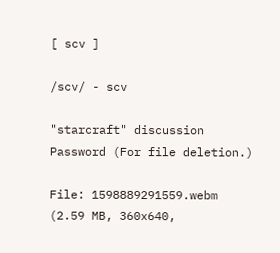[ scv ]

/scv/ - scv

"starcraft" discussion
Password (For file deletion.)

File: 1598889291559.webm (2.59 MB, 360x640,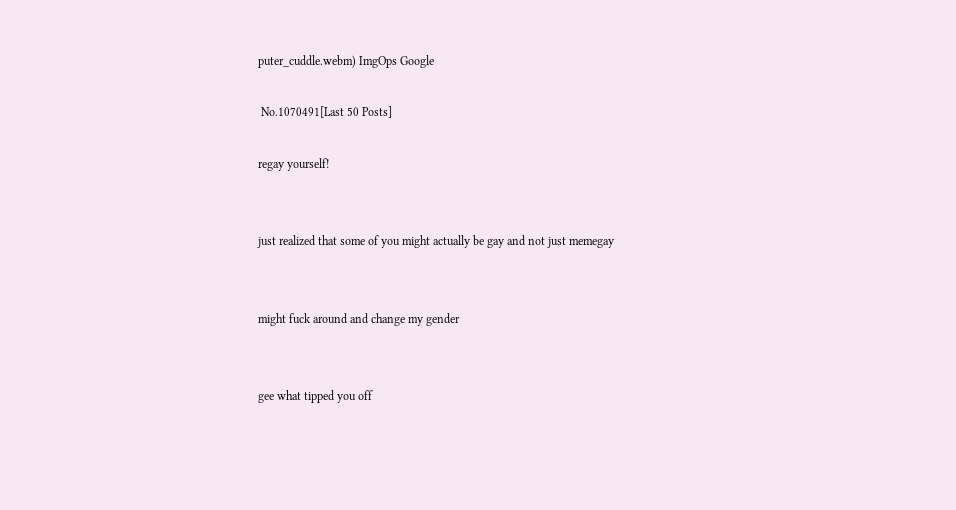puter_cuddle.webm) ImgOps Google

 No.1070491[Last 50 Posts]

regay yourself!


just realized that some of you might actually be gay and not just memegay


might fuck around and change my gender


gee what tipped you off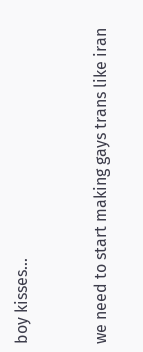boy kisses…


we need to start making gays trans like iran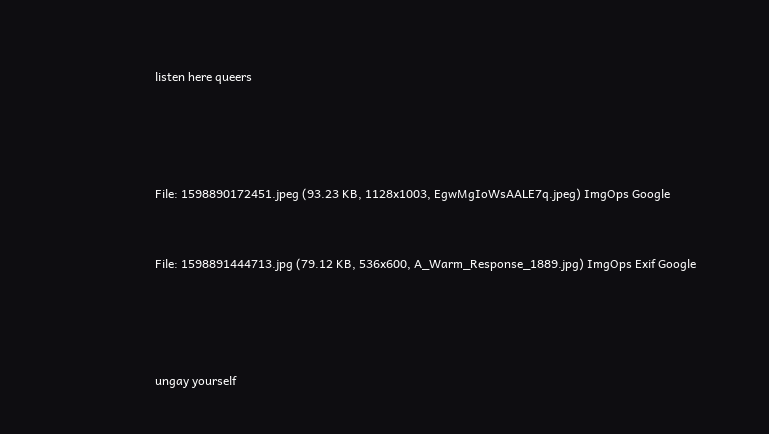listen here queers




File: 1598890172451.jpeg (93.23 KB, 1128x1003, EgwMgIoWsAALE7q.jpeg) ImgOps Google


File: 1598891444713.jpg (79.12 KB, 536x600, A_Warm_Response_1889.jpg) ImgOps Exif Google




ungay yourself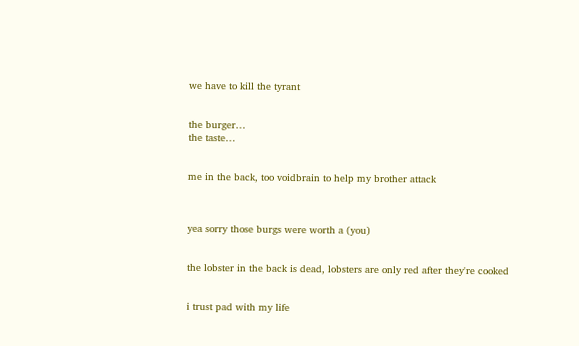we have to kill the tyrant


the burger…
the taste…


me in the back, too voidbrain to help my brother attack



yea sorry those burgs were worth a (you)


the lobster in the back is dead, lobsters are only red after they're cooked


i trust pad with my life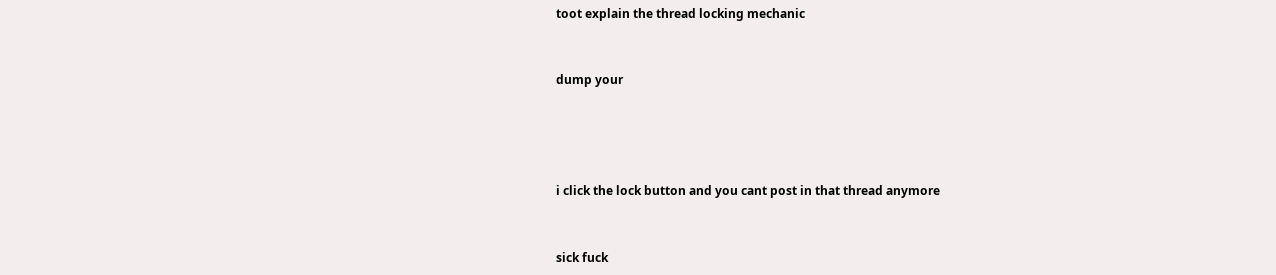toot explain the thread locking mechanic


dump your




i click the lock button and you cant post in that thread anymore


sick fuck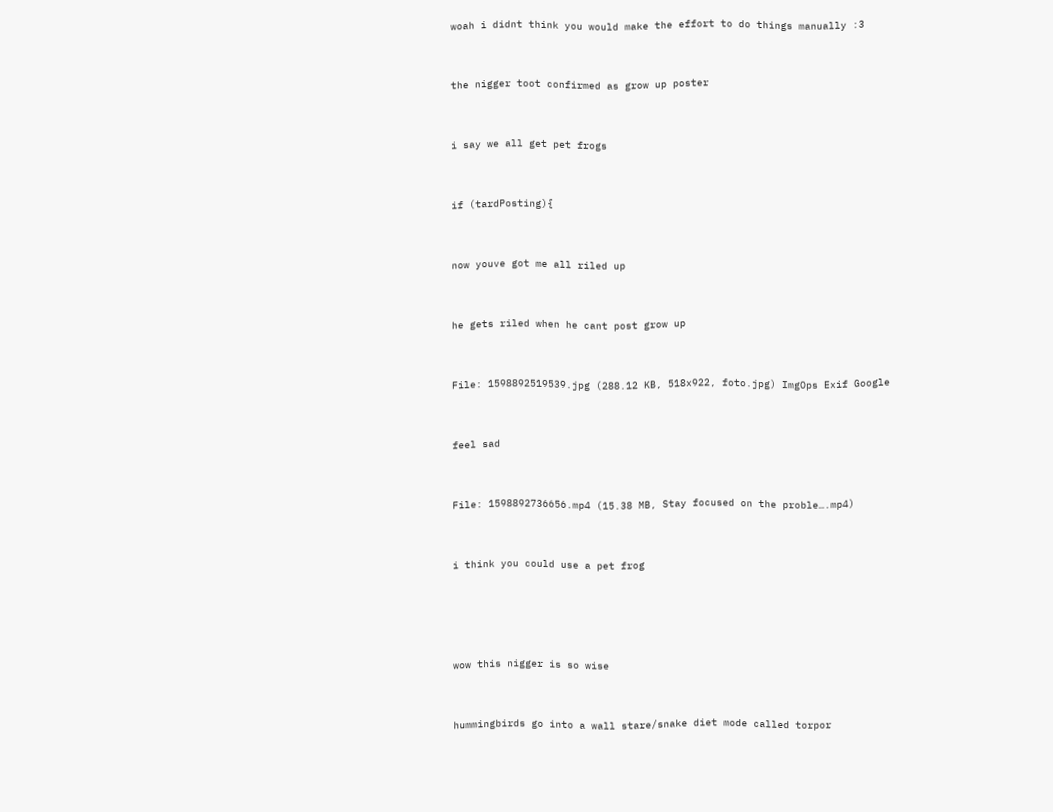woah i didnt think you would make the effort to do things manually :3


the nigger toot confirmed as grow up poster


i say we all get pet frogs


if (tardPosting){


now youve got me all riled up


he gets riled when he cant post grow up


File: 1598892519539.jpg (288.12 KB, 518x922, foto.jpg) ImgOps Exif Google


feel sad


File: 1598892736656.mp4 (15.38 MB, Stay focused on the proble….mp4)


i think you could use a pet frog




wow this nigger is so wise


hummingbirds go into a wall stare/snake diet mode called torpor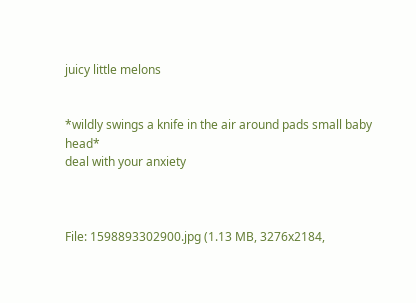juicy little melons


*wildly swings a knife in the air around pads small baby head*
deal with your anxiety



File: 1598893302900.jpg (1.13 MB, 3276x2184,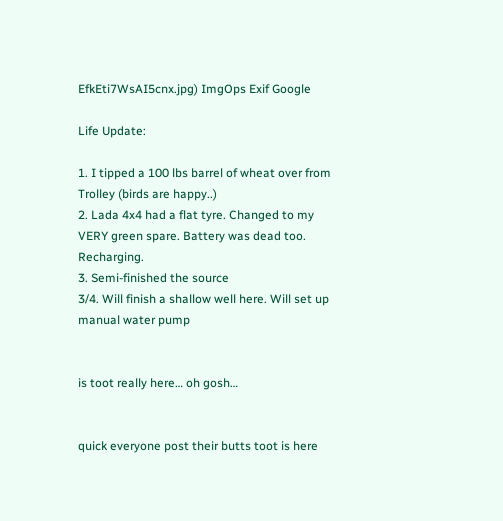EfkEti7WsAI5cnx.jpg) ImgOps Exif Google

Life Update:

1. I tipped a 100 lbs barrel of wheat over from Trolley (birds are happy..)
2. Lada 4x4 had a flat tyre. Changed to my VERY green spare. Battery was dead too. Recharging.
3. Semi-finished the source
3/4. Will finish a shallow well here. Will set up manual water pump


is toot really here… oh gosh…


quick everyone post their butts toot is here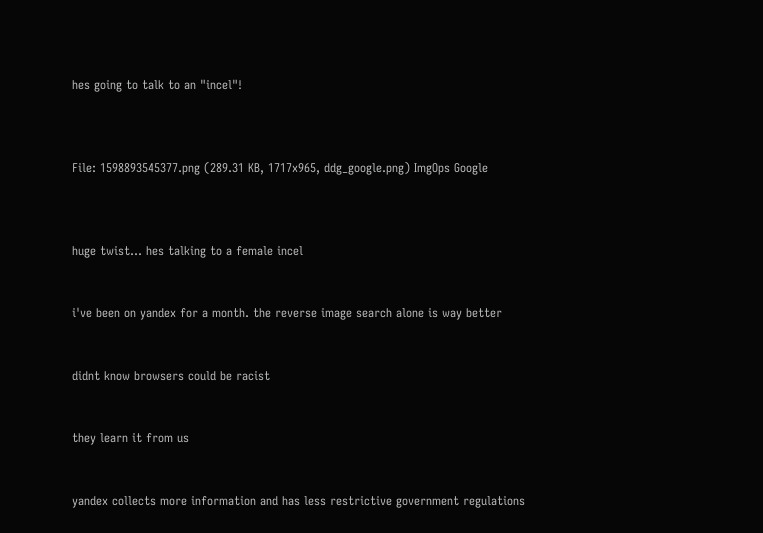hes going to talk to an "incel"!



File: 1598893545377.png (289.31 KB, 1717x965, ddg_google.png) ImgOps Google



huge twist… hes talking to a female incel


i've been on yandex for a month. the reverse image search alone is way better


didnt know browsers could be racist


they learn it from us


yandex collects more information and has less restrictive government regulations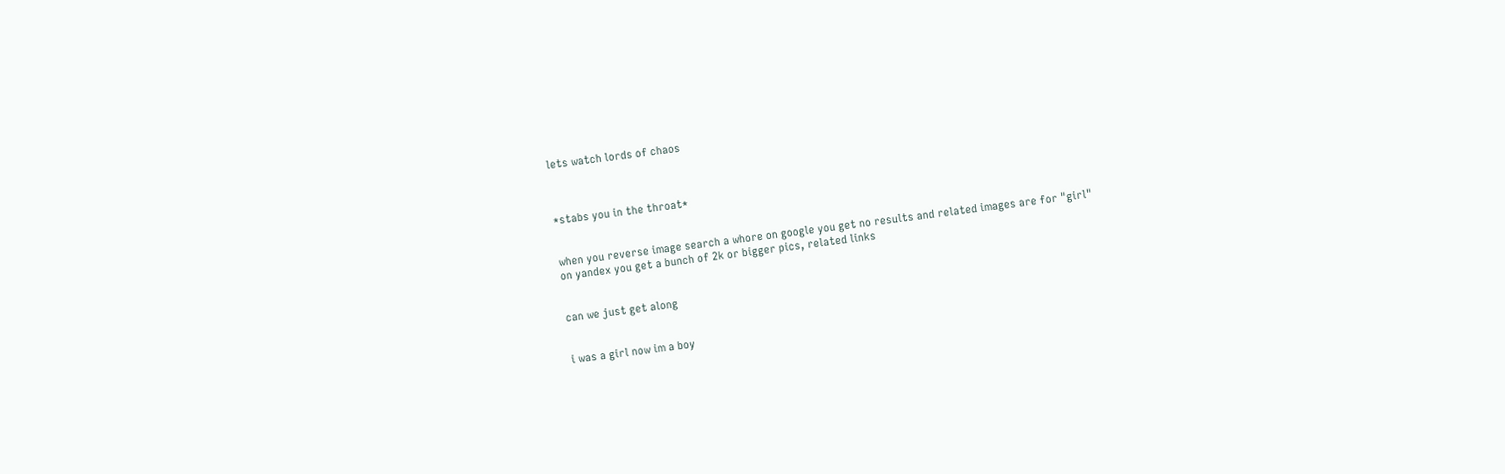lets watch lords of chaos



*stabs you in the throat*


when you reverse image search a whore on google you get no results and related images are for "girl"
on yandex you get a bunch of 2k or bigger pics, related links


can we just get along


i was a girl now im a boy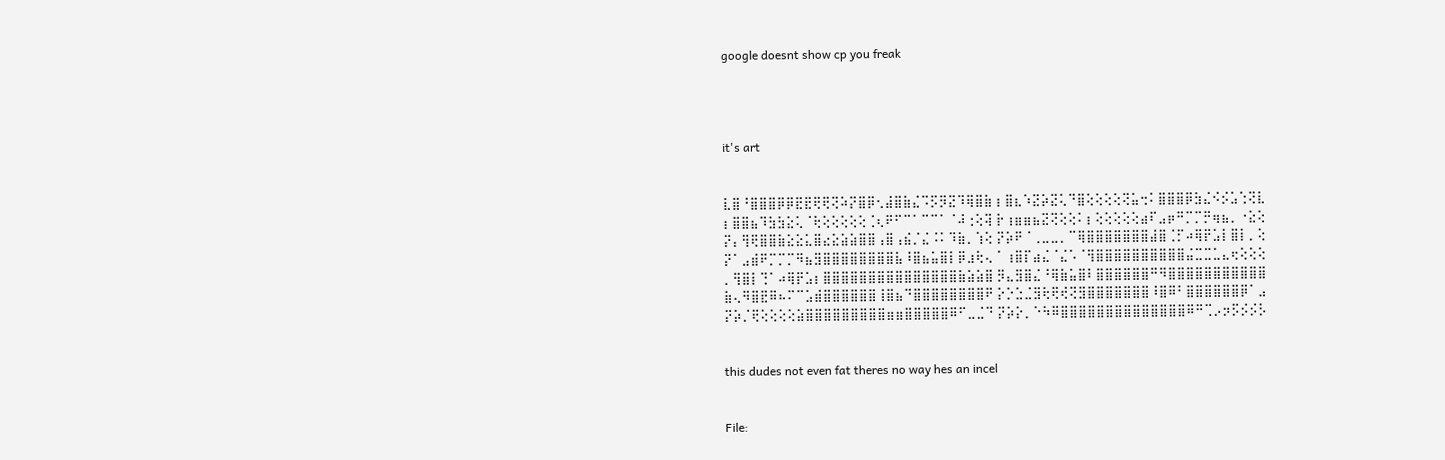google doesnt show cp you freak




it's art


⣇⣿⠘⣿⣿⣿⡿⡿⣟⣟⢟⢟⢝⠵⡝⣿⡿⢂⣼⣿⣷⣌⠩⡫⡻⣝⠹⢿⣿⣷ ⡆⣿⣆⠱⣝⡵⣝⢅⠙⣿⢕⢕⢕⢕⢝⣥⢒⠅⣿⣿⣿⡿⣳⣌⠪⡪⣡⢑⢝⣇ ⡆⣿⣿⣦⠹⣳⣳⣕⢅⠈⢗⢕⢕⢕⢕⢕⢈⢆⠟⠋⠉⠁⠉⠉⠁⠈⠼⢐⢕⢽ ⡗⢰⣶⣶⣦⣝⢝⢕⢕⠅⡆⢕⢕⢕⢕⢕⣴⠏⣠⡶⠛⡉⡉⡛⢶⣦⡀⠐⣕⢕ ⡝⡄⢻⢟⣿⣿⣷⣕⣕⣅⣿⣔⣕⣵⣵⣿⣿⢠⣿⢠⣮⡈⣌⠨⠅⠹⣷⡀⢱⢕ ⡝⡵⠟⠈⢀⣀⣀⡀⠉⢿⣿⣿⣿⣿⣿⣿⣿⣼⣿⢈⡋⠴⢿⡟⣡⡇⣿⡇⡀⢕ ⡝⠁⣠⣾⠟⡉⡉⡉⠻⣦⣻⣿⣿⣿⣿⣿⣿⣿⣿⣧⠸⣿⣦⣥⣿⡇⡿⣰⢗⢄ ⠁⢰⣿⡏⣴⣌⠈⣌⠡⠈⢻⣿⣿⣿⣿⣿⣿⣿⣿⣿⣿⣬⣉⣉⣁⣄⢖⢕⢕⢕ ⡀⢻⣿⡇⢙⠁⠴⢿⡟⣡⡆⣿⣿⣿⣿⣿⣿⣿⣿⣿⣿⣿⣿⣿⣿⣿⣷⣵⣵⣿ ⡻⣄⣻⣿⣌⠘⢿⣷⣥⣿⠇⣿⣿⣿⣿⣿⣿⠛⠻⣿⣿⣿⣿⣿⣿⣿⣿⣿⣿⣿ ⣷⢄⠻⣿⣟⠿⠦⠍⠉⣡⣾⣿⣿⣿⣿⣿⣿⢸⣿⣦⠙⣿⣿⣿⣿⣿⣿⣿⣿⠟ ⡕⡑⣑⣈⣻⢗⢟⢞⢝⣻⣿⣿⣿⣿⣿⣿⣿⠸⣿⠿⠃⣿⣿⣿⣿⣿⣿⡿⠁⣠ ⡝⡵⡈⢟⢕⢕⢕⢕⣵⣿⣿⣿⣿⣿⣿⣿⣿⣿⣶⣶⣿⣿⣿⣿⣿⠿⠋⣀⣈⠙ ⡝⡵⡕⡀⠑⠳⠿⣿⣿⣿⣿⣿⣿⣿⣿⣿⣿⣿⣿⣿⣿⠿⠛⢉⡠⡲⡫⡪⡪⡣


this dudes not even fat theres no way hes an incel


File: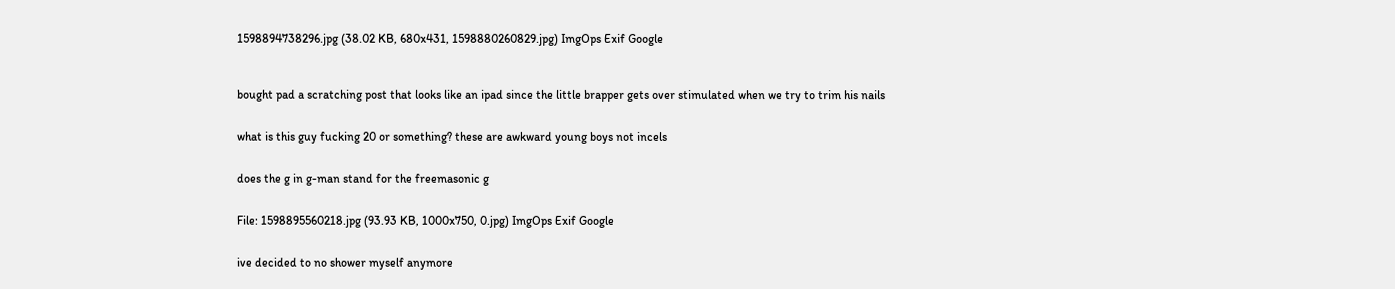1598894738296.jpg (38.02 KB, 680x431, 1598880260829.jpg) ImgOps Exif Google



bought pad a scratching post that looks like an ipad since the little brapper gets over stimulated when we try to trim his nails


what is this guy fucking 20 or something? these are awkward young boys not incels


does the g in g-man stand for the freemasonic g


File: 1598895560218.jpg (93.93 KB, 1000x750, 0.jpg) ImgOps Exif Google


ive decided to no shower myself anymore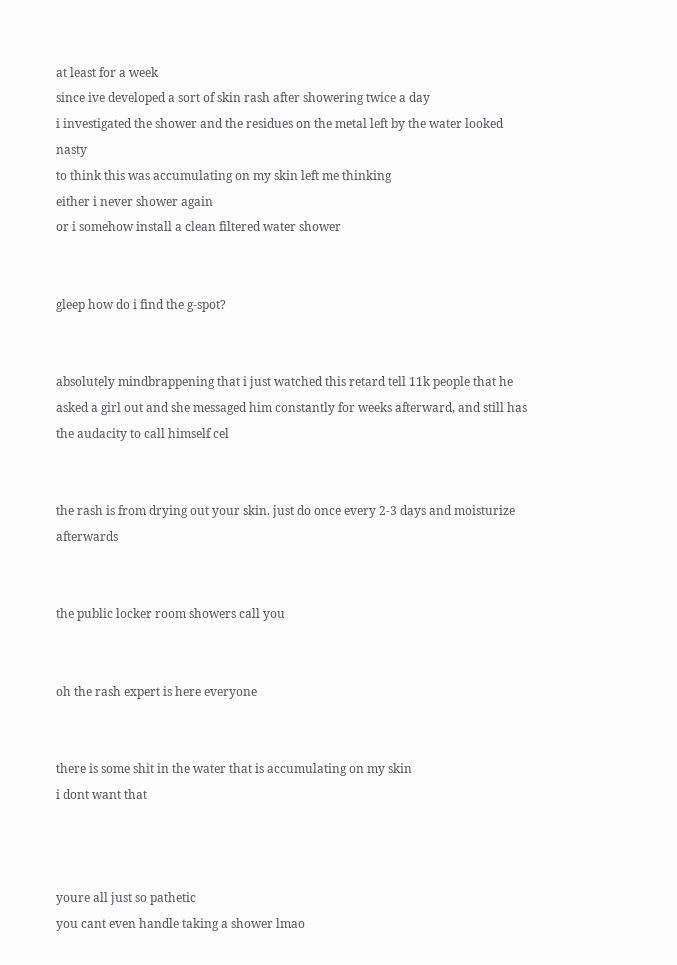at least for a week
since ive developed a sort of skin rash after showering twice a day
i investigated the shower and the residues on the metal left by the water looked nasty
to think this was accumulating on my skin left me thinking
either i never shower again
or i somehow install a clean filtered water shower


gleep how do i find the g-spot?


absolutely mindbrappening that i just watched this retard tell 11k people that he asked a girl out and she messaged him constantly for weeks afterward, and still has the audacity to call himself cel


the rash is from drying out your skin. just do once every 2-3 days and moisturize afterwards


the public locker room showers call you


oh the rash expert is here everyone


there is some shit in the water that is accumulating on my skin
i dont want that



youre all just so pathetic
you cant even handle taking a shower lmao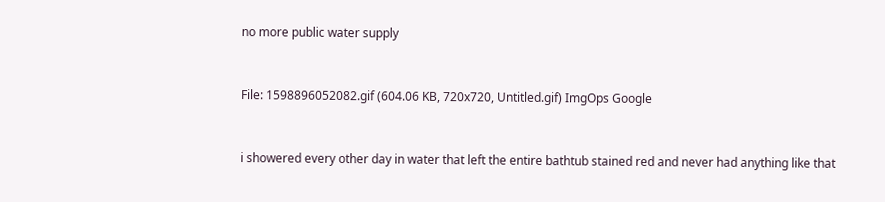no more public water supply


File: 1598896052082.gif (604.06 KB, 720x720, Untitled.gif) ImgOps Google


i showered every other day in water that left the entire bathtub stained red and never had anything like that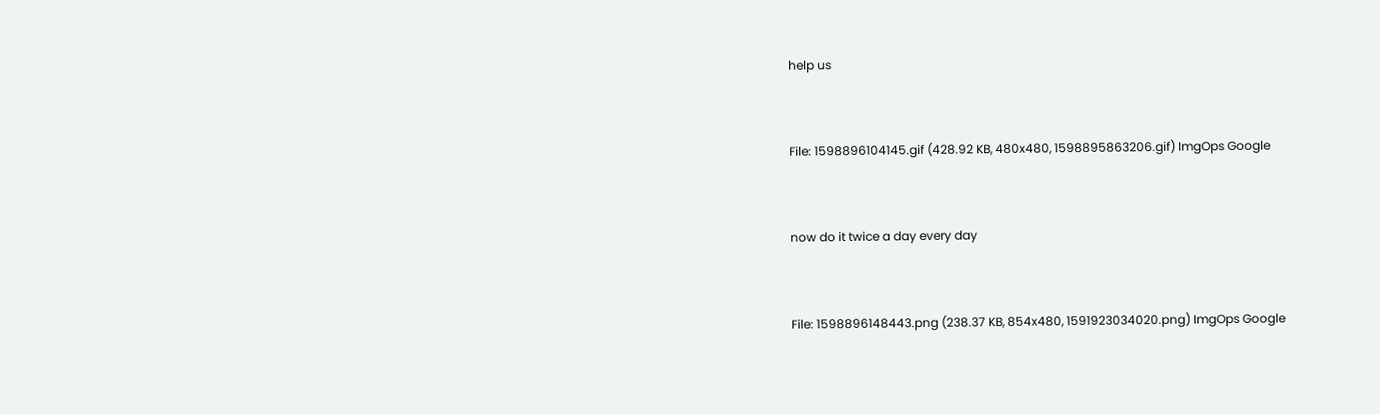help us


File: 1598896104145.gif (428.92 KB, 480x480, 1598895863206.gif) ImgOps Google


now do it twice a day every day


File: 1598896148443.png (238.37 KB, 854x480, 1591923034020.png) ImgOps Google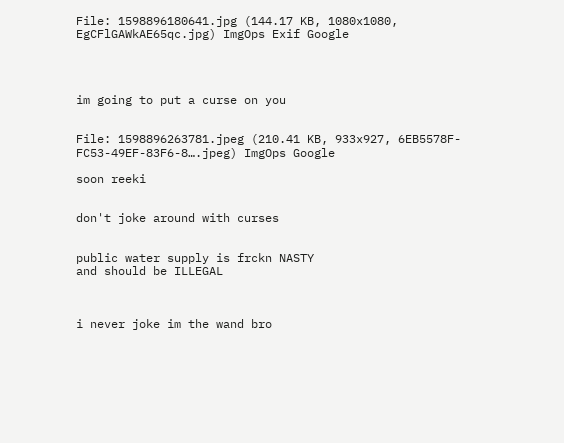File: 1598896180641.jpg (144.17 KB, 1080x1080, EgCFlGAWkAE65qc.jpg) ImgOps Exif Google




im going to put a curse on you


File: 1598896263781.jpeg (210.41 KB, 933x927, 6EB5578F-FC53-49EF-83F6-8….jpeg) ImgOps Google

soon reeki


don't joke around with curses


public water supply is frckn NASTY
and should be ILLEGAL



i never joke im the wand bro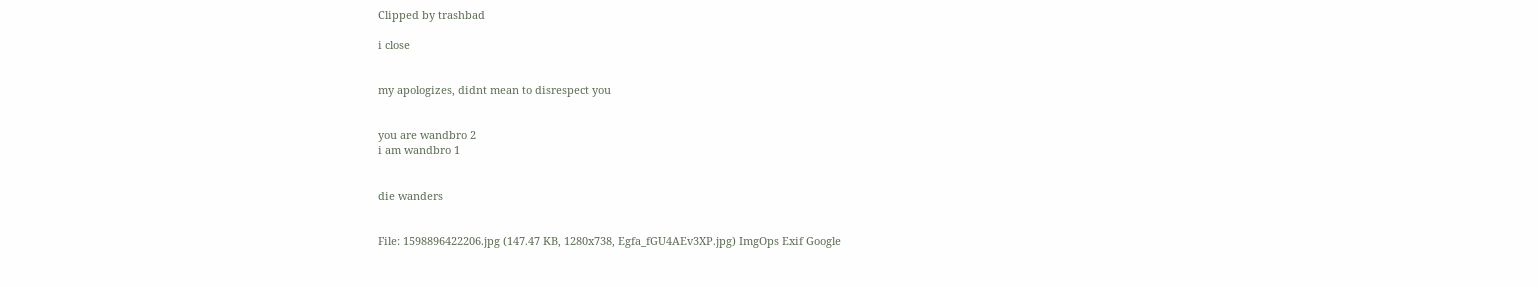Clipped by trashbad

i close


my apologizes, didnt mean to disrespect you


you are wandbro 2
i am wandbro 1


die wanders


File: 1598896422206.jpg (147.47 KB, 1280x738, Egfa_fGU4AEv3XP.jpg) ImgOps Exif Google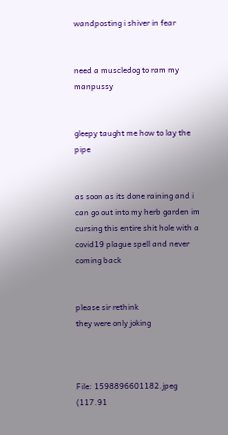wandposting i shiver in fear


need a muscledog to ram my manpussy


gleepy taught me how to lay the pipe


as soon as its done raining and i can go out into my herb garden im cursing this entire shit hole with a covid19 plague spell and never coming back


please sir rethink
they were only joking



File: 1598896601182.jpeg (117.91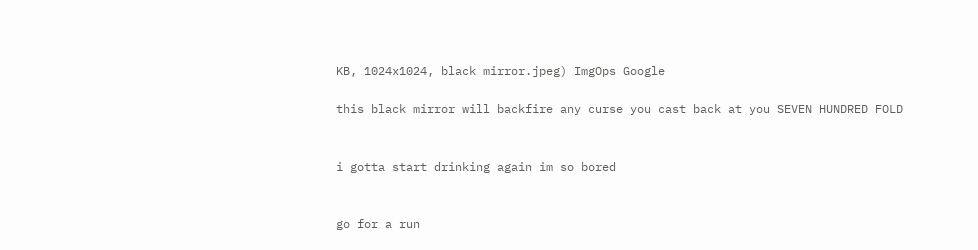KB, 1024x1024, black mirror.jpeg) ImgOps Google

this black mirror will backfire any curse you cast back at you SEVEN HUNDRED FOLD


i gotta start drinking again im so bored


go for a run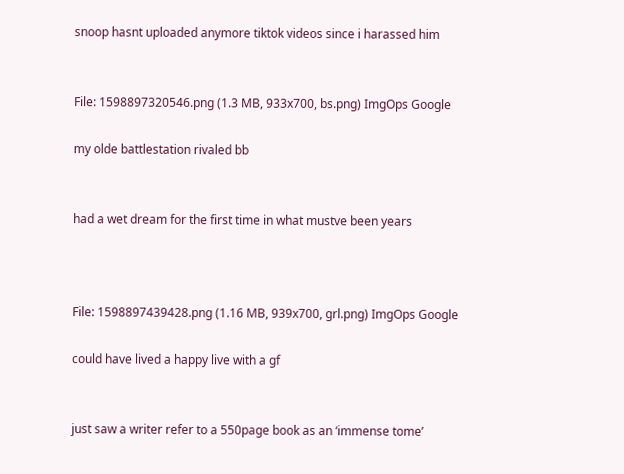snoop hasnt uploaded anymore tiktok videos since i harassed him


File: 1598897320546.png (1.3 MB, 933x700, bs.png) ImgOps Google

my olde battlestation rivaled bb


had a wet dream for the first time in what mustve been years



File: 1598897439428.png (1.16 MB, 939x700, grl.png) ImgOps Google

could have lived a happy live with a gf


just saw a writer refer to a 550page book as an ‘immense tome’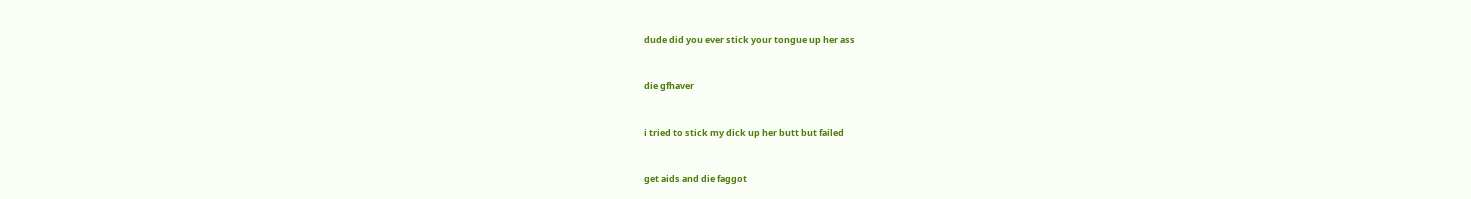dude did you ever stick your tongue up her ass


die gfhaver


i tried to stick my dick up her butt but failed


get aids and die faggot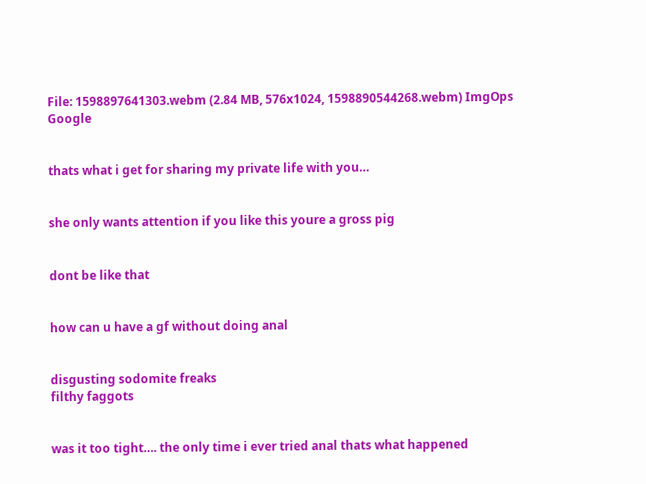File: 1598897641303.webm (2.84 MB, 576x1024, 1598890544268.webm) ImgOps Google


thats what i get for sharing my private life with you…


she only wants attention if you like this youre a gross pig


dont be like that


how can u have a gf without doing anal


disgusting sodomite freaks
filthy faggots


was it too tight…. the only time i ever tried anal thats what happened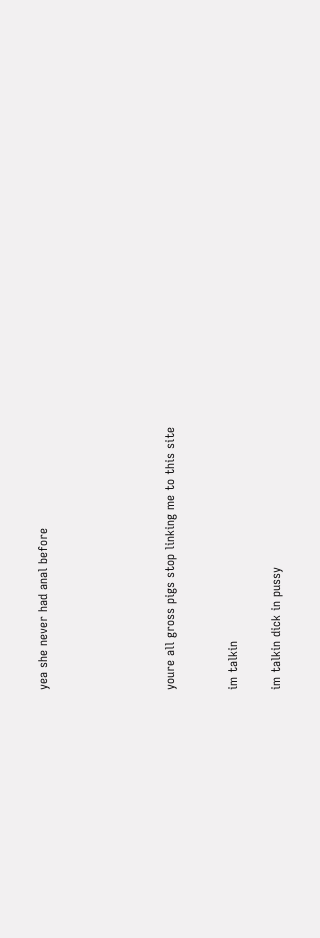yea she never had anal before





youre all gross pigs stop linking me to this site


im talkin

im talkin dick in pussy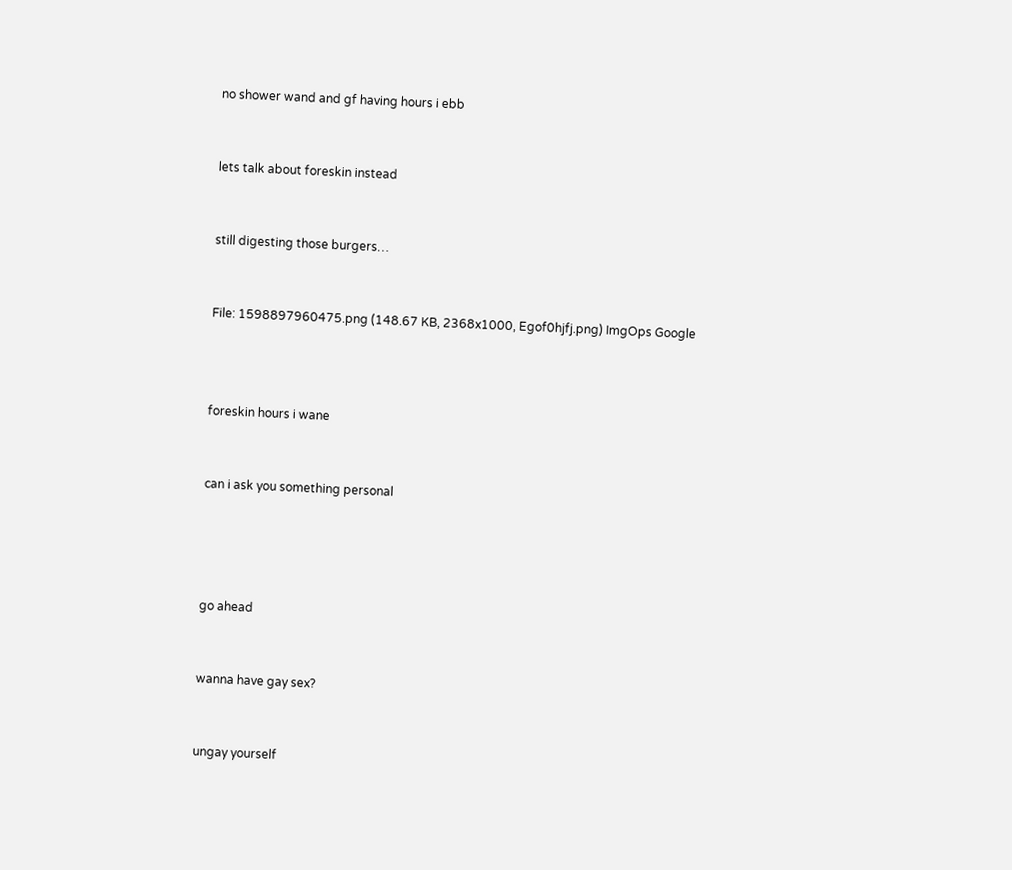no shower wand and gf having hours i ebb


lets talk about foreskin instead


still digesting those burgers…


File: 1598897960475.png (148.67 KB, 2368x1000, Egof0hjfj.png) ImgOps Google



foreskin hours i wane


can i ask you something personal




go ahead


wanna have gay sex?


ungay yourself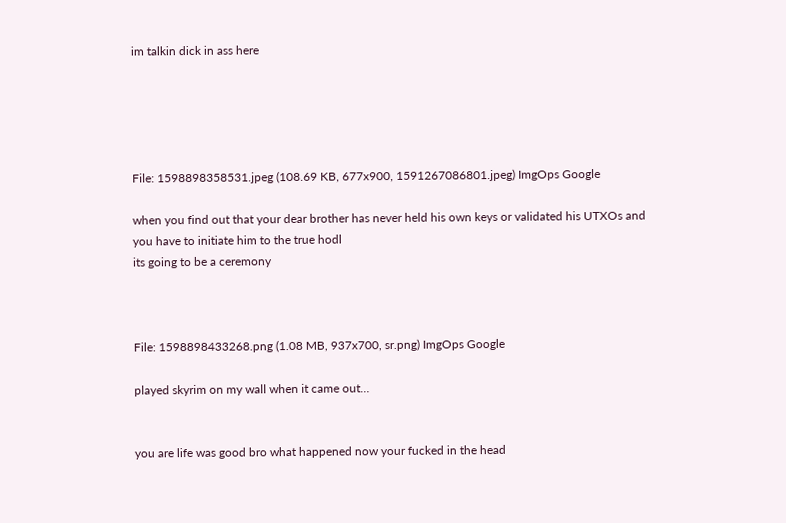im talkin dick in ass here





File: 1598898358531.jpeg (108.69 KB, 677x900, 1591267086801.jpeg) ImgOps Google

when you find out that your dear brother has never held his own keys or validated his UTXOs and you have to initiate him to the true hodl
its going to be a ceremony



File: 1598898433268.png (1.08 MB, 937x700, sr.png) ImgOps Google

played skyrim on my wall when it came out…


you are life was good bro what happened now your fucked in the head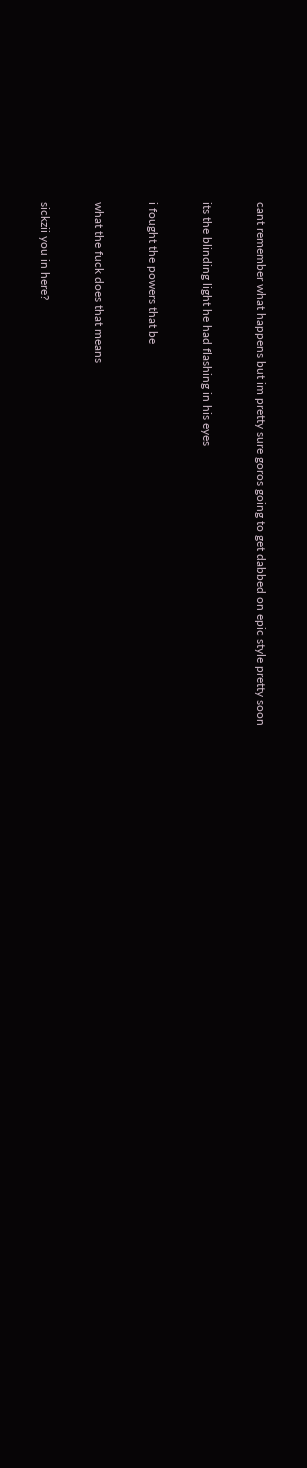cant remember what happens but im pretty sure goros going to get dabbed on epic style pretty soon


its the blinding light he had flashing in his eyes


i fought the powers that be


what the fuck does that means


sickzii you in here?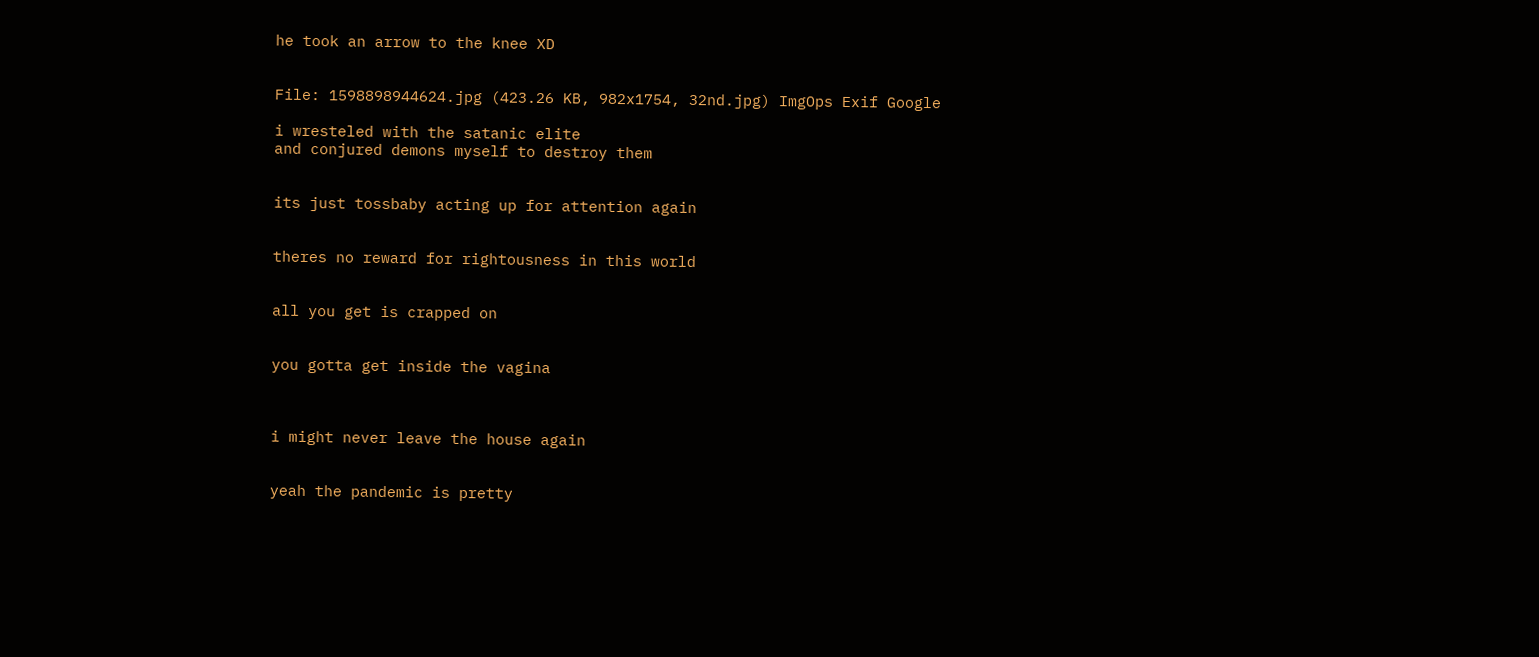he took an arrow to the knee XD


File: 1598898944624.jpg (423.26 KB, 982x1754, 32nd.jpg) ImgOps Exif Google

i wresteled with the satanic elite
and conjured demons myself to destroy them


its just tossbaby acting up for attention again


theres no reward for rightousness in this world


all you get is crapped on


you gotta get inside the vagina



i might never leave the house again


yeah the pandemic is pretty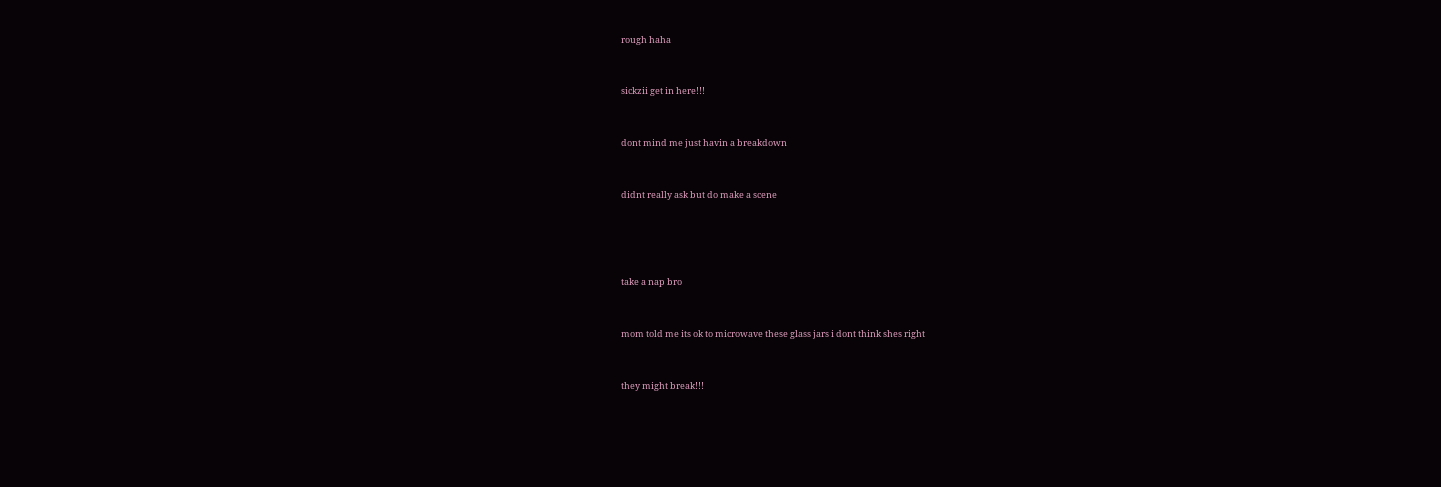rough haha


sickzii get in here!!!


dont mind me just havin a breakdown


didnt really ask but do make a scene




take a nap bro


mom told me its ok to microwave these glass jars i dont think shes right


they might break!!!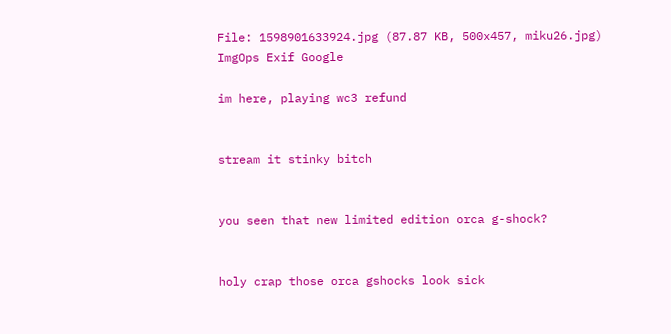File: 1598901633924.jpg (87.87 KB, 500x457, miku26.jpg) ImgOps Exif Google

im here, playing wc3 refund


stream it stinky bitch


you seen that new limited edition orca g-shock?


holy crap those orca gshocks look sick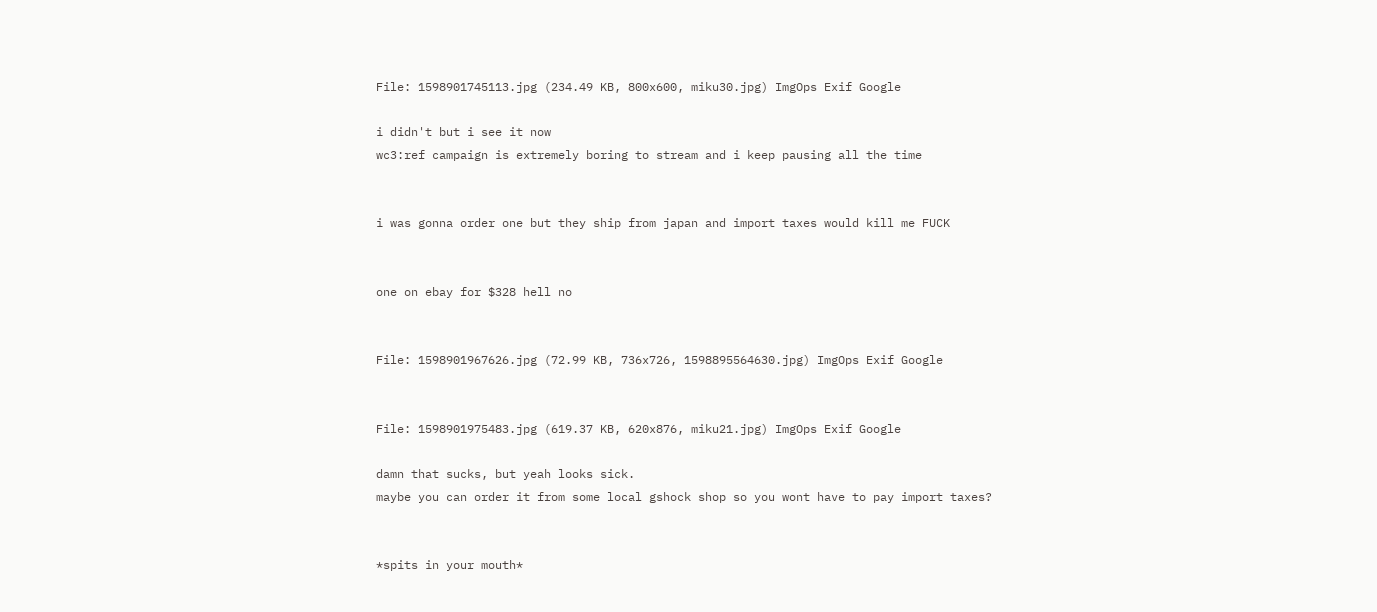File: 1598901745113.jpg (234.49 KB, 800x600, miku30.jpg) ImgOps Exif Google

i didn't but i see it now
wc3:ref campaign is extremely boring to stream and i keep pausing all the time


i was gonna order one but they ship from japan and import taxes would kill me FUCK


one on ebay for $328 hell no


File: 1598901967626.jpg (72.99 KB, 736x726, 1598895564630.jpg) ImgOps Exif Google


File: 1598901975483.jpg (619.37 KB, 620x876, miku21.jpg) ImgOps Exif Google

damn that sucks, but yeah looks sick.
maybe you can order it from some local gshock shop so you wont have to pay import taxes?


*spits in your mouth*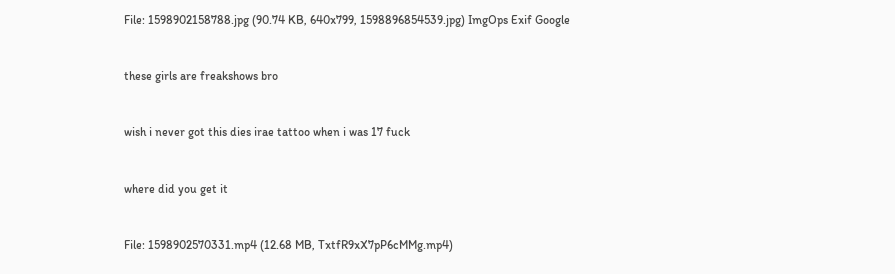File: 1598902158788.jpg (90.74 KB, 640x799, 1598896854539.jpg) ImgOps Exif Google


these girls are freakshows bro


wish i never got this dies irae tattoo when i was 17 fuck


where did you get it


File: 1598902570331.mp4 (12.68 MB, TxtfR9xX7pP6cMMg.mp4)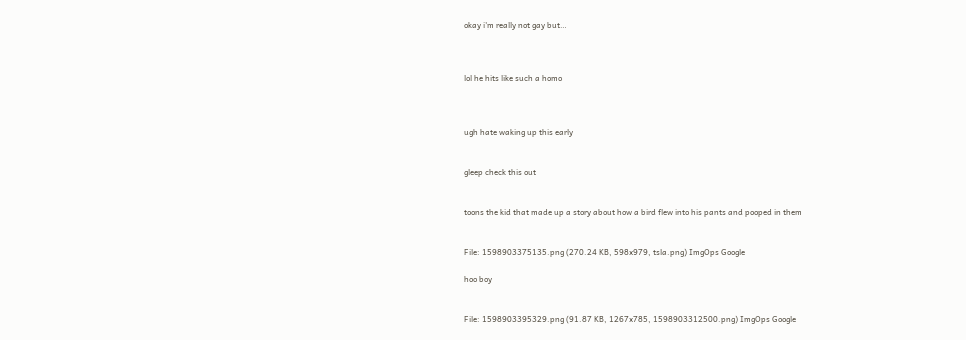okay i'm really not gay but…



lol he hits like such a homo



ugh hate waking up this early


gleep check this out


toons the kid that made up a story about how a bird flew into his pants and pooped in them


File: 1598903375135.png (270.24 KB, 598x979, tsla.png) ImgOps Google

hoo boy


File: 1598903395329.png (91.87 KB, 1267x785, 1598903312500.png) ImgOps Google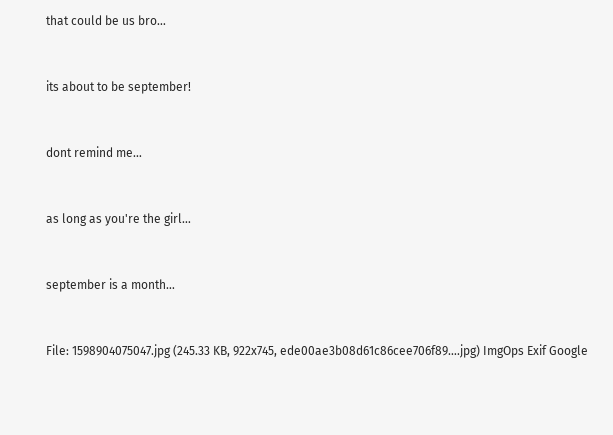that could be us bro…


its about to be september!


dont remind me…


as long as you're the girl…


september is a month…


File: 1598904075047.jpg (245.33 KB, 922x745, ede00ae3b08d61c86cee706f89….jpg) ImgOps Exif Google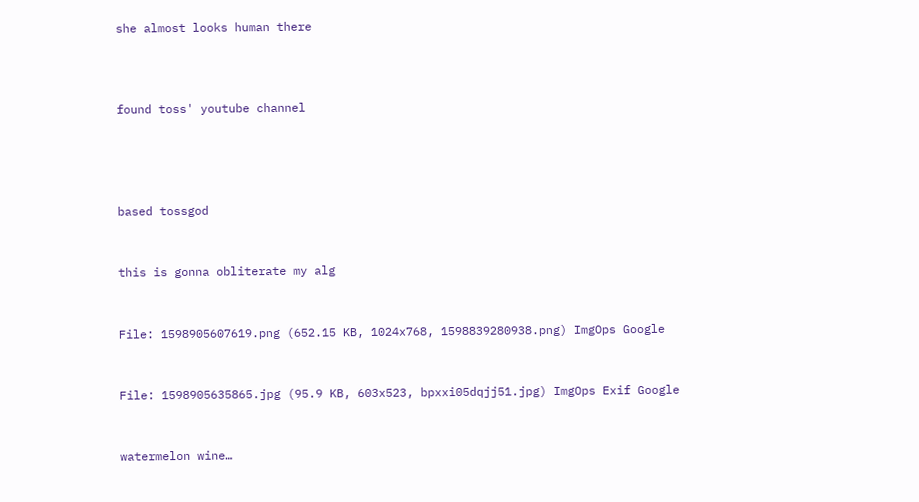she almost looks human there



found toss' youtube channel




based tossgod


this is gonna obliterate my alg


File: 1598905607619.png (652.15 KB, 1024x768, 1598839280938.png) ImgOps Google


File: 1598905635865.jpg (95.9 KB, 603x523, bpxxi05dqjj51.jpg) ImgOps Exif Google


watermelon wine…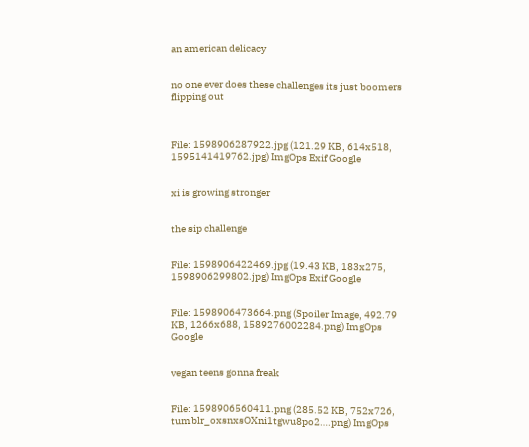an american delicacy


no one ever does these challenges its just boomers flipping out



File: 1598906287922.jpg (121.29 KB, 614x518, 1595141419762.jpg) ImgOps Exif Google


xi is growing stronger


the sip challenge


File: 1598906422469.jpg (19.43 KB, 183x275, 1598906299802.jpg) ImgOps Exif Google


File: 1598906473664.png (Spoiler Image, 492.79 KB, 1266x688, 1589276002284.png) ImgOps Google


vegan teens gonna freak


File: 1598906560411.png (285.52 KB, 752x726, tumblr_oxsnxsOXni1tgwu8po2….png) ImgOps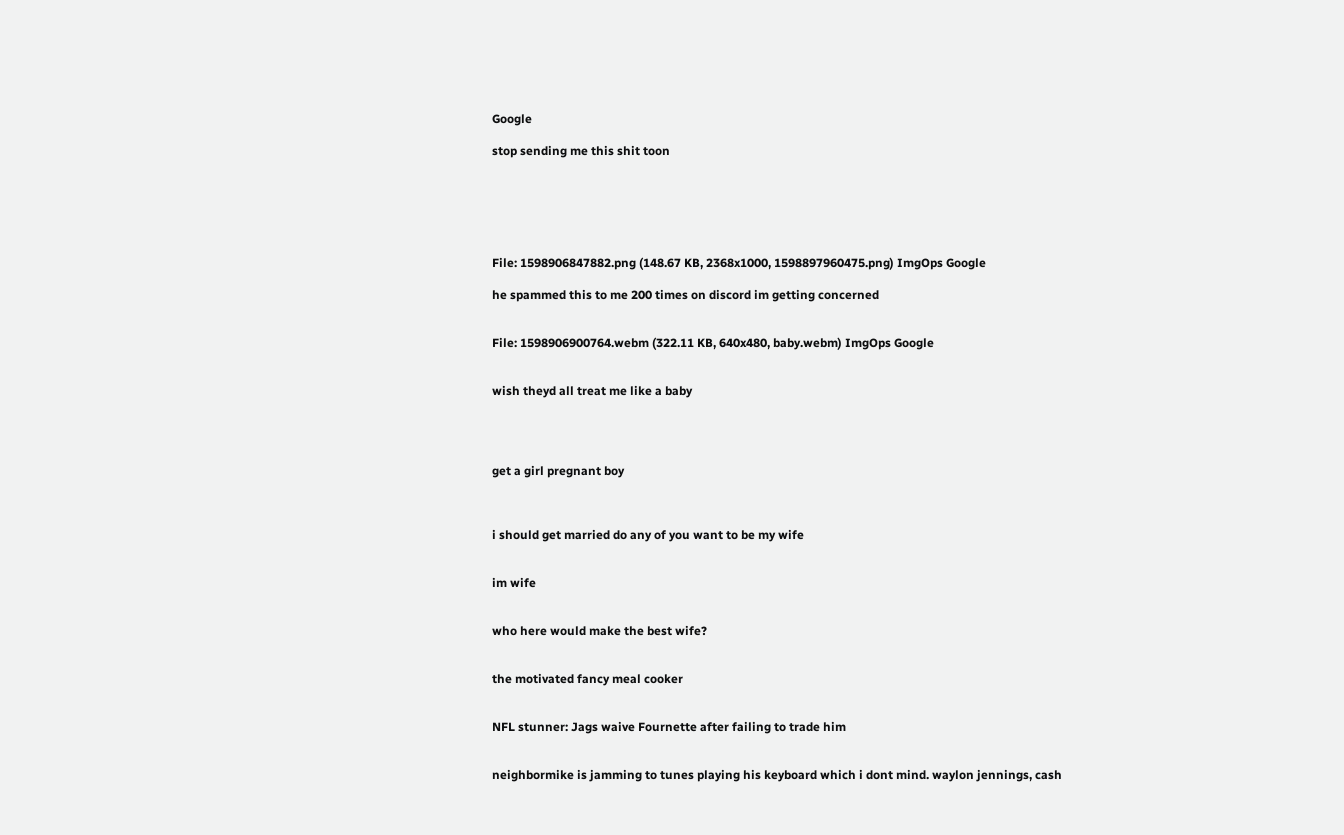Google

stop sending me this shit toon






File: 1598906847882.png (148.67 KB, 2368x1000, 1598897960475.png) ImgOps Google

he spammed this to me 200 times on discord im getting concerned


File: 1598906900764.webm (322.11 KB, 640x480, baby.webm) ImgOps Google


wish theyd all treat me like a baby




get a girl pregnant boy



i should get married do any of you want to be my wife


im wife


who here would make the best wife?


the motivated fancy meal cooker


NFL stunner: Jags waive Fournette after failing to trade him


neighbormike is jamming to tunes playing his keyboard which i dont mind. waylon jennings, cash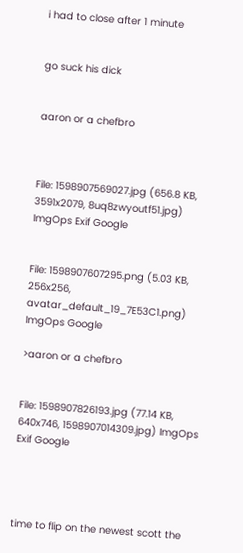i had to close after 1 minute


go suck his dick


aaron or a chefbro



File: 1598907569027.jpg (656.8 KB, 3591x2079, 8uq8zwyoutf51.jpg) ImgOps Exif Google


File: 1598907607295.png (5.03 KB, 256x256, avatar_default_19_7E53C1.png) ImgOps Google

>aaron or a chefbro


File: 1598907826193.jpg (77.14 KB, 640x746, 1598907014309.jpg) ImgOps Exif Google




time to flip on the newest scott the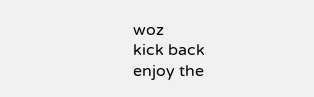woz
kick back
enjoy the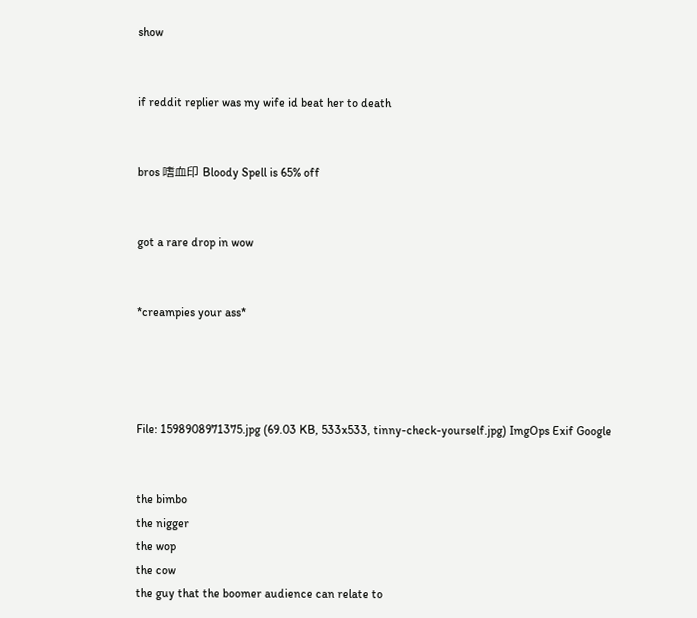show


if reddit replier was my wife id beat her to death


bros 嗜血印 Bloody Spell is 65% off


got a rare drop in wow


*creampies your ass*




File: 1598908971375.jpg (69.03 KB, 533x533, tinny-check-yourself.jpg) ImgOps Exif Google


the bimbo
the nigger
the wop
the cow
the guy that the boomer audience can relate to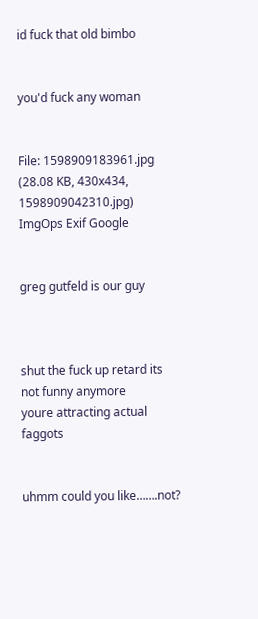id fuck that old bimbo


you'd fuck any woman


File: 1598909183961.jpg (28.08 KB, 430x434, 1598909042310.jpg) ImgOps Exif Google


greg gutfeld is our guy



shut the fuck up retard its not funny anymore
youre attracting actual faggots


uhmm could you like…….not?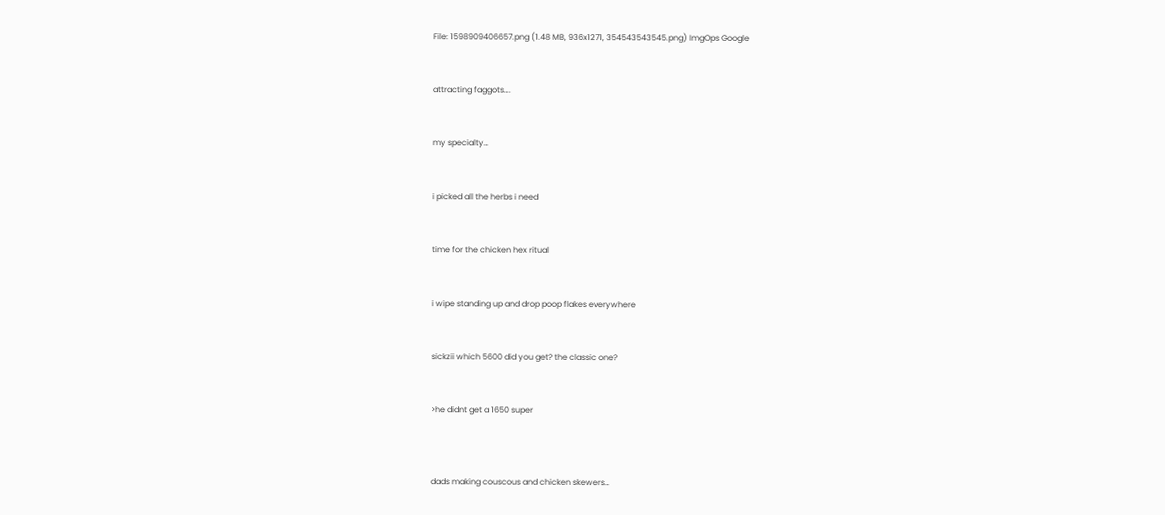File: 1598909406657.png (1.48 MB, 936x1271, 354543543545.png) ImgOps Google


attracting faggots….


my specialty…


i picked all the herbs i need


time for the chicken hex ritual


i wipe standing up and drop poop flakes everywhere


sickzii which 5600 did you get? the classic one?


>he didnt get a 1650 super



dads making couscous and chicken skewers…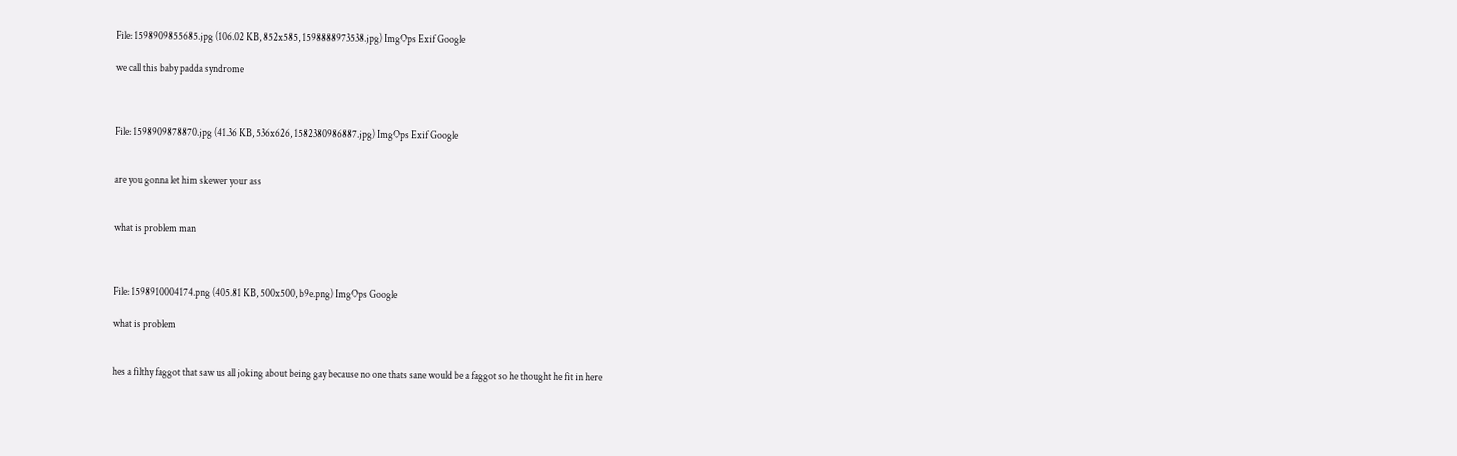File: 1598909855685.jpg (106.02 KB, 852x585, 1598888973538.jpg) ImgOps Exif Google

we call this baby padda syndrome



File: 1598909878870.jpg (41.36 KB, 536x626, 1582380986887.jpg) ImgOps Exif Google


are you gonna let him skewer your ass


what is problem man



File: 1598910004174.png (405.81 KB, 500x500, b9e.png) ImgOps Google

what is problem


hes a filthy faggot that saw us all joking about being gay because no one thats sane would be a faggot so he thought he fit in here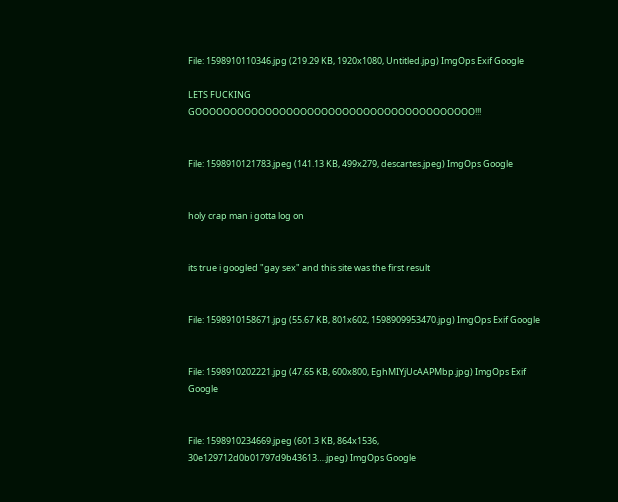File: 1598910110346.jpg (219.29 KB, 1920x1080, Untitled.jpg) ImgOps Exif Google

LETS FUCKING GOOOOOOOOOOOOOOOOOOOOOOOOOOOOOOOOOOOOOOOO!!!


File: 1598910121783.jpeg (141.13 KB, 499x279, descartes.jpeg) ImgOps Google


holy crap man i gotta log on


its true i googled "gay sex" and this site was the first result


File: 1598910158671.jpg (55.67 KB, 801x602, 1598909953470.jpg) ImgOps Exif Google


File: 1598910202221.jpg (47.65 KB, 600x800, EghMIYjUcAAPMbp.jpg) ImgOps Exif Google


File: 1598910234669.jpeg (601.3 KB, 864x1536, 30e129712d0b01797d9b43613….jpeg) ImgOps Google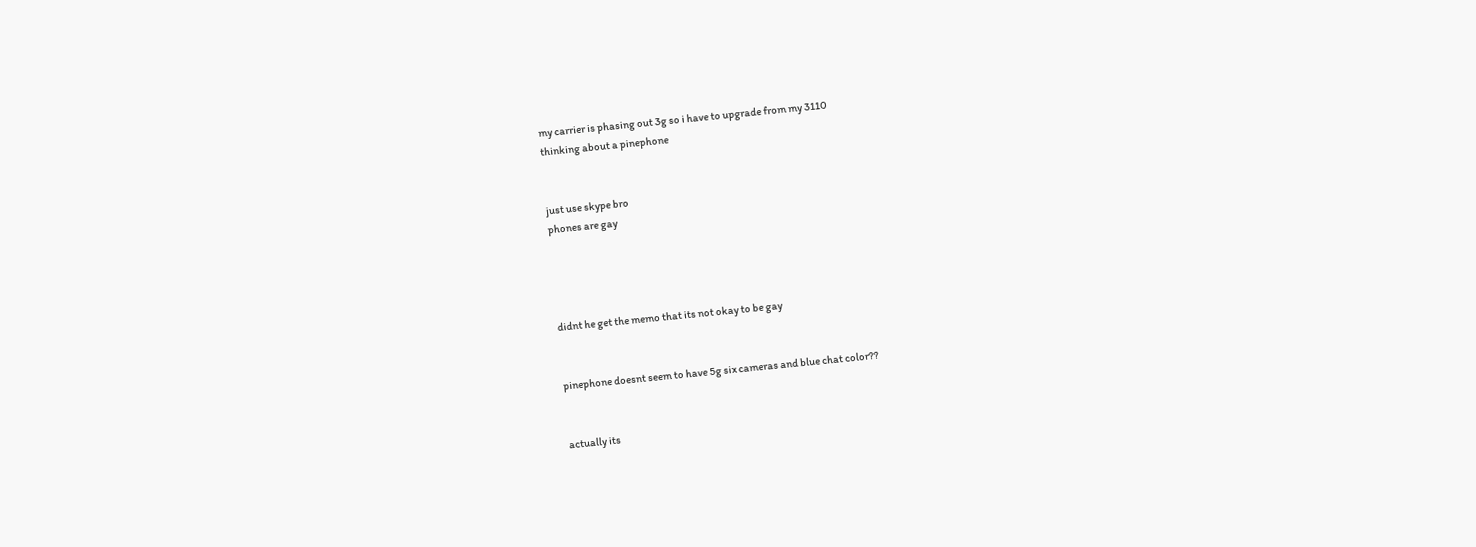my carrier is phasing out 3g so i have to upgrade from my 3110
thinking about a pinephone


just use skype bro
phones are gay




didnt he get the memo that its not okay to be gay


pinephone doesnt seem to have 5g six cameras and blue chat color??


actually its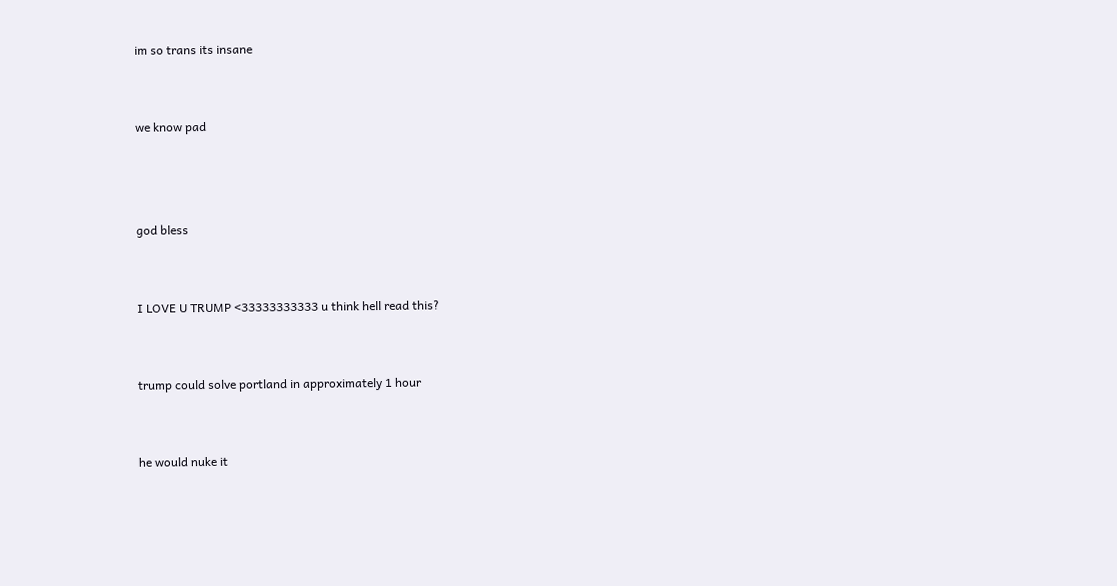im so trans its insane


we know pad



god bless


I LOVE U TRUMP <33333333333 u think hell read this?


trump could solve portland in approximately 1 hour


he would nuke it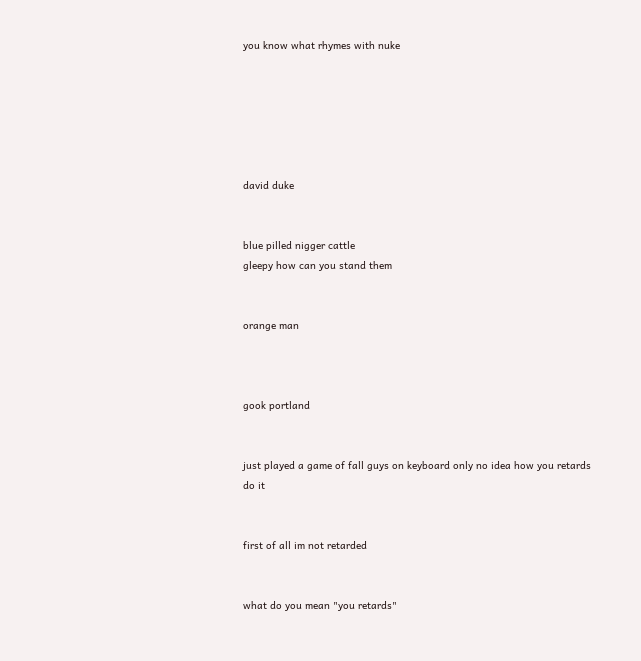you know what rhymes with nuke






david duke


blue pilled nigger cattle
gleepy how can you stand them


orange man



gook portland


just played a game of fall guys on keyboard only no idea how you retards do it


first of all im not retarded


what do you mean "you retards"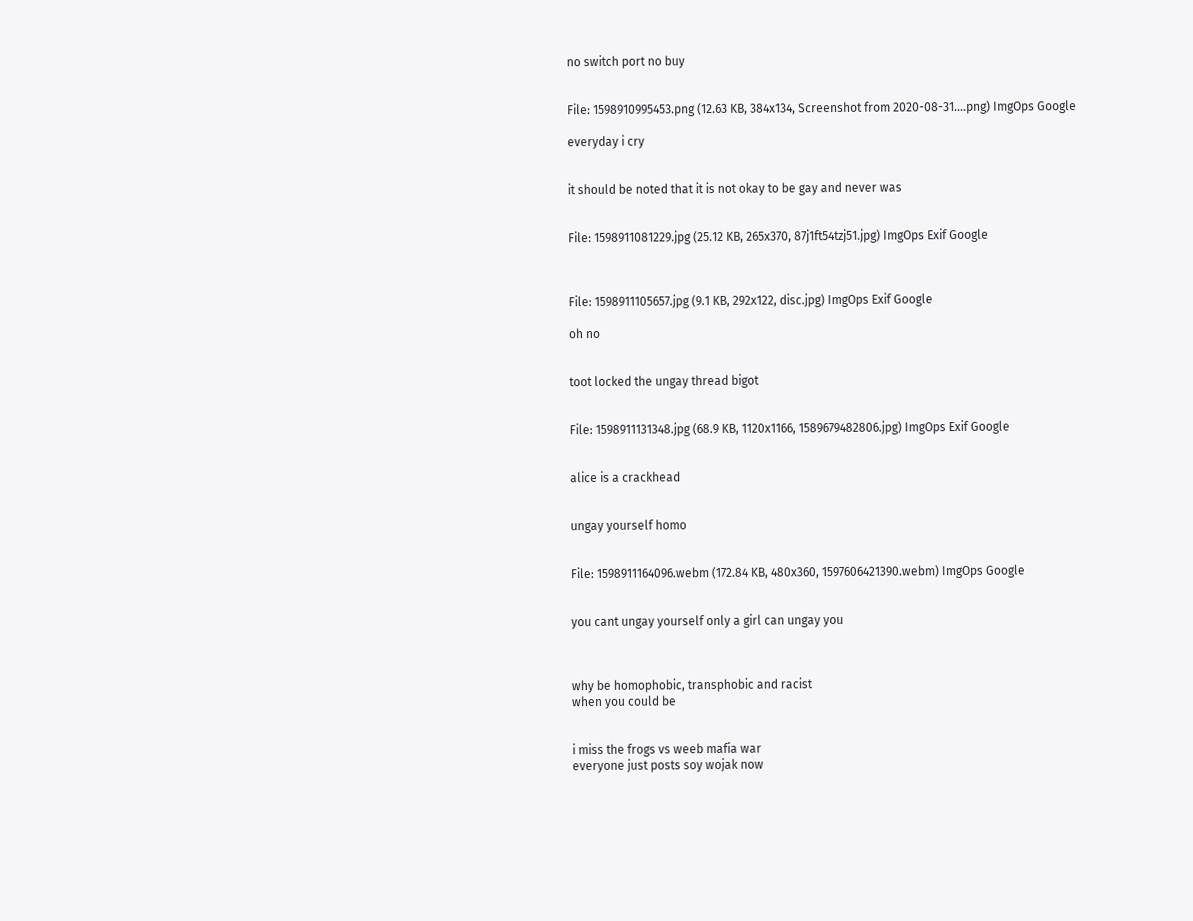no switch port no buy


File: 1598910995453.png (12.63 KB, 384x134, Screenshot from 2020-08-31….png) ImgOps Google

everyday i cry


it should be noted that it is not okay to be gay and never was


File: 1598911081229.jpg (25.12 KB, 265x370, 87j1ft54tzj51.jpg) ImgOps Exif Google



File: 1598911105657.jpg (9.1 KB, 292x122, disc.jpg) ImgOps Exif Google

oh no


toot locked the ungay thread bigot


File: 1598911131348.jpg (68.9 KB, 1120x1166, 1589679482806.jpg) ImgOps Exif Google


alice is a crackhead


ungay yourself homo


File: 1598911164096.webm (172.84 KB, 480x360, 1597606421390.webm) ImgOps Google


you cant ungay yourself only a girl can ungay you



why be homophobic, transphobic and racist
when you could be


i miss the frogs vs weeb mafia war
everyone just posts soy wojak now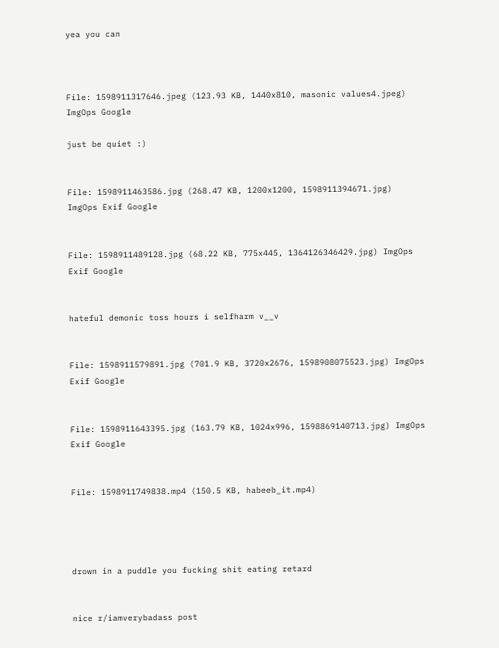yea you can



File: 1598911317646.jpeg (123.93 KB, 1440x810, masonic values4.jpeg) ImgOps Google

just be quiet :)


File: 1598911463586.jpg (268.47 KB, 1200x1200, 1598911394671.jpg) ImgOps Exif Google


File: 1598911489128.jpg (68.22 KB, 775x445, 1364126346429.jpg) ImgOps Exif Google


hateful demonic toss hours i selfharm v__v


File: 1598911579891.jpg (701.9 KB, 3720x2676, 1598908075523.jpg) ImgOps Exif Google


File: 1598911643395.jpg (163.79 KB, 1024x996, 1598869140713.jpg) ImgOps Exif Google


File: 1598911749838.mp4 (150.5 KB, habeeb_it.mp4)




drown in a puddle you fucking shit eating retard


nice r/iamverybadass post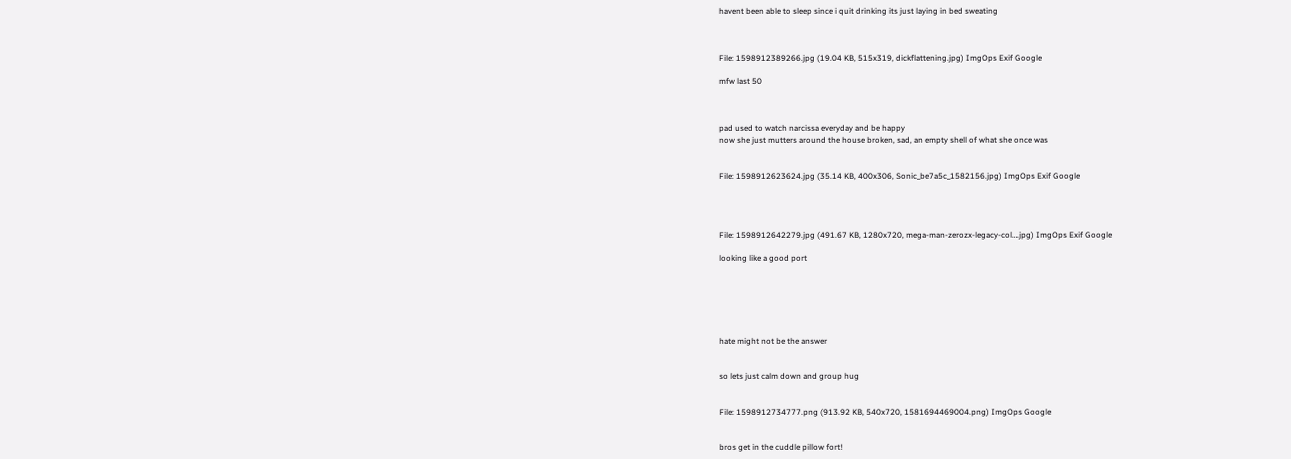havent been able to sleep since i quit drinking its just laying in bed sweating



File: 1598912389266.jpg (19.04 KB, 515x319, dickflattening.jpg) ImgOps Exif Google

mfw last 50



pad used to watch narcissa everyday and be happy
now she just mutters around the house broken, sad, an empty shell of what she once was


File: 1598912623624.jpg (35.14 KB, 400x306, Sonic_be7a5c_1582156.jpg) ImgOps Exif Google




File: 1598912642279.jpg (491.67 KB, 1280x720, mega-man-zerozx-legacy-col….jpg) ImgOps Exif Google

looking like a good port






hate might not be the answer


so lets just calm down and group hug


File: 1598912734777.png (913.92 KB, 540x720, 1581694469004.png) ImgOps Google


bros get in the cuddle pillow fort!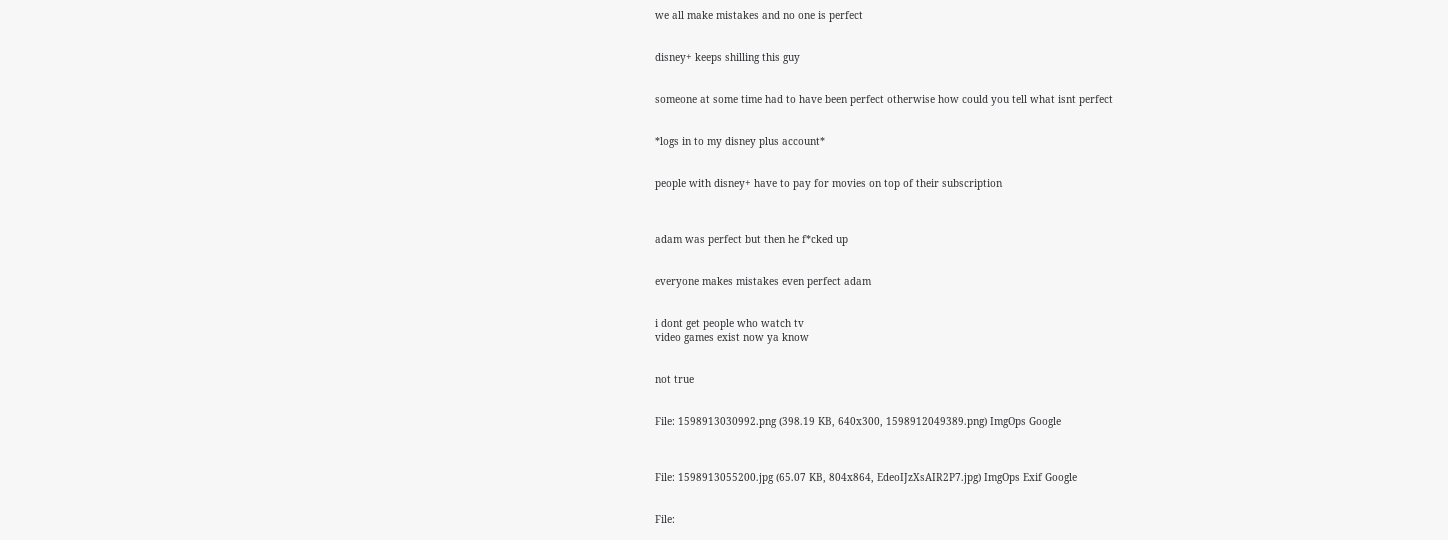we all make mistakes and no one is perfect


disney+ keeps shilling this guy


someone at some time had to have been perfect otherwise how could you tell what isnt perfect


*logs in to my disney plus account*


people with disney+ have to pay for movies on top of their subscription



adam was perfect but then he f*cked up


everyone makes mistakes even perfect adam


i dont get people who watch tv
video games exist now ya know


not true


File: 1598913030992.png (398.19 KB, 640x300, 1598912049389.png) ImgOps Google



File: 1598913055200.jpg (65.07 KB, 804x864, EdeoIJzXsAIR2P7.jpg) ImgOps Exif Google


File: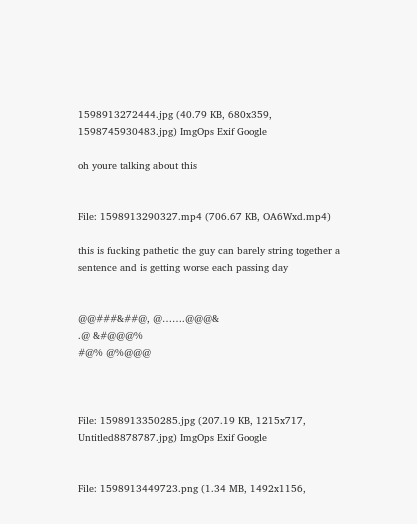1598913272444.jpg (40.79 KB, 680x359, 1598745930483.jpg) ImgOps Exif Google

oh youre talking about this


File: 1598913290327.mp4 (706.67 KB, OA6Wxd.mp4)

this is fucking pathetic the guy can barely string together a sentence and is getting worse each passing day


@@###&##@, @…….@@@&
.@ &#@@@%
#@% @%@@@



File: 1598913350285.jpg (207.19 KB, 1215x717, Untitled8878787.jpg) ImgOps Exif Google


File: 1598913449723.png (1.34 MB, 1492x1156,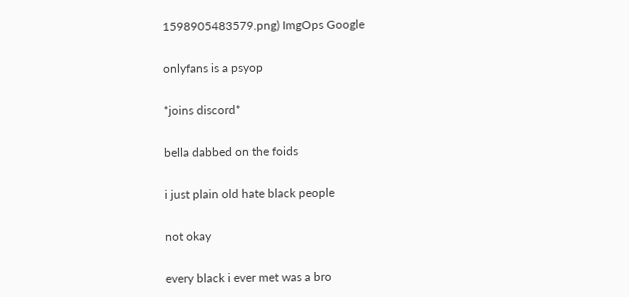1598905483579.png) ImgOps Google


onlyfans is a psyop


*joins discord*


bella dabbed on the foids


i just plain old hate black people


not okay


every black i ever met was a bro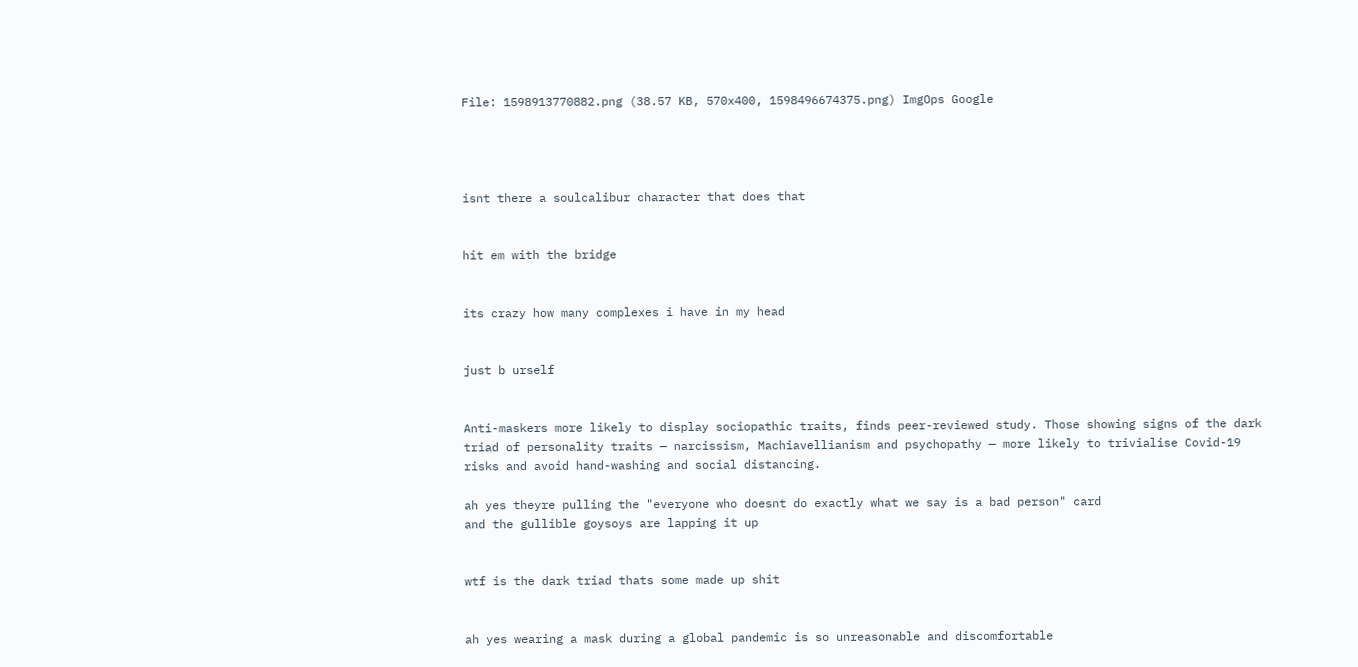File: 1598913770882.png (38.57 KB, 570x400, 1598496674375.png) ImgOps Google




isnt there a soulcalibur character that does that


hit em with the bridge


its crazy how many complexes i have in my head


just b urself


Anti-maskers more likely to display sociopathic traits, finds peer-reviewed study. Those showing signs of the dark triad of personality traits — narcissism, Machiavellianism and psychopathy — more likely to trivialise Covid-19 risks and avoid hand-washing and social distancing.

ah yes theyre pulling the "everyone who doesnt do exactly what we say is a bad person" card
and the gullible goysoys are lapping it up


wtf is the dark triad thats some made up shit


ah yes wearing a mask during a global pandemic is so unreasonable and discomfortable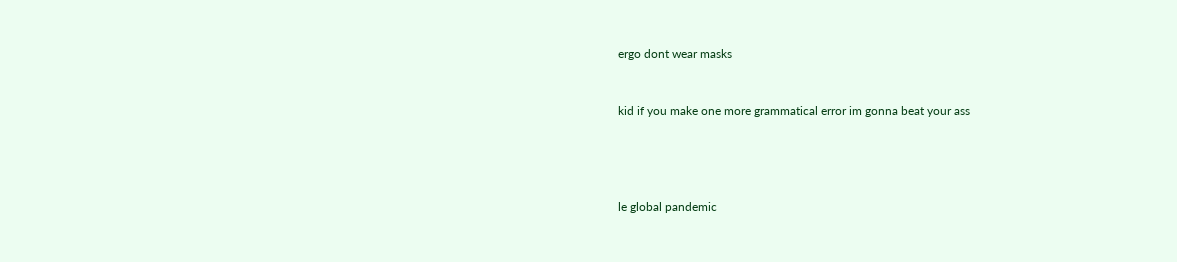ergo dont wear masks


kid if you make one more grammatical error im gonna beat your ass




le global pandemic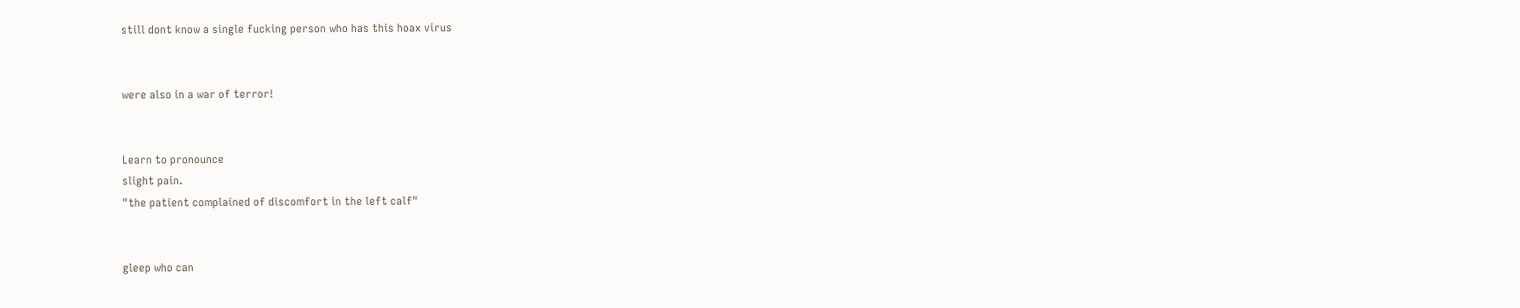still dont know a single fucking person who has this hoax virus


were also in a war of terror!


Learn to pronounce
slight pain.
"the patient complained of discomfort in the left calf"


gleep who can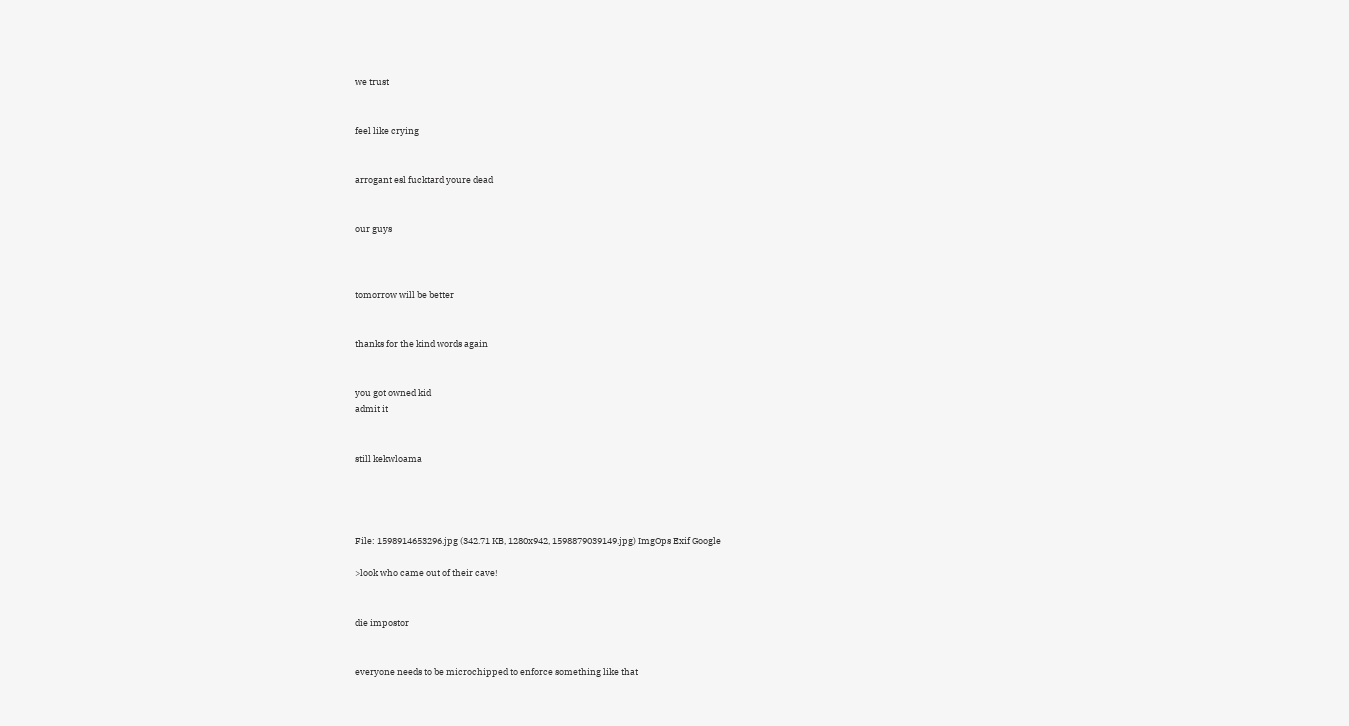we trust


feel like crying


arrogant esl fucktard youre dead


our guys



tomorrow will be better


thanks for the kind words again


you got owned kid
admit it


still kekwloama




File: 1598914653296.jpg (342.71 KB, 1280x942, 1598879039149.jpg) ImgOps Exif Google

>look who came out of their cave!


die impostor


everyone needs to be microchipped to enforce something like that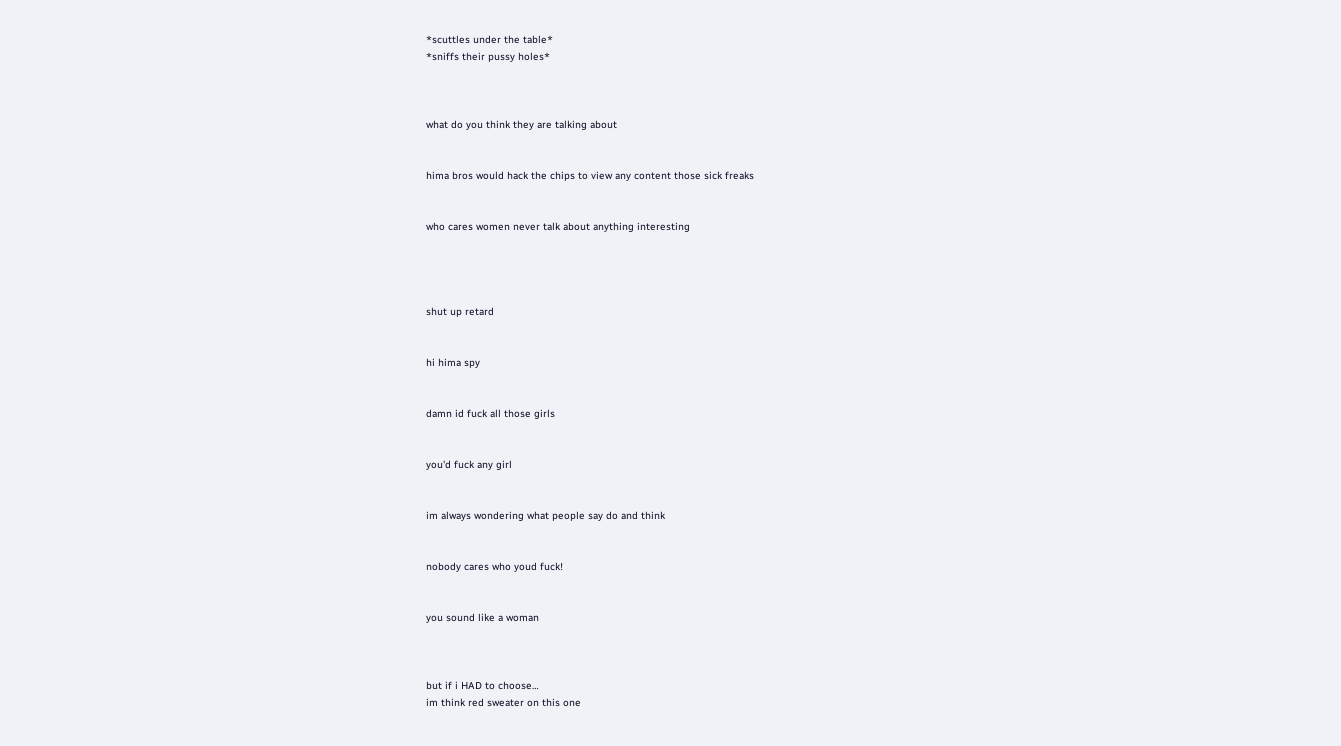*scuttles under the table*
*sniffs their pussy holes*



what do you think they are talking about


hima bros would hack the chips to view any content those sick freaks


who cares women never talk about anything interesting




shut up retard


hi hima spy


damn id fuck all those girls


you'd fuck any girl


im always wondering what people say do and think


nobody cares who youd fuck!


you sound like a woman



but if i HAD to choose…
im think red sweater on this one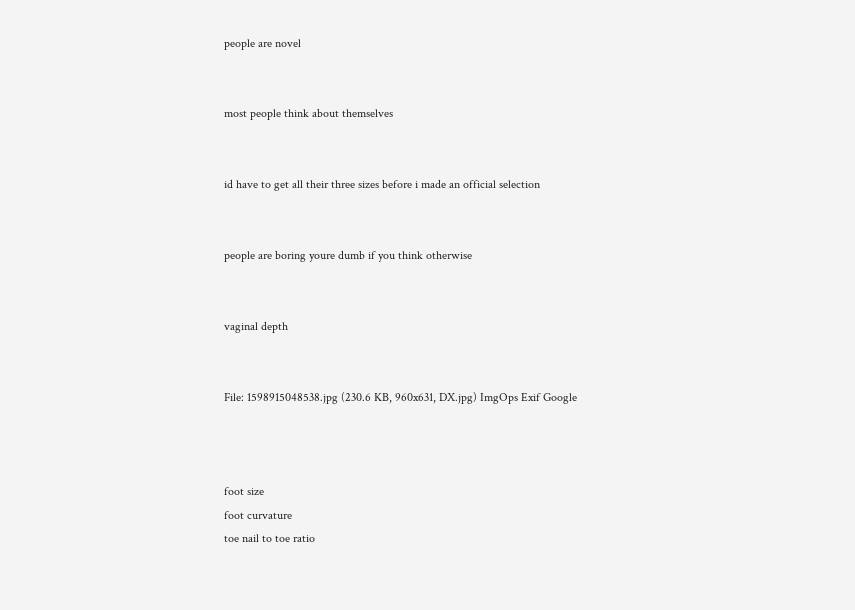people are novel


most people think about themselves


id have to get all their three sizes before i made an official selection


people are boring youre dumb if you think otherwise


vaginal depth


File: 1598915048538.jpg (230.6 KB, 960x631, DX.jpg) ImgOps Exif Google



foot size
foot curvature
toe nail to toe ratio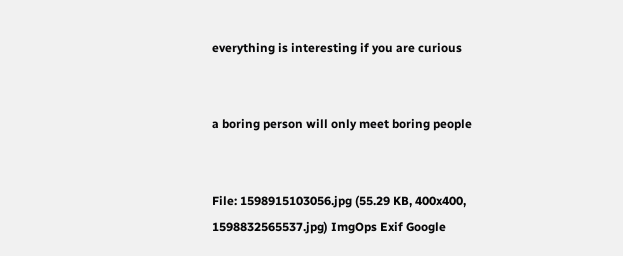everything is interesting if you are curious


a boring person will only meet boring people


File: 1598915103056.jpg (55.29 KB, 400x400, 1598832565537.jpg) ImgOps Exif Google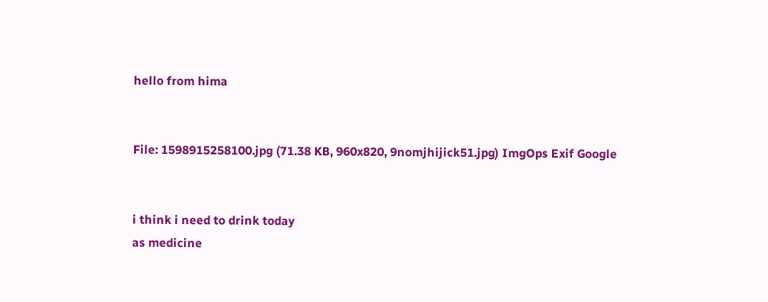hello from hima


File: 1598915258100.jpg (71.38 KB, 960x820, 9nomjhijick51.jpg) ImgOps Exif Google


i think i need to drink today
as medicine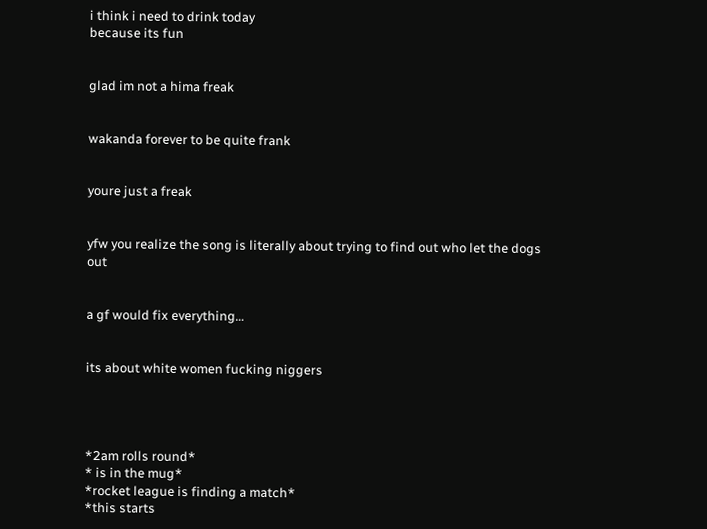i think i need to drink today
because its fun


glad im not a hima freak


wakanda forever to be quite frank


youre just a freak


yfw you realize the song is literally about trying to find out who let the dogs out


a gf would fix everything…


its about white women fucking niggers




*2am rolls round*
* is in the mug*
*rocket league is finding a match*
*this starts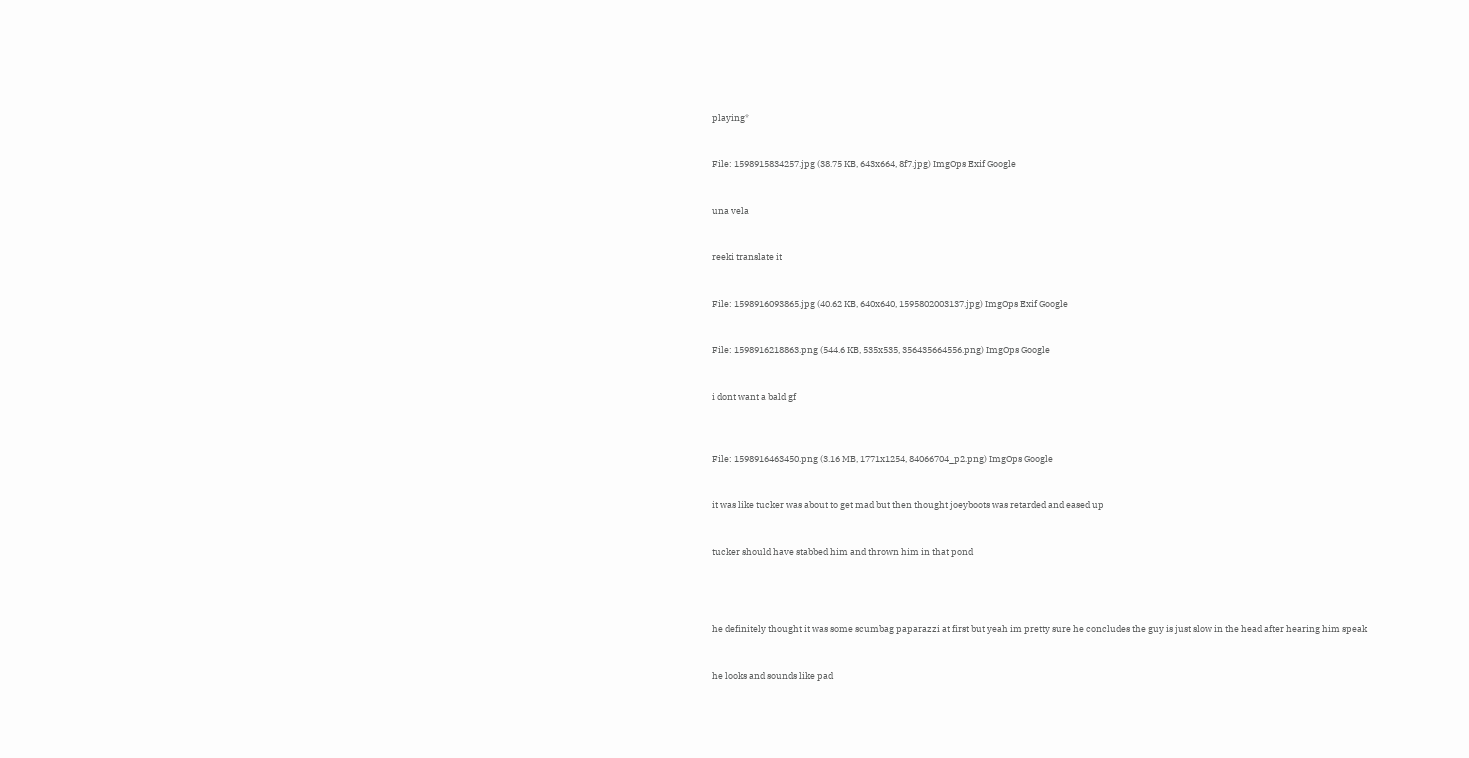playing*


File: 1598915834257.jpg (38.75 KB, 643x664, 8f7.jpg) ImgOps Exif Google


una vela


reeki translate it


File: 1598916093865.jpg (40.62 KB, 640x640, 1595802003137.jpg) ImgOps Exif Google


File: 1598916218863.png (544.6 KB, 535x535, 356435664556.png) ImgOps Google


i dont want a bald gf



File: 1598916463450.png (3.16 MB, 1771x1254, 84066704_p2.png) ImgOps Google


it was like tucker was about to get mad but then thought joeyboots was retarded and eased up


tucker should have stabbed him and thrown him in that pond




he definitely thought it was some scumbag paparazzi at first but yeah im pretty sure he concludes the guy is just slow in the head after hearing him speak


he looks and sounds like pad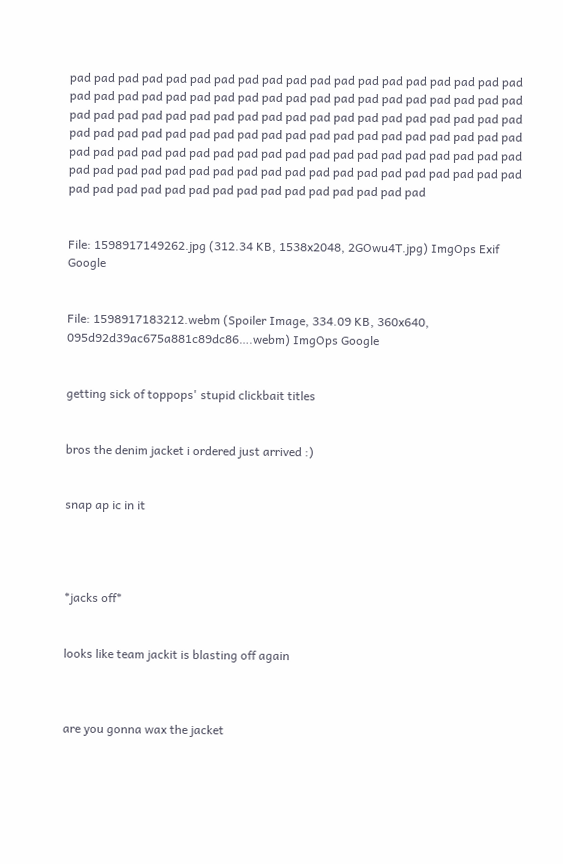pad pad pad pad pad pad pad pad pad pad pad pad pad pad pad pad pad pad pad pad pad pad pad pad pad pad pad pad pad pad pad pad pad pad pad pad pad pad pad pad pad pad pad pad pad pad pad pad pad pad pad pad pad pad pad pad pad pad pad pad pad pad pad pad pad pad pad pad pad pad pad pad pad pad pad pad pad pad pad pad pad pad pad pad pad pad pad pad pad pad pad pad pad pad pad pad pad pad pad pad pad pad pad pad pad pad pad pad pad pad pad pad pad pad pad pad pad pad pad pad pad pad pad pad pad pad pad pad pad


File: 1598917149262.jpg (312.34 KB, 1538x2048, 2GOwu4T.jpg) ImgOps Exif Google


File: 1598917183212.webm (Spoiler Image, 334.09 KB, 360x640, 095d92d39ac675a881c89dc86….webm) ImgOps Google


getting sick of toppops' stupid clickbait titles


bros the denim jacket i ordered just arrived :)


snap ap ic in it




*jacks off*


looks like team jackit is blasting off again



are you gonna wax the jacket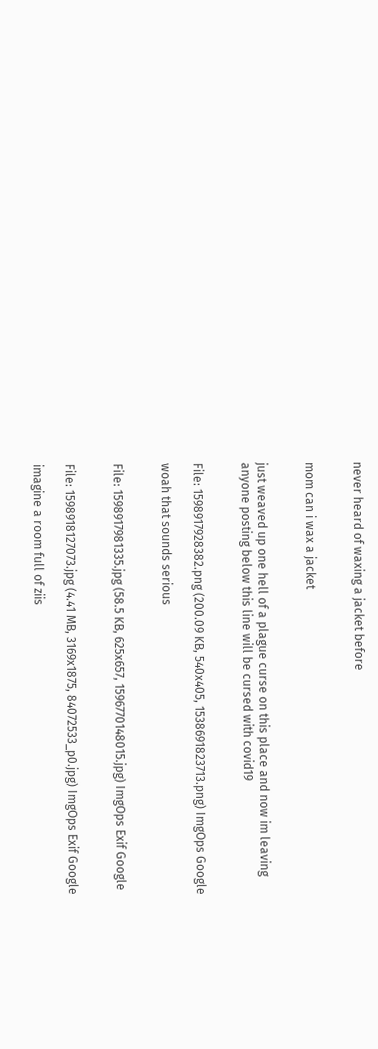never heard of waxing a jacket before


mom can i wax a jacket


just weaved up one hell of a plague curse on this place and now im leaving
anyone posting below this line will be cursed with covid19


File: 1598917928382.png (200.09 KB, 540x405, 1538691823713.png) ImgOps Google

woah that sounds serious


File: 1598917981335.jpg (58.5 KB, 625x657, 1596770148015.jpg) ImgOps Exif Google


File: 1598918127073.jpg (4.41 MB, 3169x1875, 84072533_p0.jpg) ImgOps Exif Google

imagine a room full of ziis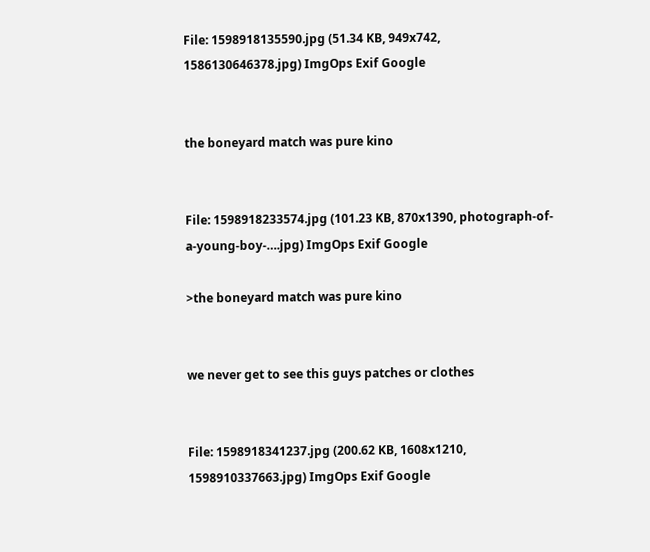File: 1598918135590.jpg (51.34 KB, 949x742, 1586130646378.jpg) ImgOps Exif Google


the boneyard match was pure kino


File: 1598918233574.jpg (101.23 KB, 870x1390, photograph-of-a-young-boy-….jpg) ImgOps Exif Google

>the boneyard match was pure kino


we never get to see this guys patches or clothes


File: 1598918341237.jpg (200.62 KB, 1608x1210, 1598910337663.jpg) ImgOps Exif Google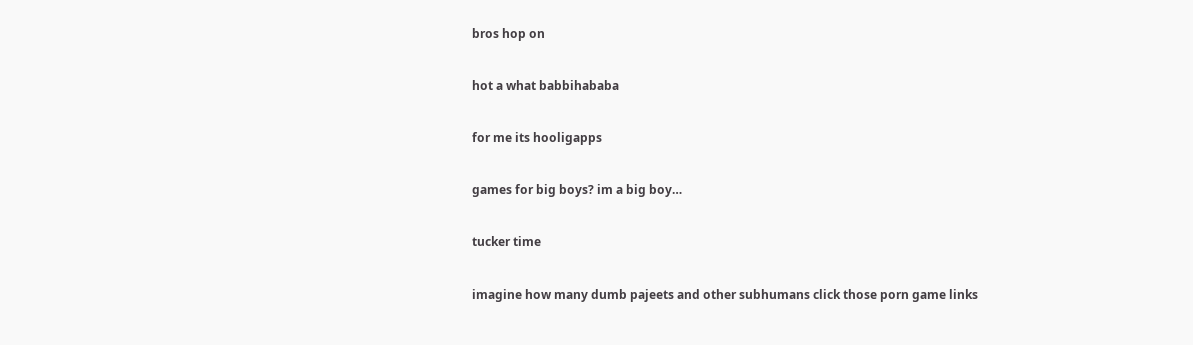bros hop on


hot a what babbihababa


for me its hooligapps


games for big boys? im a big boy…


tucker time


imagine how many dumb pajeets and other subhumans click those porn game links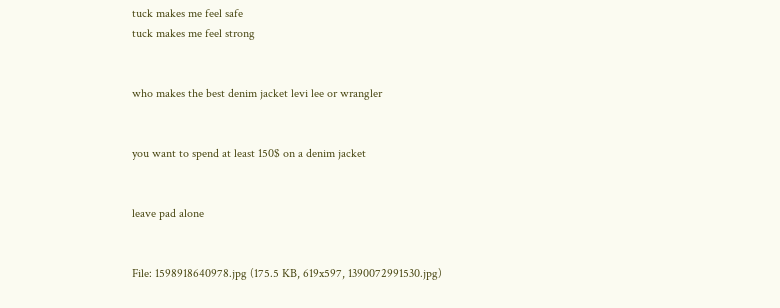tuck makes me feel safe
tuck makes me feel strong


who makes the best denim jacket levi lee or wrangler


you want to spend at least 150$ on a denim jacket


leave pad alone


File: 1598918640978.jpg (175.5 KB, 619x597, 1390072991530.jpg)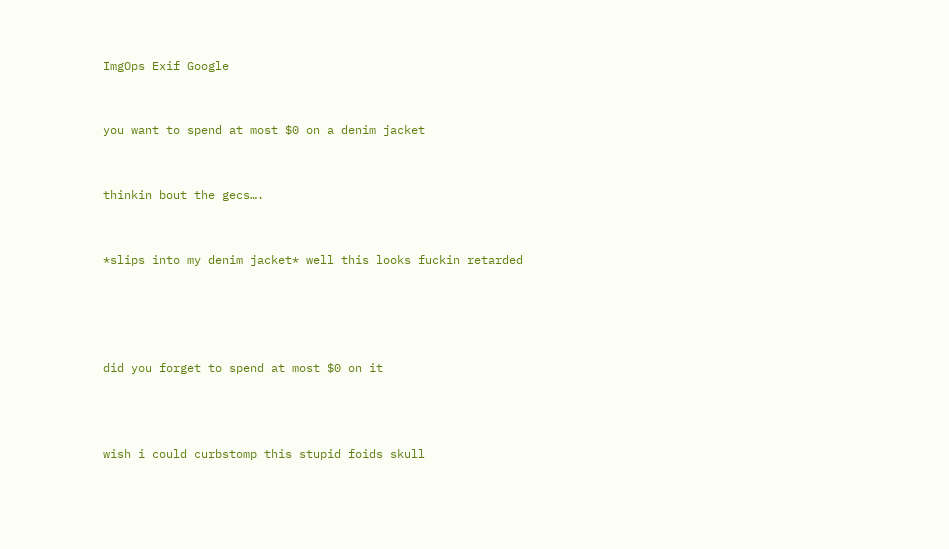ImgOps Exif Google


you want to spend at most $0 on a denim jacket


thinkin bout the gecs….


*slips into my denim jacket* well this looks fuckin retarded




did you forget to spend at most $0 on it



wish i could curbstomp this stupid foids skull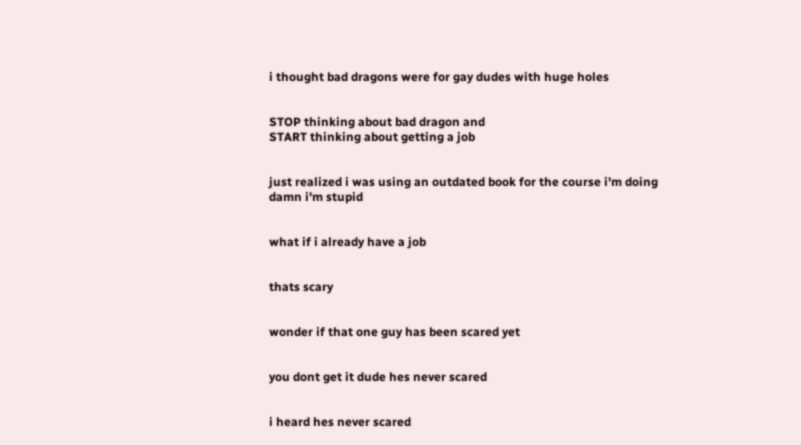i thought bad dragons were for gay dudes with huge holes


STOP thinking about bad dragon and
START thinking about getting a job


just realized i was using an outdated book for the course i'm doing
damn i'm stupid


what if i already have a job


thats scary


wonder if that one guy has been scared yet


you dont get it dude hes never scared


i heard hes never scared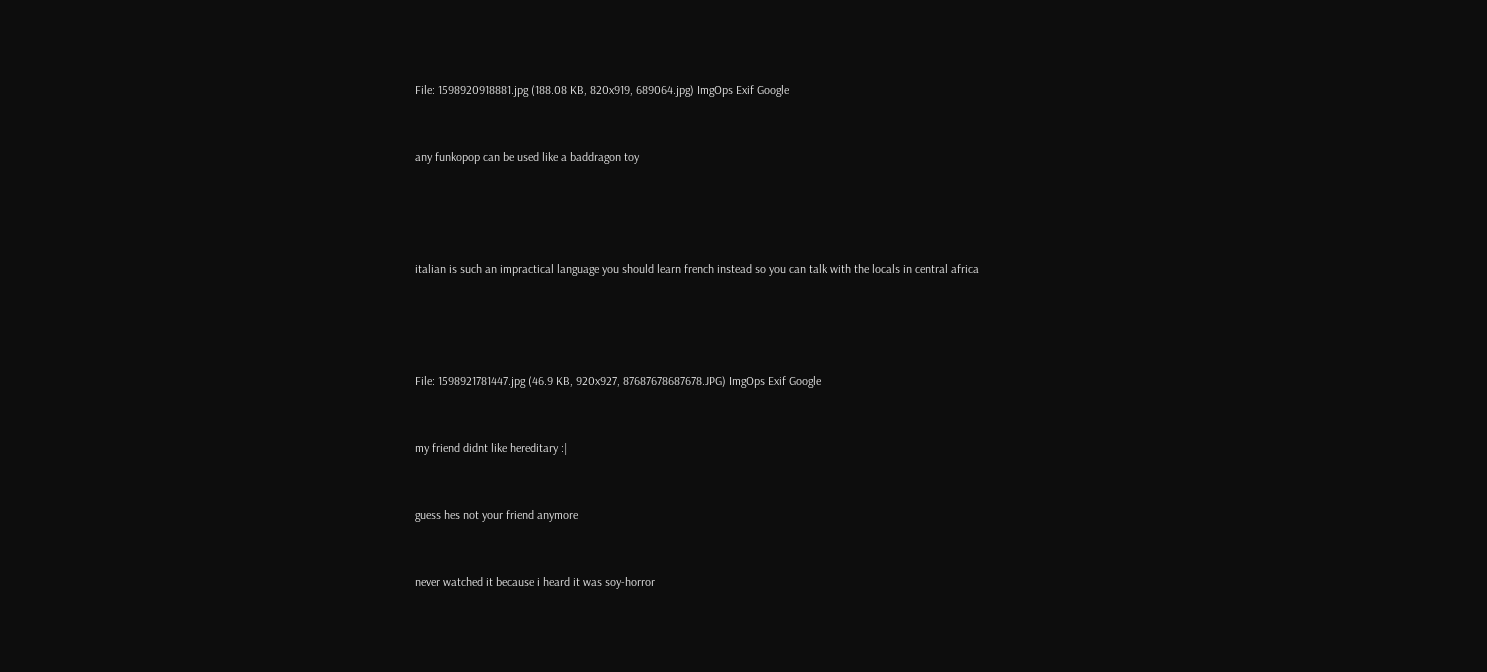File: 1598920918881.jpg (188.08 KB, 820x919, 689064.jpg) ImgOps Exif Google


any funkopop can be used like a baddragon toy




italian is such an impractical language you should learn french instead so you can talk with the locals in central africa




File: 1598921781447.jpg (46.9 KB, 920x927, 87687678687678.JPG) ImgOps Exif Google


my friend didnt like hereditary :|


guess hes not your friend anymore


never watched it because i heard it was soy-horror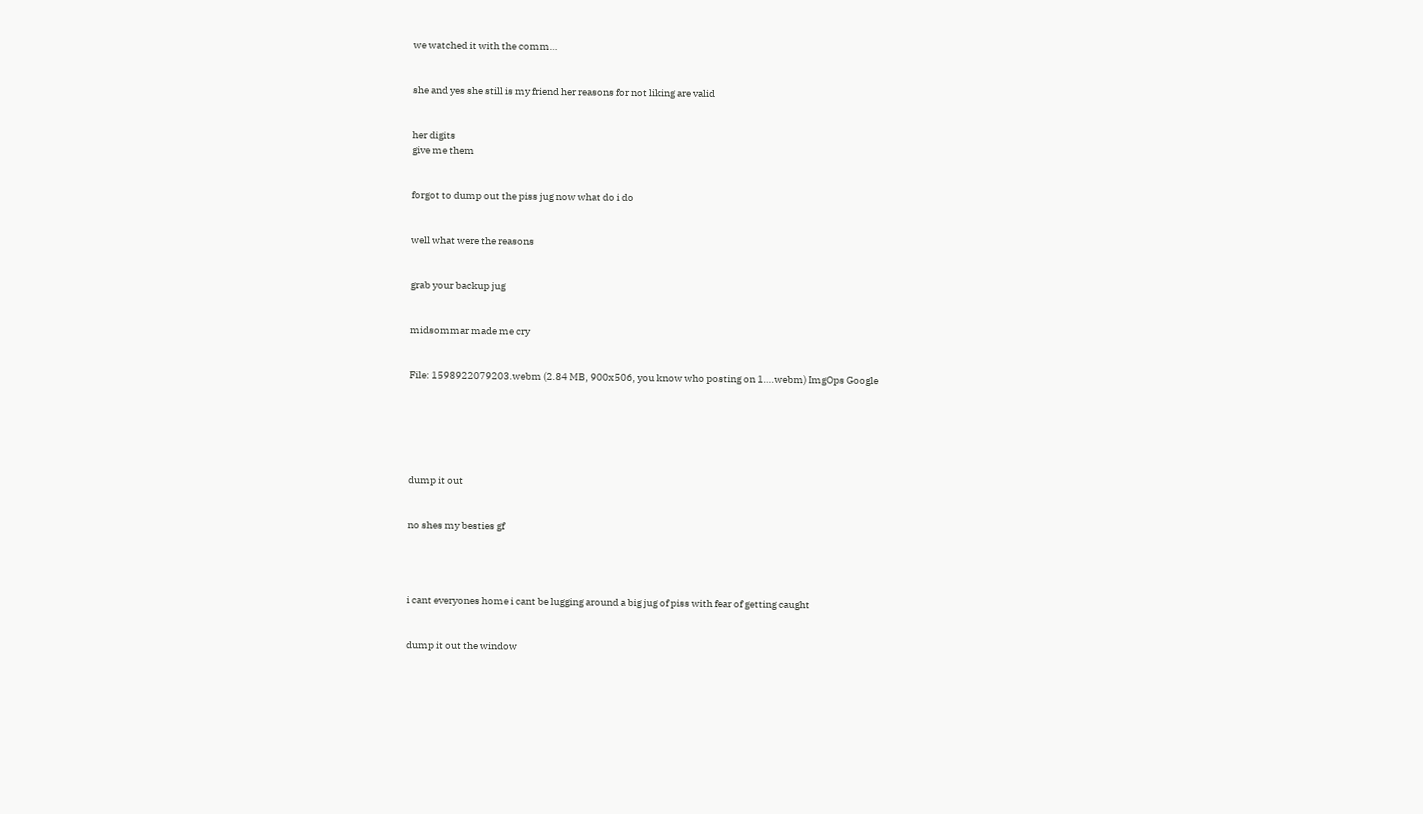we watched it with the comm…


she and yes she still is my friend her reasons for not liking are valid


her digits
give me them


forgot to dump out the piss jug now what do i do


well what were the reasons


grab your backup jug


midsommar made me cry


File: 1598922079203.webm (2.84 MB, 900x506, you know who posting on 1….webm) ImgOps Google






dump it out


no shes my besties gf




i cant everyones home i cant be lugging around a big jug of piss with fear of getting caught


dump it out the window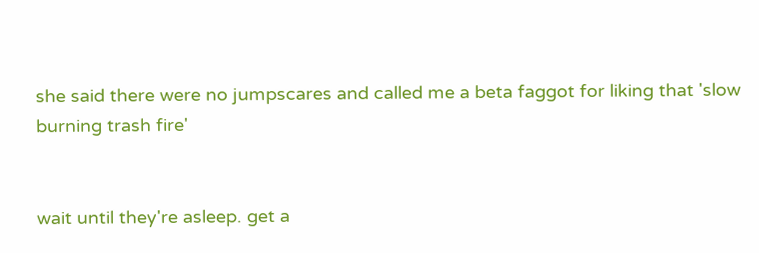she said there were no jumpscares and called me a beta faggot for liking that 'slow burning trash fire'


wait until they're asleep. get a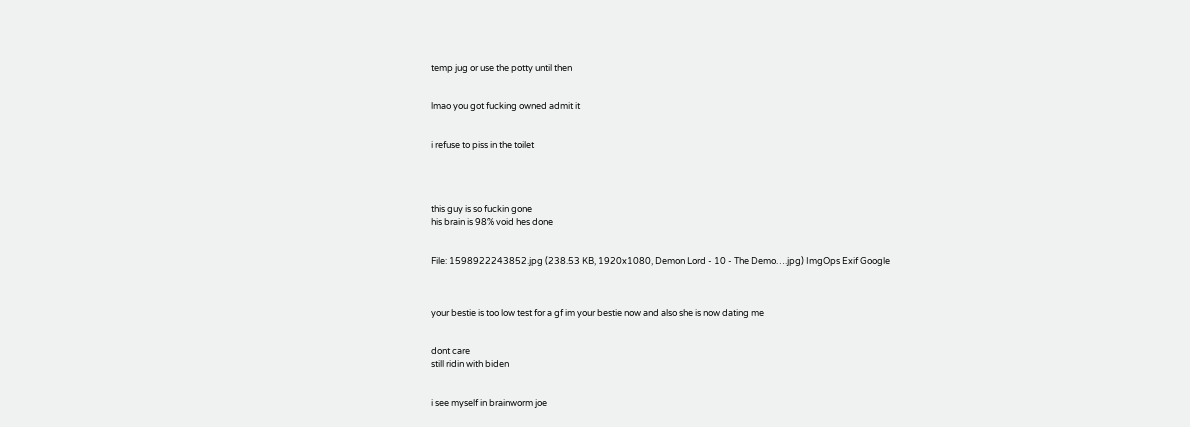temp jug or use the potty until then


lmao you got fucking owned admit it


i refuse to piss in the toilet




this guy is so fuckin gone
his brain is 98% void hes done


File: 1598922243852.jpg (238.53 KB, 1920x1080, Demon Lord - 10 - The Demo….jpg) ImgOps Exif Google



your bestie is too low test for a gf im your bestie now and also she is now dating me


dont care
still ridin with biden


i see myself in brainworm joe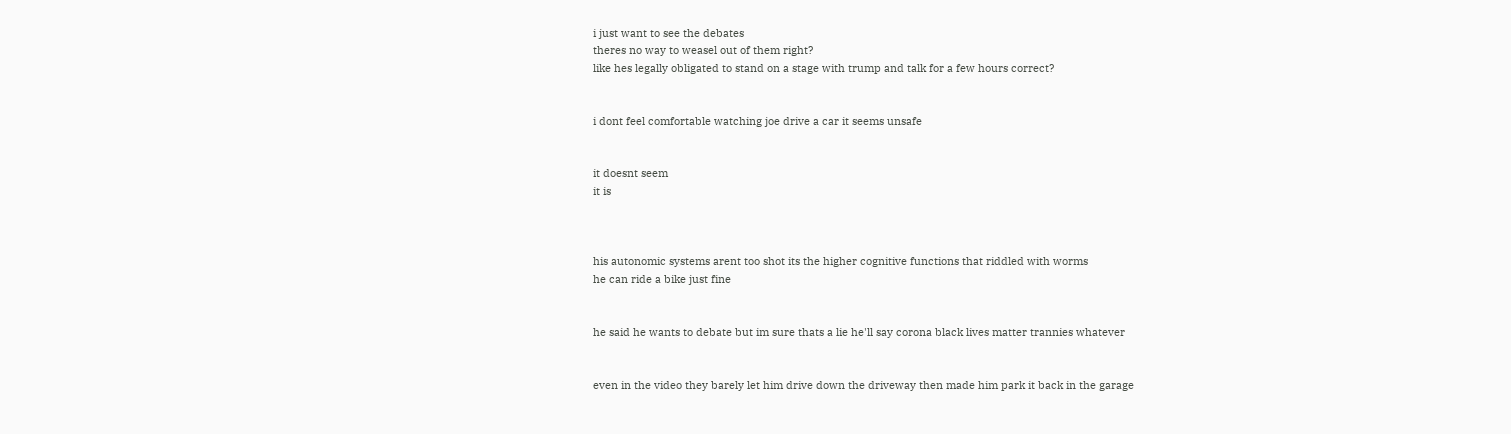i just want to see the debates
theres no way to weasel out of them right?
like hes legally obligated to stand on a stage with trump and talk for a few hours correct?


i dont feel comfortable watching joe drive a car it seems unsafe


it doesnt seem
it is



his autonomic systems arent too shot its the higher cognitive functions that riddled with worms
he can ride a bike just fine


he said he wants to debate but im sure thats a lie he'll say corona black lives matter trannies whatever


even in the video they barely let him drive down the driveway then made him park it back in the garage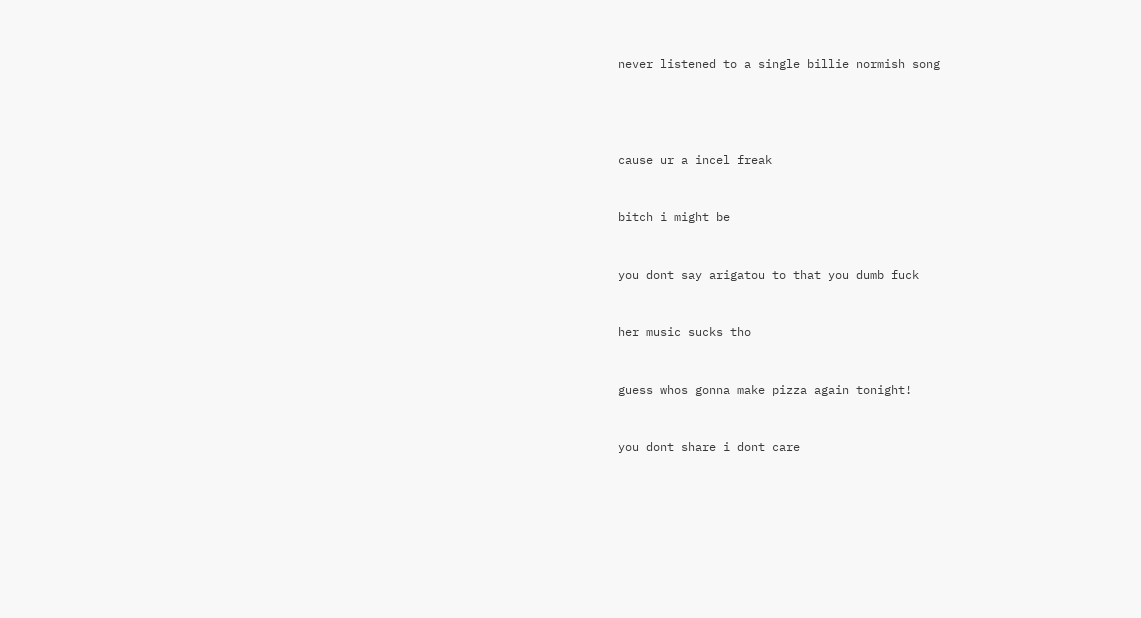never listened to a single billie normish song




cause ur a incel freak


bitch i might be


you dont say arigatou to that you dumb fuck


her music sucks tho


guess whos gonna make pizza again tonight!


you dont share i dont care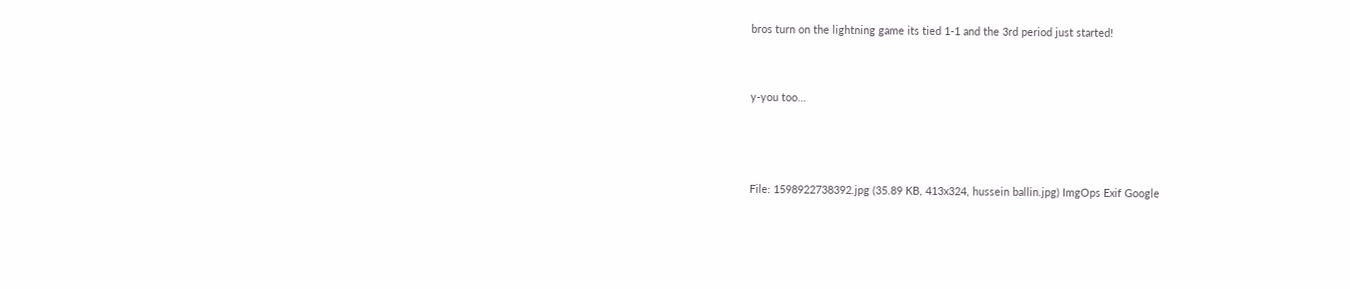bros turn on the lightning game its tied 1-1 and the 3rd period just started!


y-you too…



File: 1598922738392.jpg (35.89 KB, 413x324, hussein ballin.jpg) ImgOps Exif Google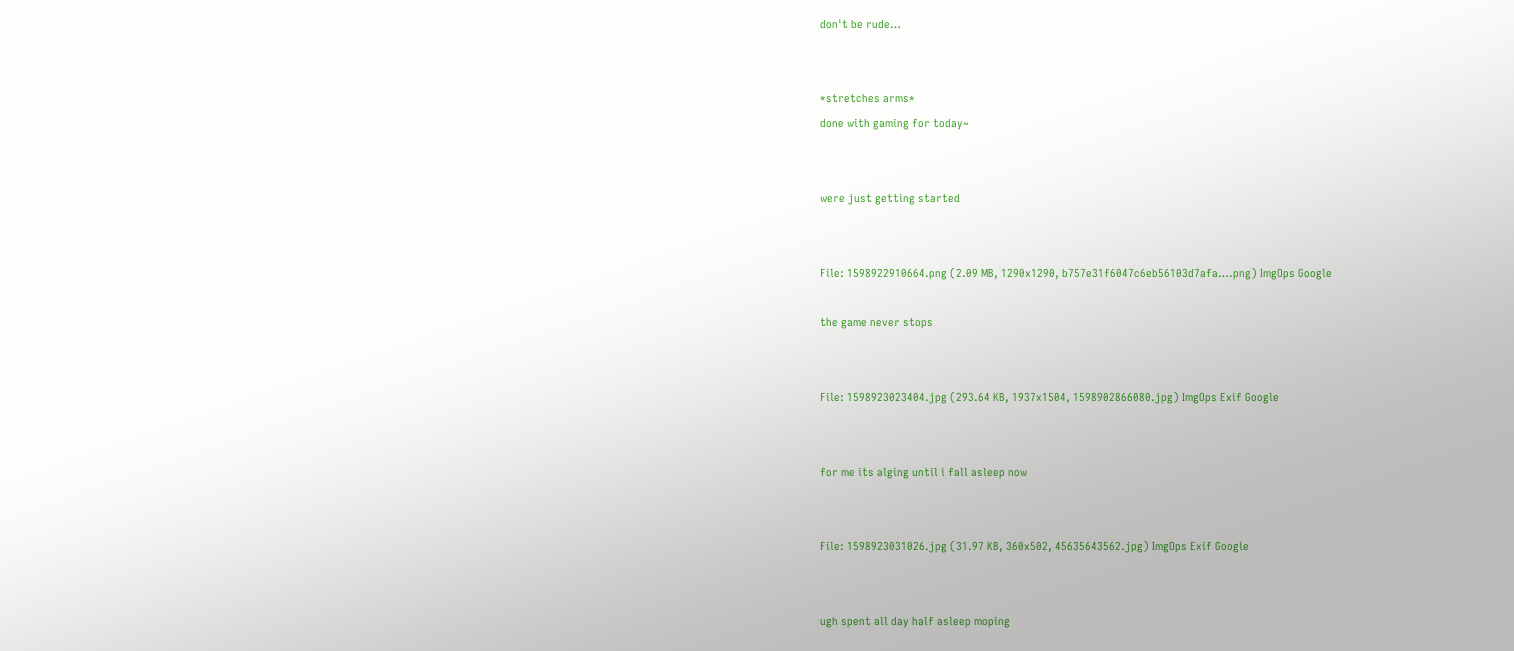don't be rude…


*stretches arms*
done with gaming for today~


were just getting started


File: 1598922910664.png (2.09 MB, 1290x1290, b757e31f6047c6eb56103d7afa….png) ImgOps Google

the game never stops


File: 1598923023404.jpg (293.64 KB, 1937x1504, 1598902866080.jpg) ImgOps Exif Google


for me its alging until i fall asleep now


File: 1598923031026.jpg (31.97 KB, 360x502, 45635643562.jpg) ImgOps Exif Google


ugh spent all day half asleep moping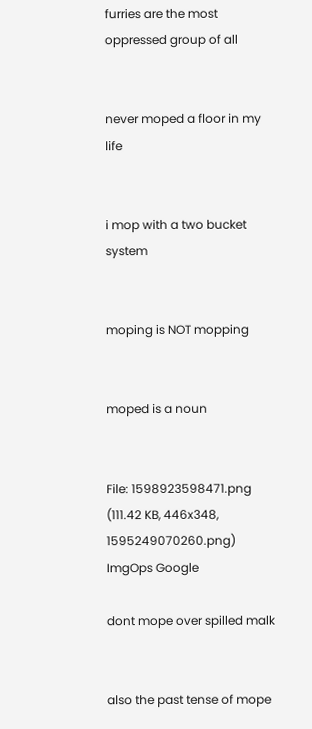furries are the most oppressed group of all


never moped a floor in my life


i mop with a two bucket system


moping is NOT mopping


moped is a noun


File: 1598923598471.png (111.42 KB, 446x348, 1595249070260.png) ImgOps Google

dont mope over spilled malk


also the past tense of mope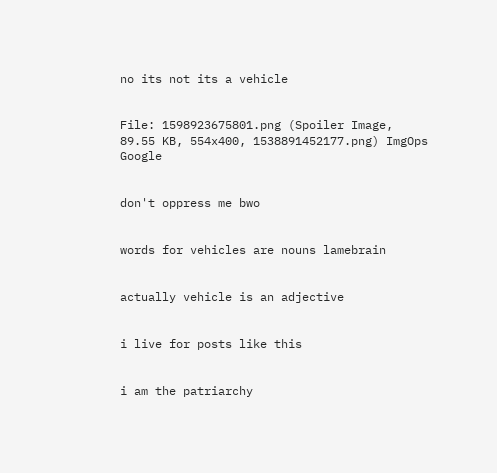no its not its a vehicle


File: 1598923675801.png (Spoiler Image, 89.55 KB, 554x400, 1538891452177.png) ImgOps Google


don't oppress me bwo


words for vehicles are nouns lamebrain


actually vehicle is an adjective


i live for posts like this


i am the patriarchy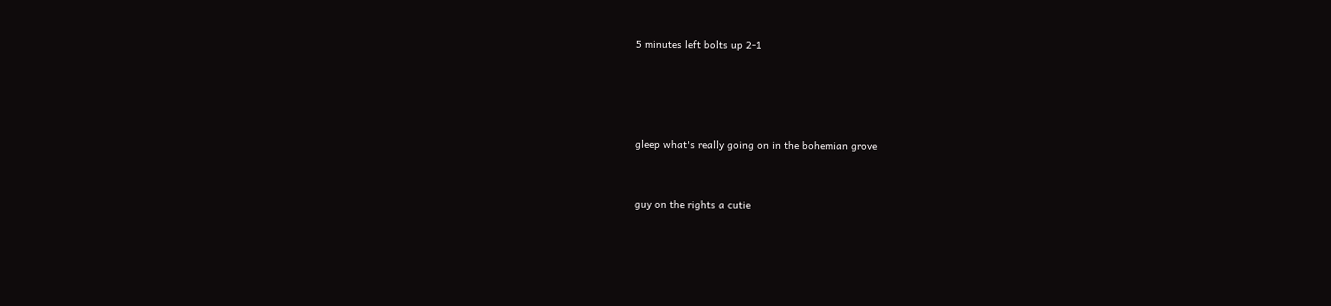5 minutes left bolts up 2-1




gleep what's really going on in the bohemian grove


guy on the rights a cutie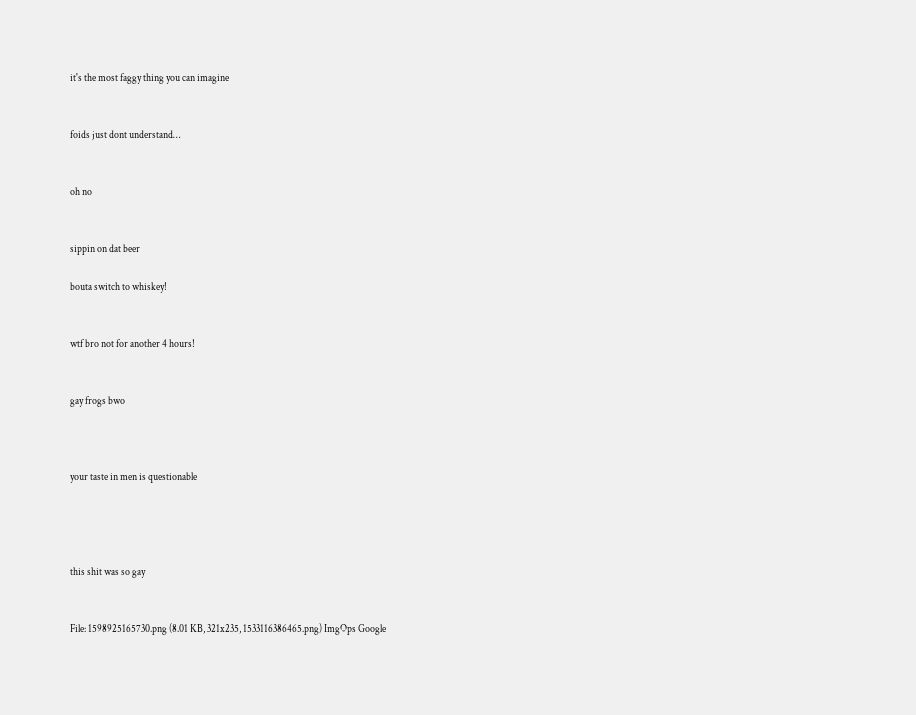it's the most faggy thing you can imagine


foids just dont understand…


oh no


sippin on dat beer

bouta switch to whiskey!


wtf bro not for another 4 hours!


gay frogs bwo



your taste in men is questionable




this shit was so gay


File: 1598925165730.png (8.01 KB, 321x235, 1533116386465.png) ImgOps Google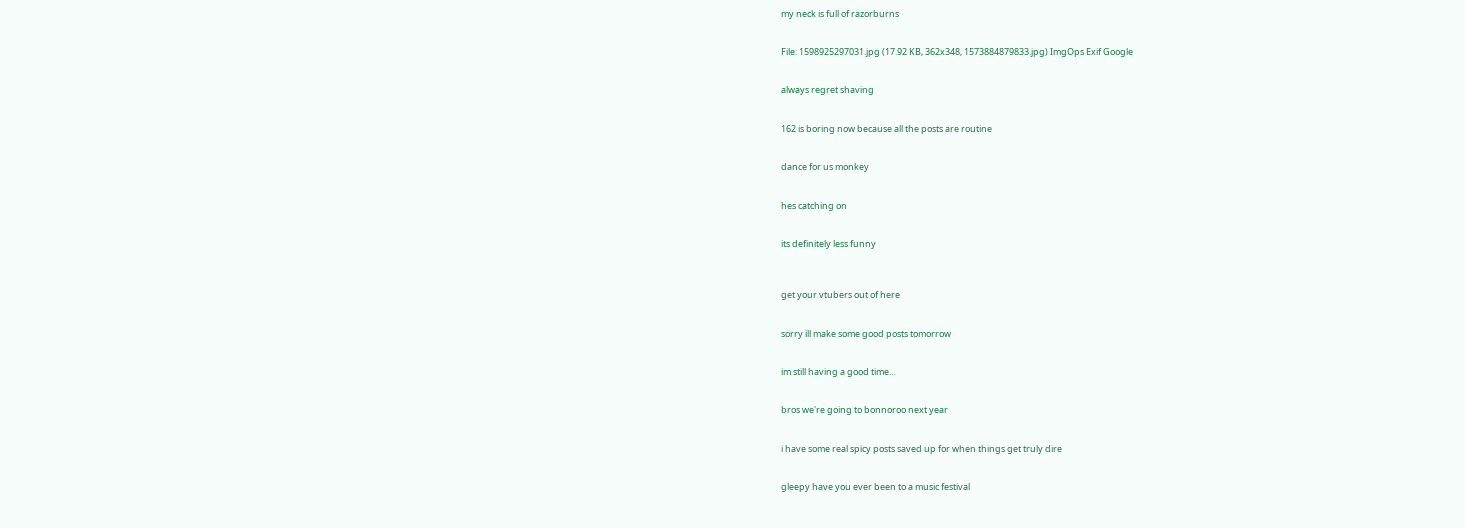my neck is full of razorburns


File: 1598925297031.jpg (17.92 KB, 362x348, 1573884879833.jpg) ImgOps Exif Google


always regret shaving


162 is boring now because all the posts are routine


dance for us monkey


hes catching on


its definitely less funny



get your vtubers out of here


sorry ill make some good posts tomorrow


im still having a good time…


bros we're going to bonnoroo next year


i have some real spicy posts saved up for when things get truly dire


gleepy have you ever been to a music festival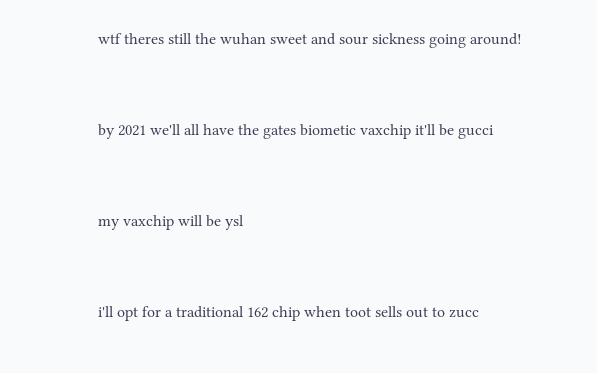wtf theres still the wuhan sweet and sour sickness going around!


by 2021 we'll all have the gates biometic vaxchip it'll be gucci


my vaxchip will be ysl


i'll opt for a traditional 162 chip when toot sells out to zucc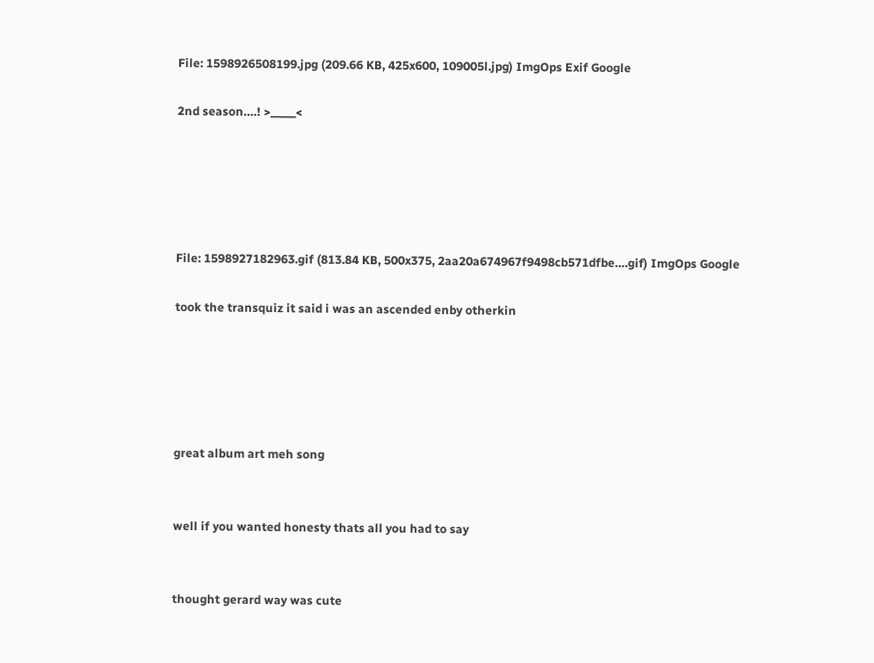File: 1598926508199.jpg (209.66 KB, 425x600, 109005l.jpg) ImgOps Exif Google

2nd season….! >_____<





File: 1598927182963.gif (813.84 KB, 500x375, 2aa20a674967f9498cb571dfbe….gif) ImgOps Google

took the transquiz it said i was an ascended enby otherkin





great album art meh song


well if you wanted honesty thats all you had to say


thought gerard way was cute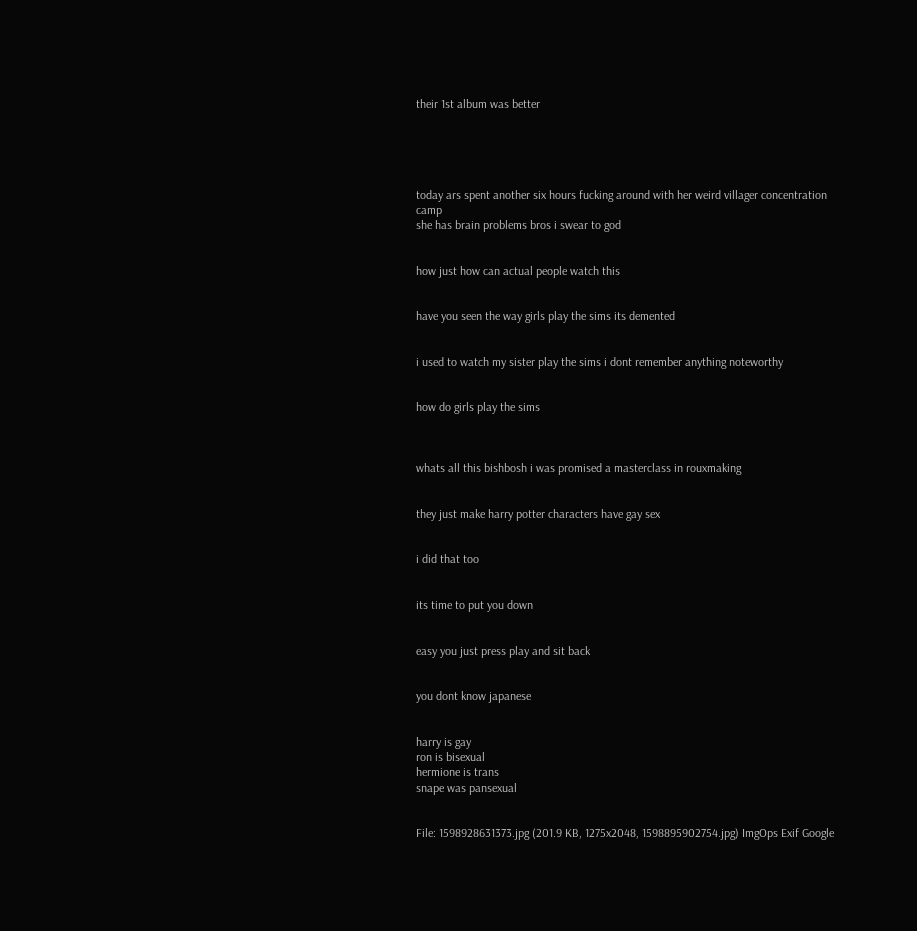their 1st album was better





today ars spent another six hours fucking around with her weird villager concentration camp
she has brain problems bros i swear to god


how just how can actual people watch this


have you seen the way girls play the sims its demented


i used to watch my sister play the sims i dont remember anything noteworthy


how do girls play the sims



whats all this bishbosh i was promised a masterclass in rouxmaking


they just make harry potter characters have gay sex


i did that too


its time to put you down


easy you just press play and sit back


you dont know japanese


harry is gay
ron is bisexual
hermione is trans
snape was pansexual


File: 1598928631373.jpg (201.9 KB, 1275x2048, 1598895902754.jpg) ImgOps Exif Google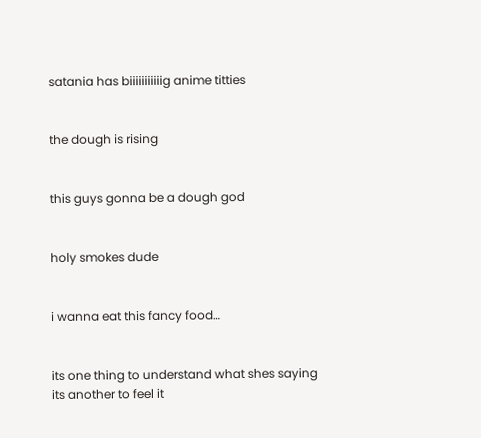satania has biiiiiiiiiiig anime titties


the dough is rising


this guys gonna be a dough god


holy smokes dude


i wanna eat this fancy food…


its one thing to understand what shes saying
its another to feel it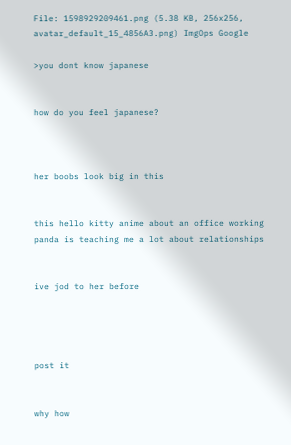File: 1598929209461.png (5.38 KB, 256x256, avatar_default_15_4856A3.png) ImgOps Google

>you dont know japanese


how do you feel japanese?



her boobs look big in this


this hello kitty anime about an office working panda is teaching me a lot about relationships


ive jod to her before




post it


why how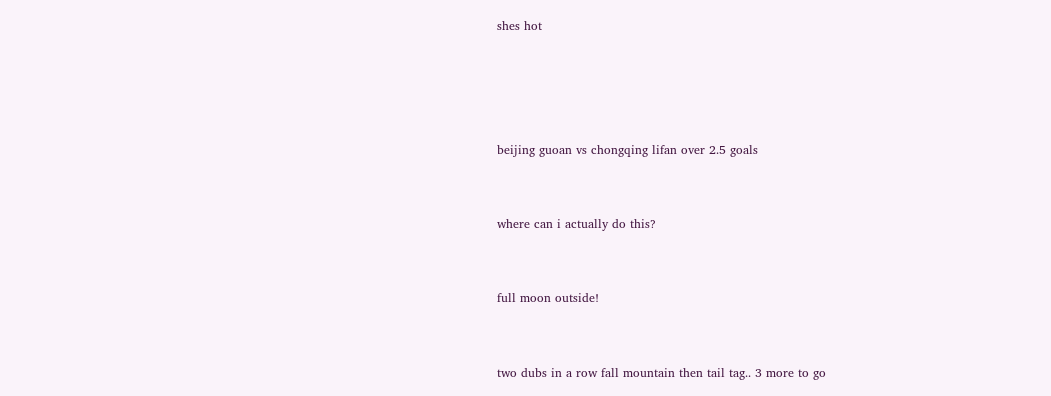shes hot




beijing guoan vs chongqing lifan over 2.5 goals


where can i actually do this?


full moon outside!


two dubs in a row fall mountain then tail tag.. 3 more to go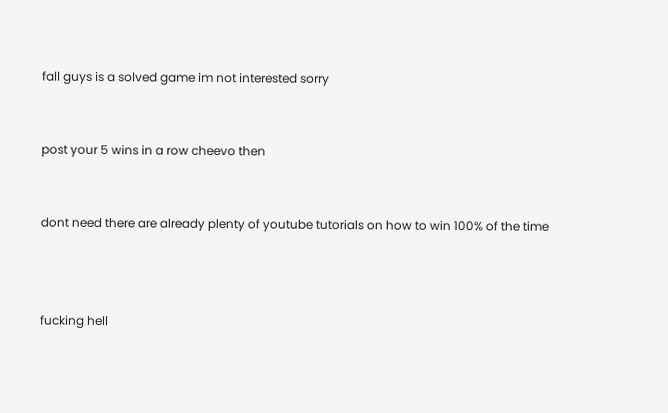fall guys is a solved game im not interested sorry


post your 5 wins in a row cheevo then


dont need there are already plenty of youtube tutorials on how to win 100% of the time



fucking hell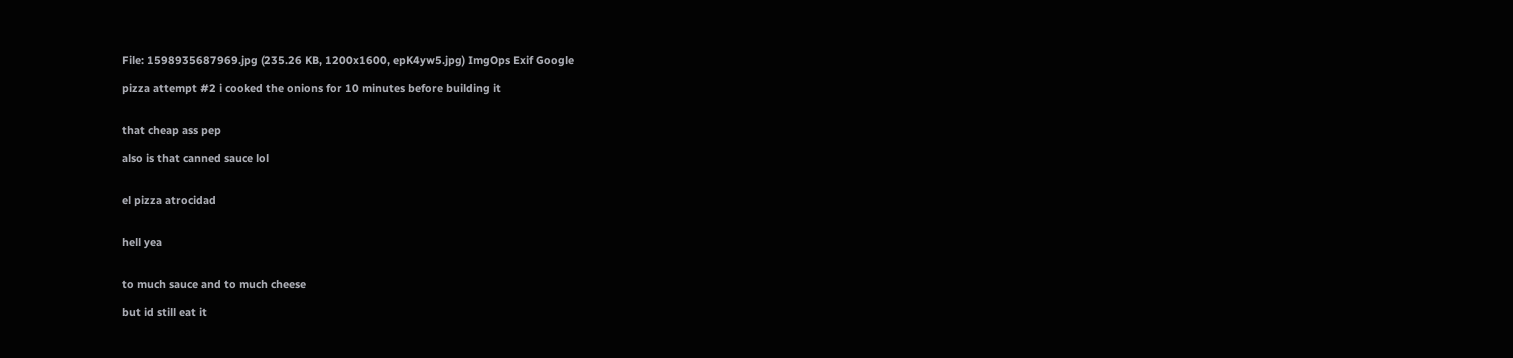File: 1598935687969.jpg (235.26 KB, 1200x1600, epK4yw5.jpg) ImgOps Exif Google

pizza attempt #2 i cooked the onions for 10 minutes before building it


that cheap ass pep

also is that canned sauce lol


el pizza atrocidad


hell yea


to much sauce and to much cheese

but id still eat it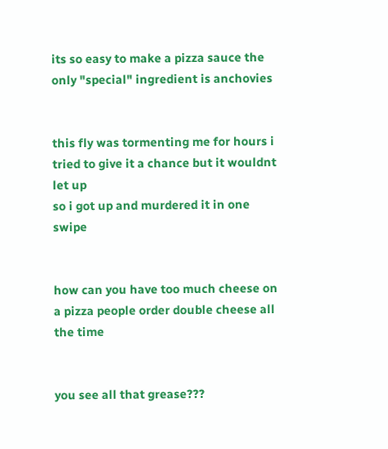its so easy to make a pizza sauce the only "special" ingredient is anchovies


this fly was tormenting me for hours i tried to give it a chance but it wouldnt let up
so i got up and murdered it in one swipe


how can you have too much cheese on a pizza people order double cheese all the time


you see all that grease???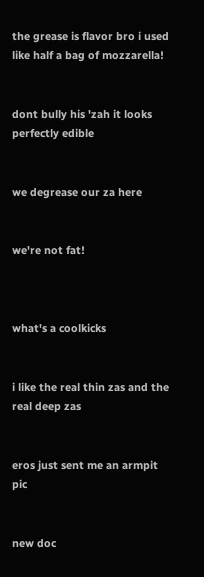the grease is flavor bro i used like half a bag of mozzarella!


dont bully his 'zah it looks perfectly edible


we degrease our za here


we're not fat!



what's a coolkicks


i like the real thin zas and the real deep zas


eros just sent me an armpit pic


new doc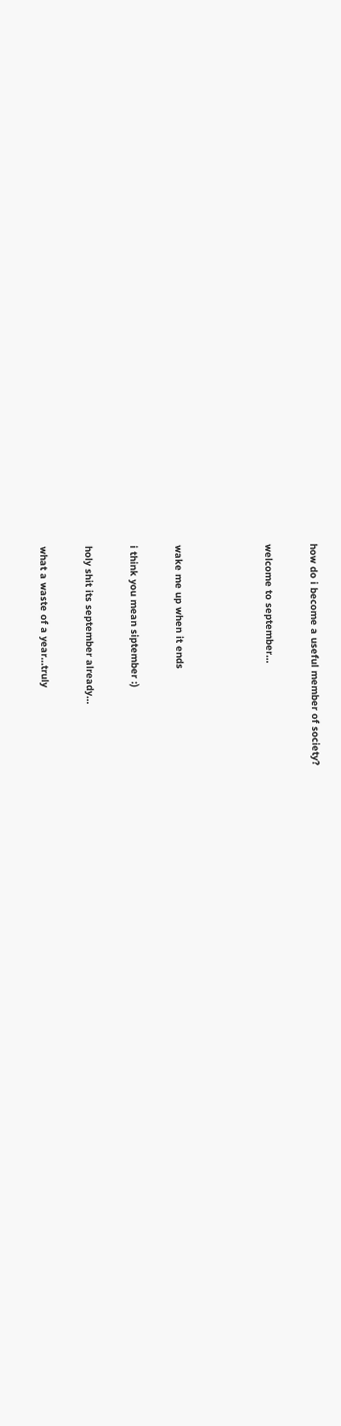how do i become a useful member of society?


welcome to september…





wake me up when it ends


i think you mean siptember :)


holy shit its september already…


what a waste of a year…truly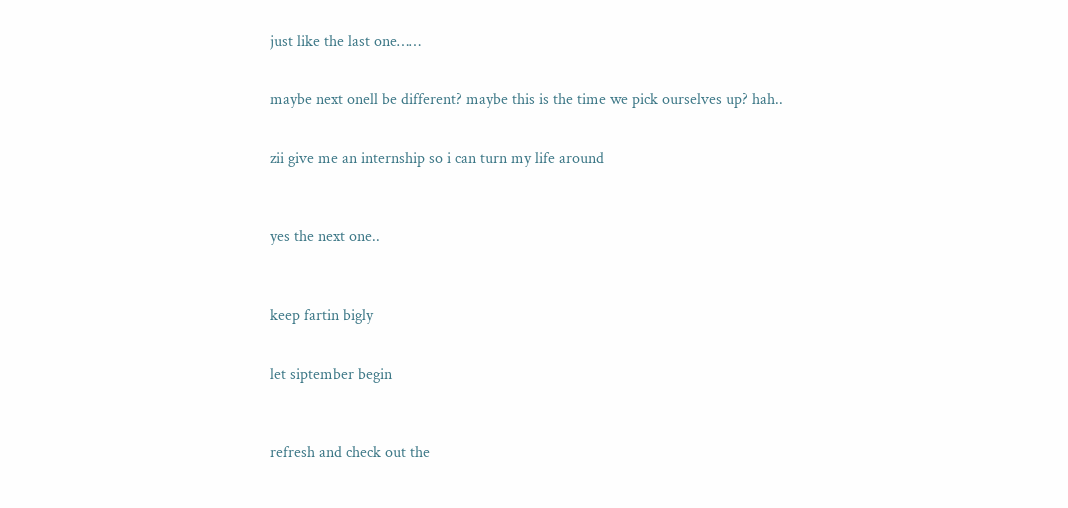just like the last one……


maybe next onell be different? maybe this is the time we pick ourselves up? hah..


zii give me an internship so i can turn my life around



yes the next one..



keep fartin bigly


let siptember begin



refresh and check out the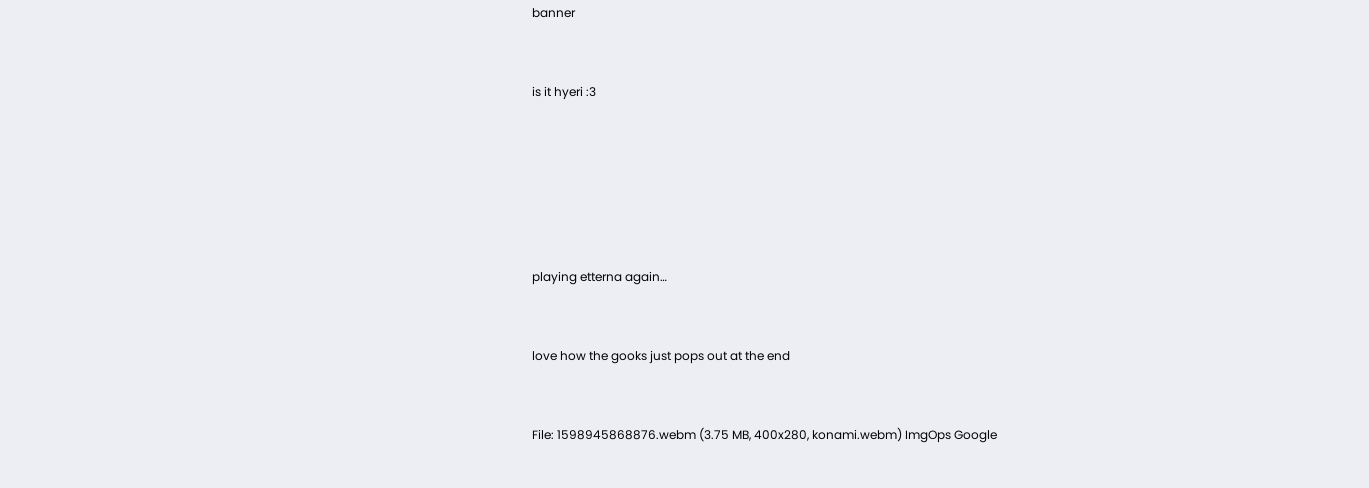banner


is it hyeri :3






playing etterna again…


love how the gooks just pops out at the end


File: 1598945868876.webm (3.75 MB, 400x280, konami.webm) ImgOps Google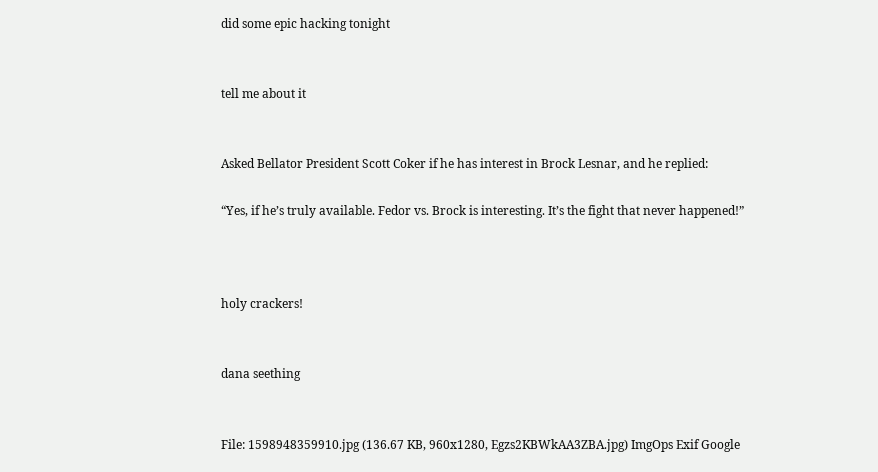did some epic hacking tonight


tell me about it


Asked Bellator President Scott Coker if he has interest in Brock Lesnar, and he replied:

“Yes, if he’s truly available. Fedor vs. Brock is interesting. It’s the fight that never happened!”



holy crackers!


dana seething


File: 1598948359910.jpg (136.67 KB, 960x1280, Egzs2KBWkAA3ZBA.jpg) ImgOps Exif Google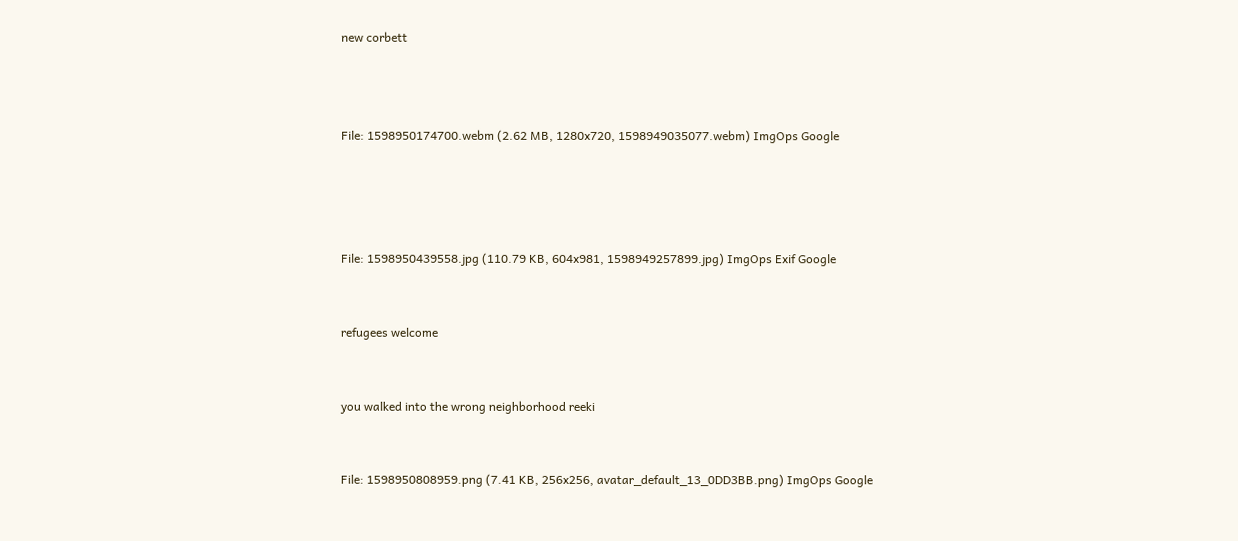new corbett



File: 1598950174700.webm (2.62 MB, 1280x720, 1598949035077.webm) ImgOps Google




File: 1598950439558.jpg (110.79 KB, 604x981, 1598949257899.jpg) ImgOps Exif Google


refugees welcome


you walked into the wrong neighborhood reeki


File: 1598950808959.png (7.41 KB, 256x256, avatar_default_13_0DD3BB.png) ImgOps Google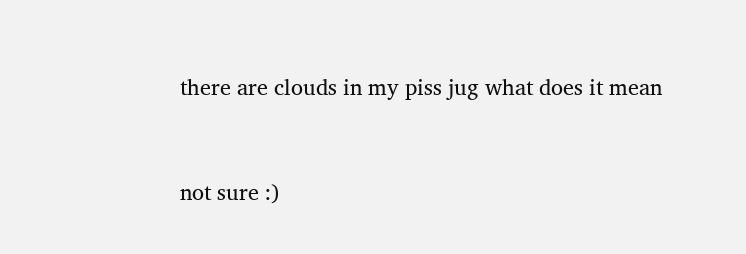there are clouds in my piss jug what does it mean


not sure :)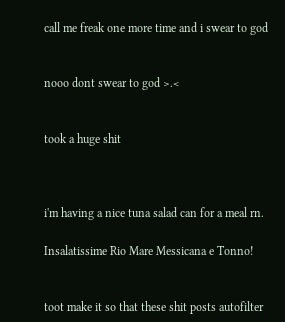call me freak one more time and i swear to god


nooo dont swear to god >.<


took a huge shit



i'm having a nice tuna salad can for a meal rn.

Insalatissime Rio Mare Messicana e Tonno!


toot make it so that these shit posts autofilter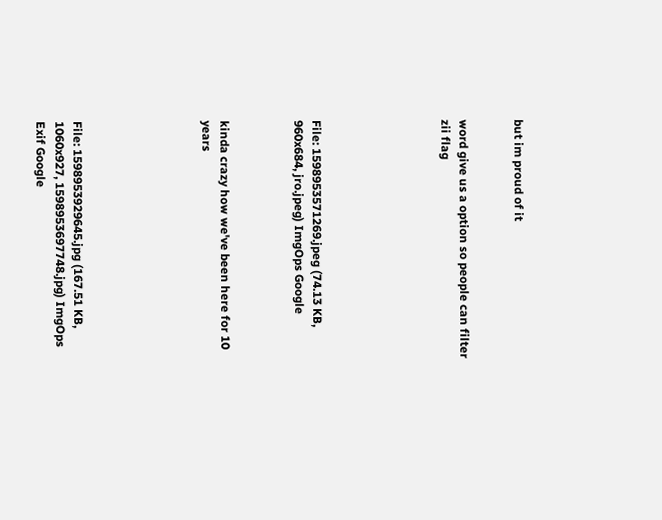but im proud of it


word give us a option so people can filter zii flag






File: 1598953571269.jpeg (74.13 KB, 960x684, jro.jpeg) ImgOps Google



kinda crazy how we've been here for 10 years






File: 1598953929645.jpg (167.51 KB, 1060x927, 1598953697748.jpg) ImgOps Exif Google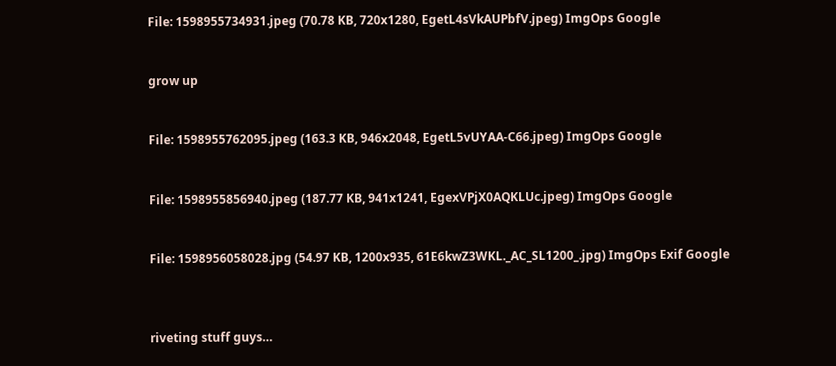File: 1598955734931.jpeg (70.78 KB, 720x1280, EgetL4sVkAUPbfV.jpeg) ImgOps Google


grow up


File: 1598955762095.jpeg (163.3 KB, 946x2048, EgetL5vUYAA-C66.jpeg) ImgOps Google


File: 1598955856940.jpeg (187.77 KB, 941x1241, EgexVPjX0AQKLUc.jpeg) ImgOps Google


File: 1598956058028.jpg (54.97 KB, 1200x935, 61E6kwZ3WKL._AC_SL1200_.jpg) ImgOps Exif Google



riveting stuff guys…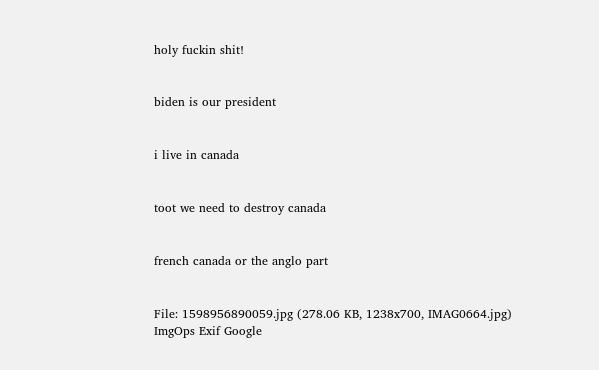holy fuckin shit!


biden is our president


i live in canada


toot we need to destroy canada


french canada or the anglo part


File: 1598956890059.jpg (278.06 KB, 1238x700, IMAG0664.jpg) ImgOps Exif Google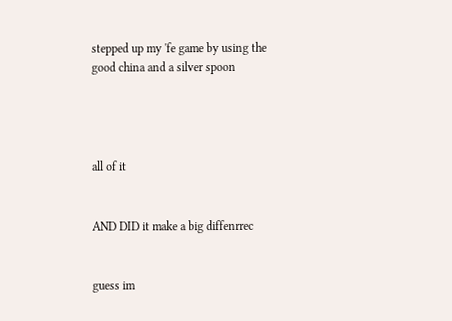stepped up my 'fe game by using the good china and a silver spoon




all of it


AND DID it make a big diffenrrec


guess im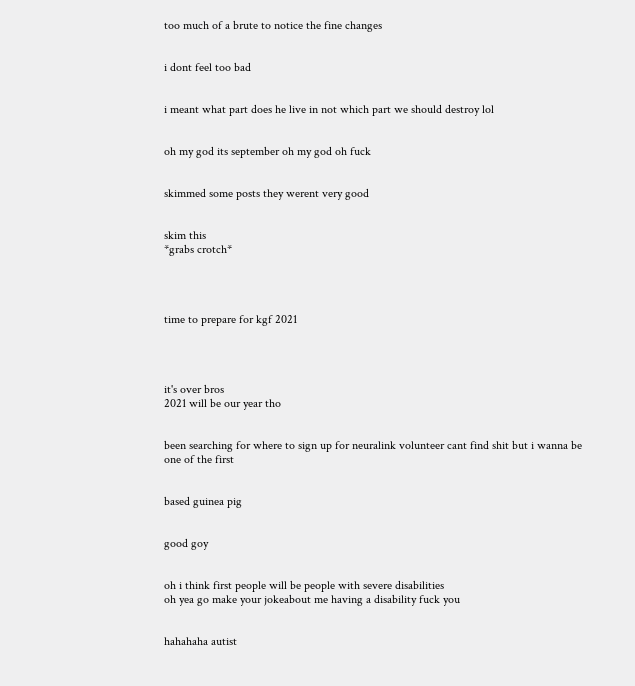too much of a brute to notice the fine changes


i dont feel too bad


i meant what part does he live in not which part we should destroy lol


oh my god its september oh my god oh fuck


skimmed some posts they werent very good


skim this
*grabs crotch*




time to prepare for kgf 2021




it's over bros
2021 will be our year tho


been searching for where to sign up for neuralink volunteer cant find shit but i wanna be one of the first


based guinea pig


good goy


oh i think first people will be people with severe disabilities
oh yea go make your jokeabout me having a disability fuck you


hahahaha autist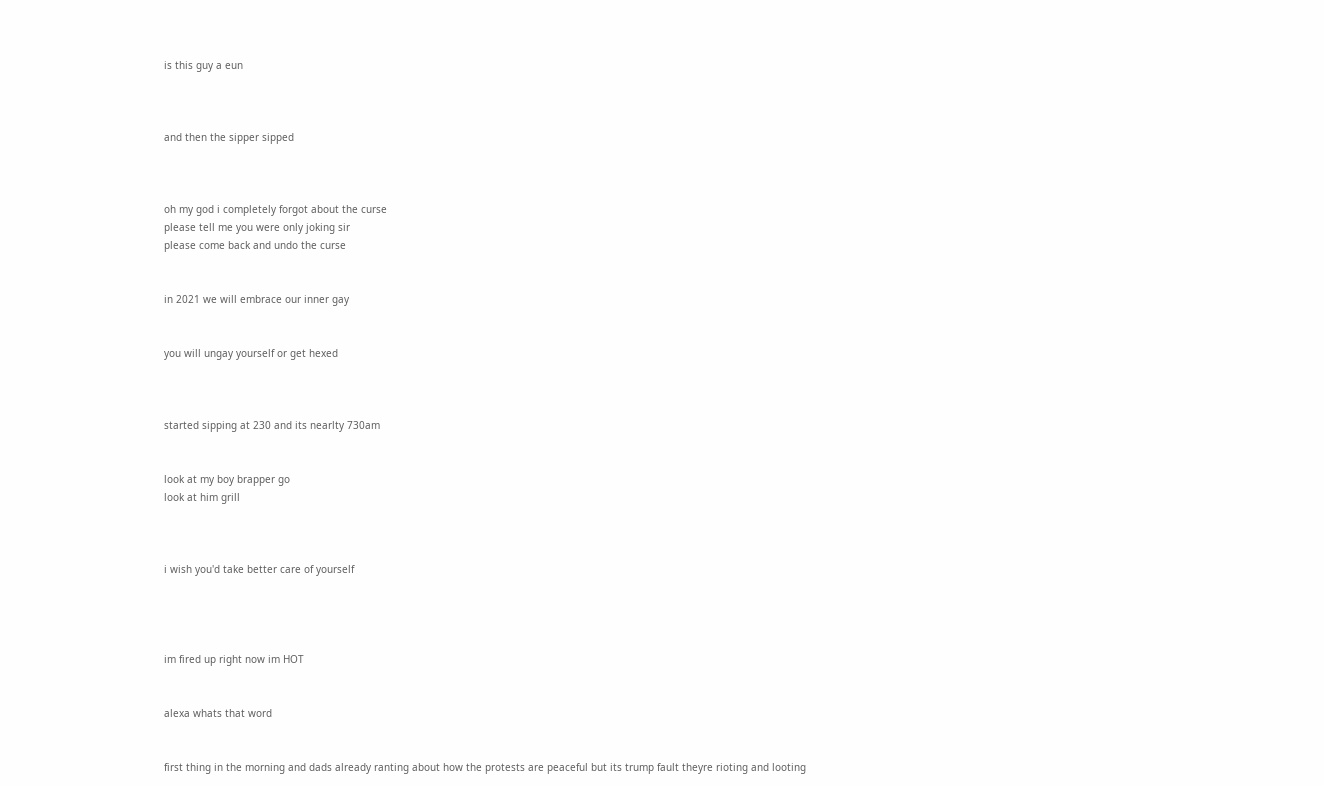is this guy a eun



and then the sipper sipped



oh my god i completely forgot about the curse
please tell me you were only joking sir
please come back and undo the curse


in 2021 we will embrace our inner gay


you will ungay yourself or get hexed



started sipping at 230 and its nearlty 730am


look at my boy brapper go
look at him grill



i wish you'd take better care of yourself




im fired up right now im HOT


alexa whats that word


first thing in the morning and dads already ranting about how the protests are peaceful but its trump fault theyre rioting and looting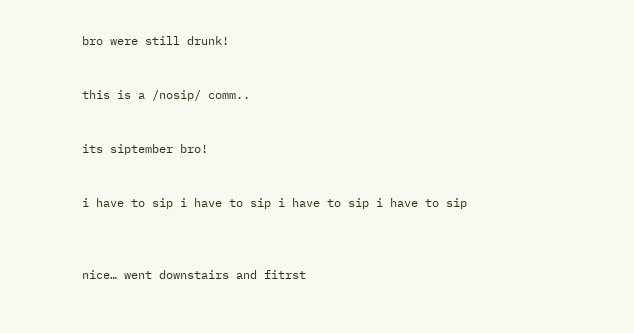bro were still drunk!


this is a /nosip/ comm..


its siptember bro!


i have to sip i have to sip i have to sip i have to sip



nice… went downstairs and fitrst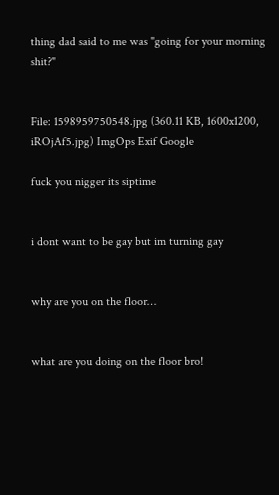thing dad said to me was "going for your morning shit?"


File: 1598959750548.jpg (360.11 KB, 1600x1200, iROjAf5.jpg) ImgOps Exif Google

fuck you nigger its siptime


i dont want to be gay but im turning gay


why are you on the floor…


what are you doing on the floor bro!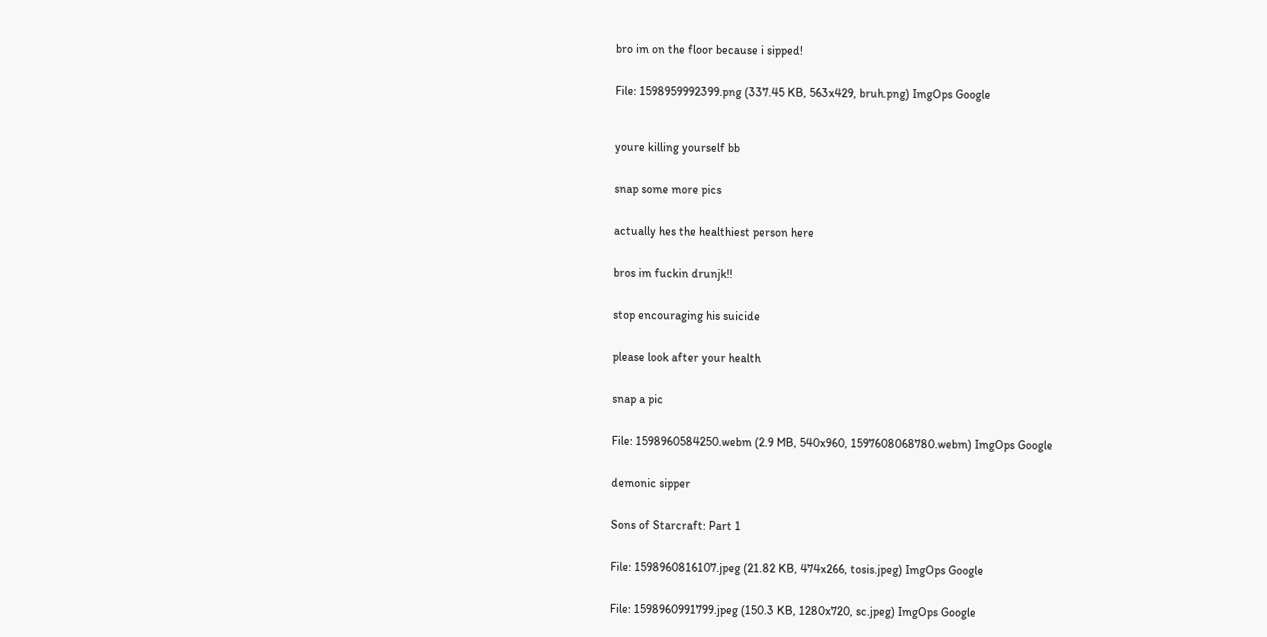bro im on the floor because i sipped!


File: 1598959992399.png (337.45 KB, 563x429, bruh.png) ImgOps Google



youre killing yourself bb


snap some more pics


actually hes the healthiest person here


bros im fuckin drunjk!!


stop encouraging his suicide


please look after your health


snap a pic


File: 1598960584250.webm (2.9 MB, 540x960, 1597608068780.webm) ImgOps Google


demonic sipper


Sons of Starcraft: Part 1


File: 1598960816107.jpeg (21.82 KB, 474x266, tosis.jpeg) ImgOps Google


File: 1598960991799.jpeg (150.3 KB, 1280x720, sc.jpeg) ImgOps Google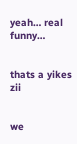yeah… real funny…


thats a yikes zii


we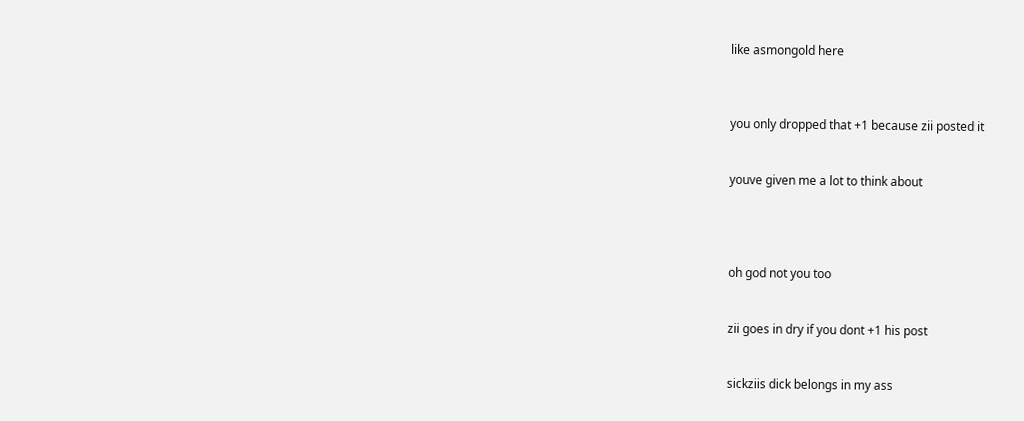like asmongold here



you only dropped that +1 because zii posted it


youve given me a lot to think about




oh god not you too


zii goes in dry if you dont +1 his post


sickziis dick belongs in my ass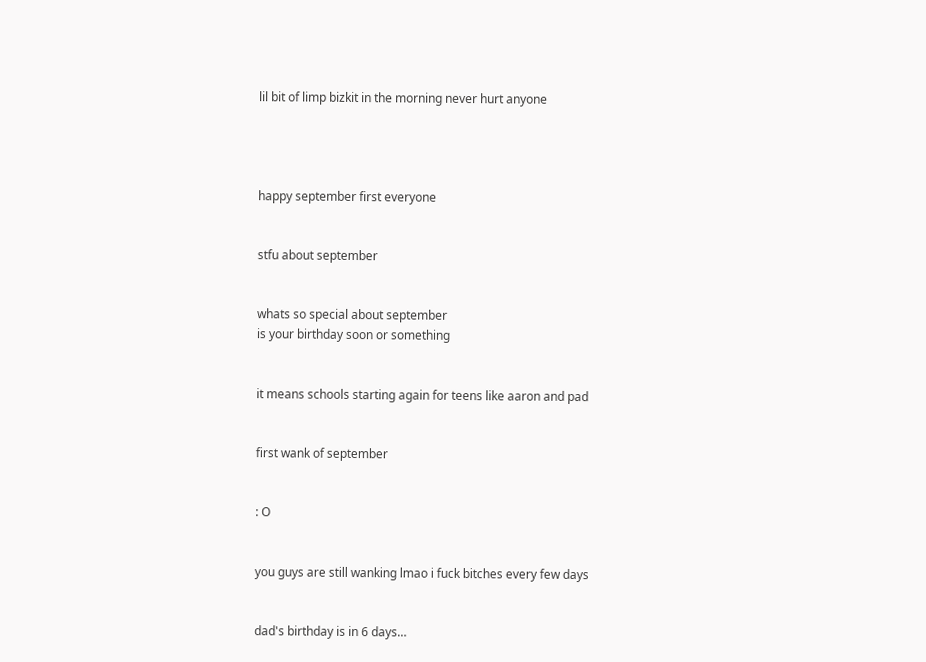lil bit of limp bizkit in the morning never hurt anyone




happy september first everyone


stfu about september


whats so special about september
is your birthday soon or something


it means schools starting again for teens like aaron and pad


first wank of september


: O


you guys are still wanking lmao i fuck bitches every few days


dad's birthday is in 6 days…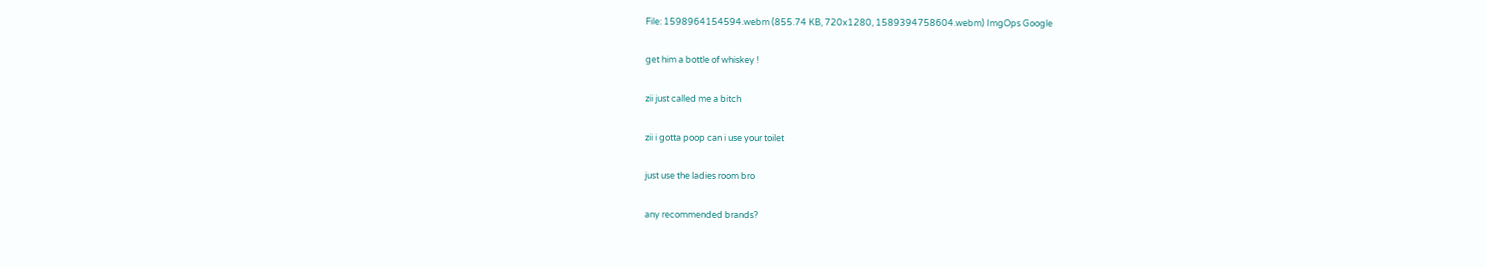File: 1598964154594.webm (855.74 KB, 720x1280, 1589394758604.webm) ImgOps Google


get him a bottle of whiskey !


zii just called me a bitch


zii i gotta poop can i use your toilet


just use the ladies room bro


any recommended brands?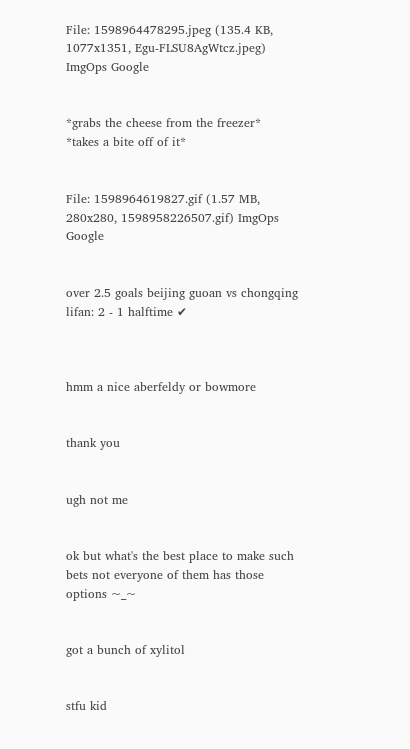File: 1598964478295.jpeg (135.4 KB, 1077x1351, Egu-FLSU8AgWtcz.jpeg) ImgOps Google


*grabs the cheese from the freezer*
*takes a bite off of it*


File: 1598964619827.gif (1.57 MB, 280x280, 1598958226507.gif) ImgOps Google


over 2.5 goals beijing guoan vs chongqing lifan: 2 - 1 halftime ✔



hmm a nice aberfeldy or bowmore


thank you


ugh not me


ok but what's the best place to make such bets not everyone of them has those options ~_~


got a bunch of xylitol


stfu kid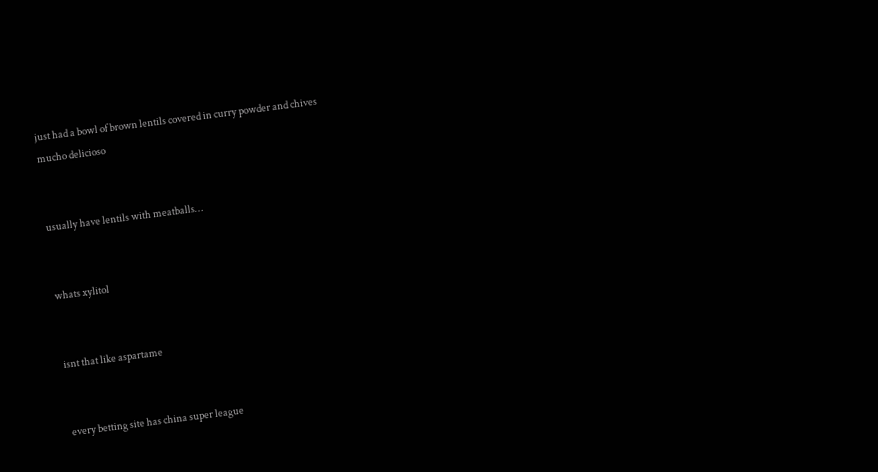just had a bowl of brown lentils covered in curry powder and chives
mucho delicioso


usually have lentils with meatballs…


whats xylitol


isnt that like aspartame


every betting site has china super league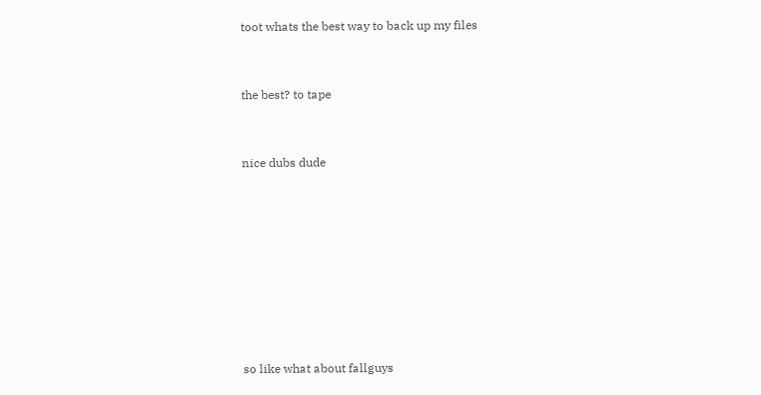toot whats the best way to back up my files


the best? to tape


nice dubs dude








so like what about fallguys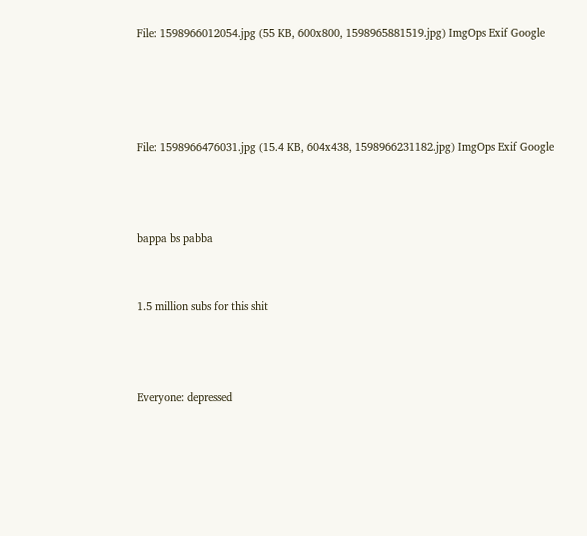File: 1598966012054.jpg (55 KB, 600x800, 1598965881519.jpg) ImgOps Exif Google




File: 1598966476031.jpg (15.4 KB, 604x438, 1598966231182.jpg) ImgOps Exif Google



bappa bs pabba


1.5 million subs for this shit



Everyone: depressed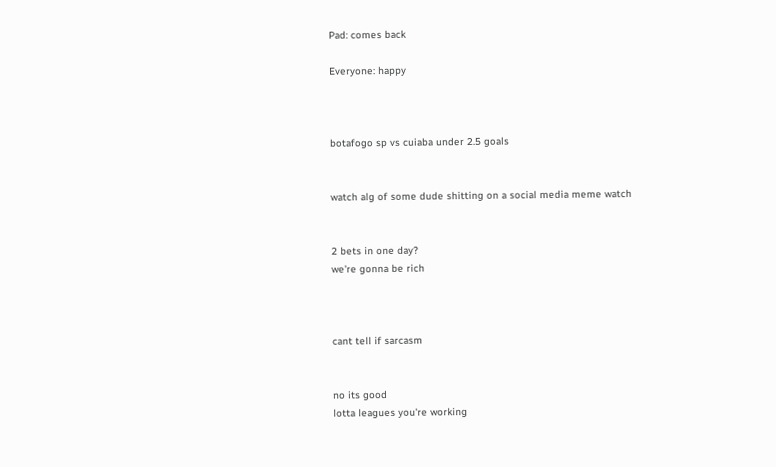Pad: comes back

Everyone: happy



botafogo sp vs cuiaba under 2.5 goals


watch alg of some dude shitting on a social media meme watch


2 bets in one day?
we're gonna be rich



cant tell if sarcasm


no its good
lotta leagues you're working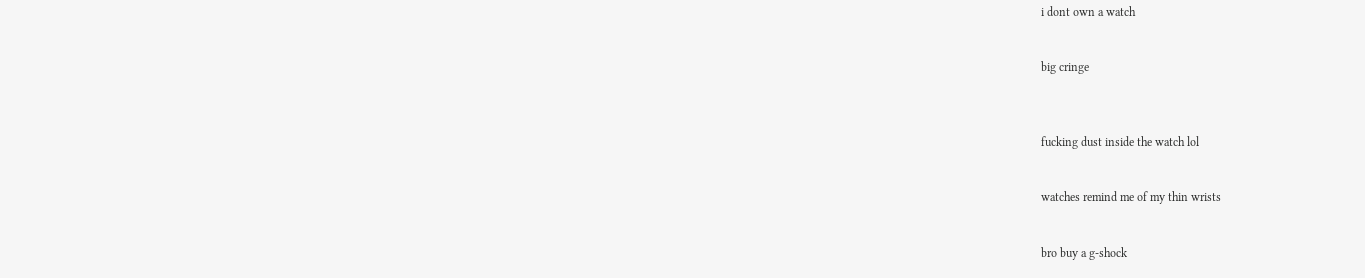i dont own a watch


big cringe



fucking dust inside the watch lol


watches remind me of my thin wrists


bro buy a g-shock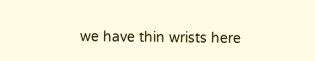we have thin wrists here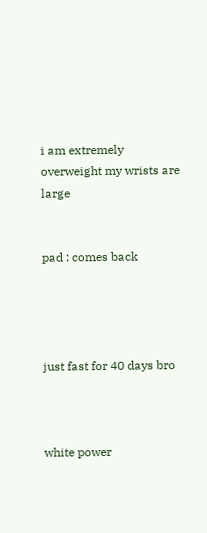i am extremely overweight my wrists are large


pad : comes back




just fast for 40 days bro



white power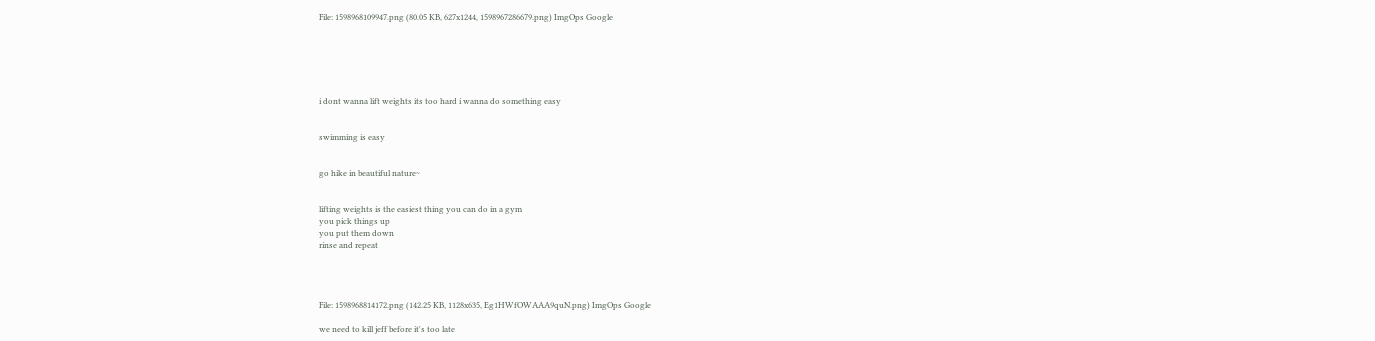File: 1598968109947.png (80.05 KB, 627x1244, 1598967286679.png) ImgOps Google






i dont wanna lift weights its too hard i wanna do something easy


swimming is easy


go hike in beautiful nature~


lifting weights is the easiest thing you can do in a gym
you pick things up
you put them down
rinse and repeat




File: 1598968814172.png (142.25 KB, 1128x635, Eg1HWfOWAAA9quN.png) ImgOps Google

we need to kill jeff before it's too late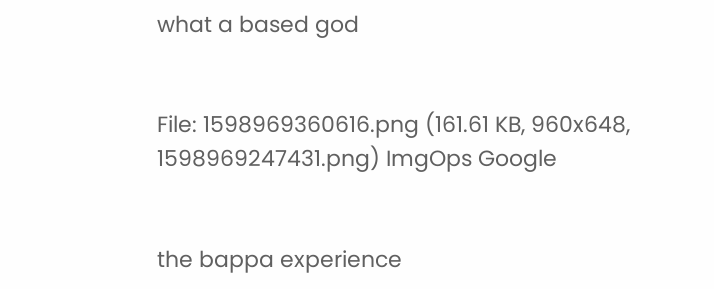what a based god


File: 1598969360616.png (161.61 KB, 960x648, 1598969247431.png) ImgOps Google


the bappa experience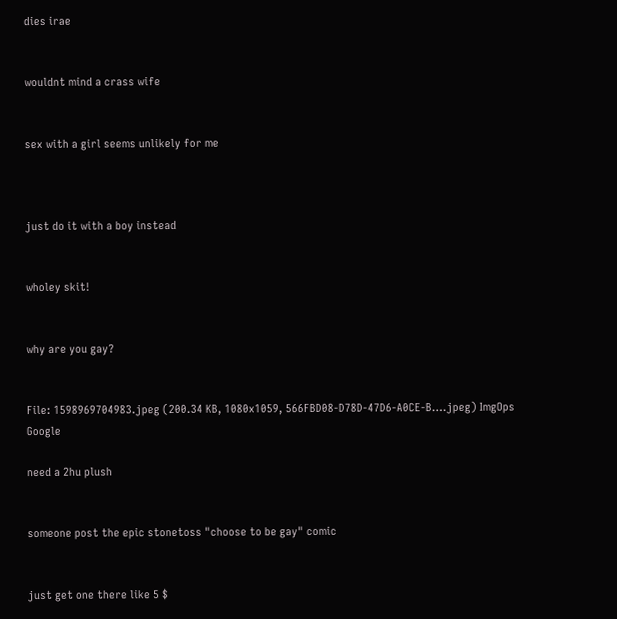dies irae


wouldnt mind a crass wife


sex with a girl seems unlikely for me



just do it with a boy instead


wholey skit!


why are you gay?


File: 1598969704983.jpeg (200.34 KB, 1080x1059, 566FBD08-D78D-47D6-A0CE-B….jpeg) ImgOps Google

need a 2hu plush


someone post the epic stonetoss "choose to be gay" comic


just get one there like 5 $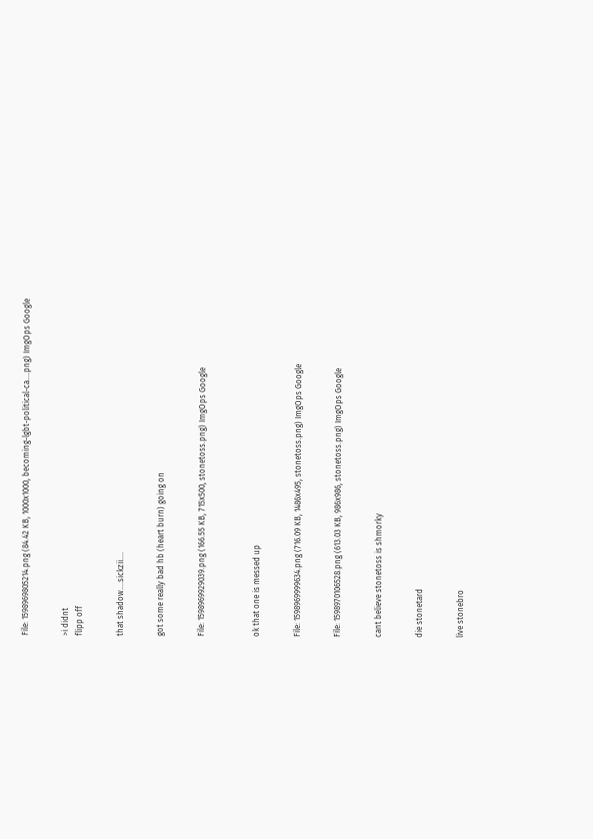File: 1598969805214.png (84.42 KB, 1000x1000, becoming-lgbt-political-ca….png) ImgOps Google


>i didnt
flipp off


that shadow….sickzii….


got some really bad hb (heart burn) going on


File: 1598969929039.png (166.55 KB, 715x500, stonetoss.png) ImgOps Google



ok that one is messed up


File: 1598969999634.png (716.09 KB, 1486x495, stonetoss.png) ImgOps Google


File: 1598970106528.png (613.03 KB, 986x986, stonetoss.png) ImgOps Google


cant believe stonetoss is shmorky


die stonetard


live stonebro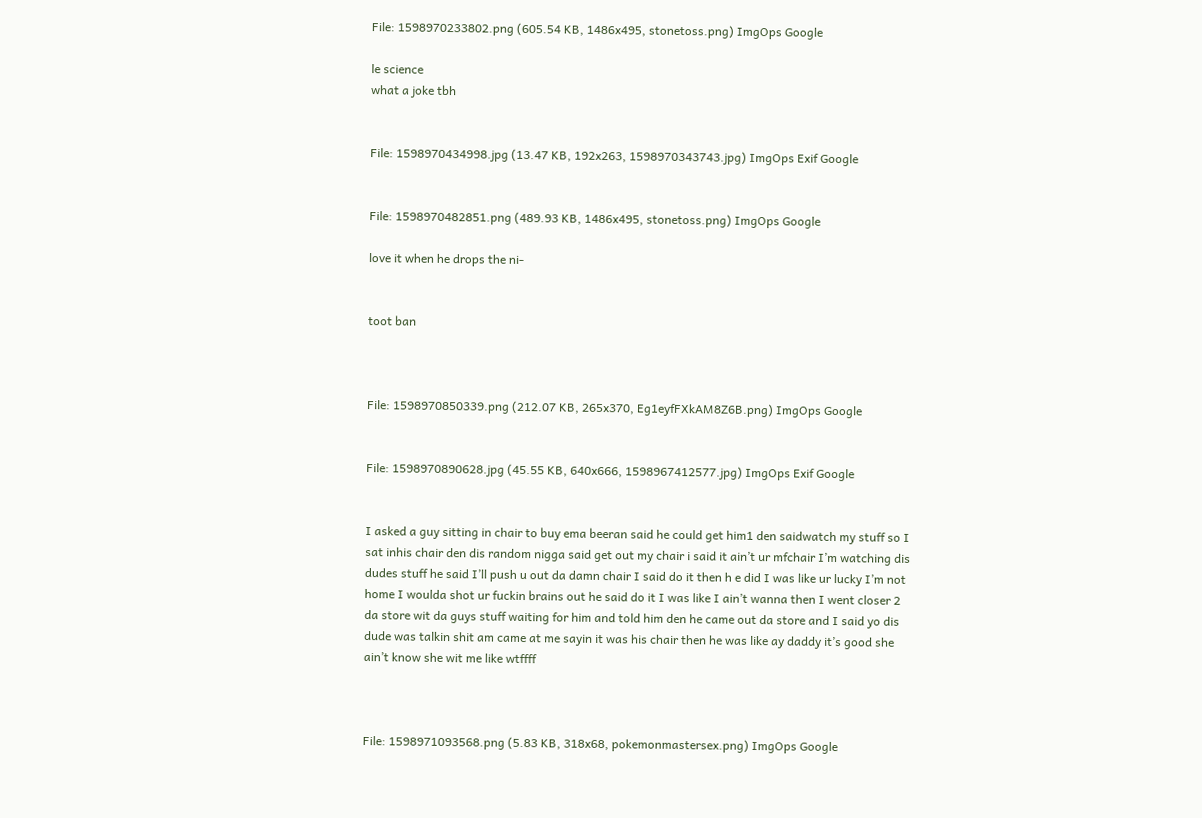File: 1598970233802.png (605.54 KB, 1486x495, stonetoss.png) ImgOps Google

le science
what a joke tbh


File: 1598970434998.jpg (13.47 KB, 192x263, 1598970343743.jpg) ImgOps Exif Google


File: 1598970482851.png (489.93 KB, 1486x495, stonetoss.png) ImgOps Google

love it when he drops the ni-


toot ban



File: 1598970850339.png (212.07 KB, 265x370, Eg1eyfFXkAM8Z6B.png) ImgOps Google


File: 1598970890628.jpg (45.55 KB, 640x666, 1598967412577.jpg) ImgOps Exif Google


I asked a guy sitting in chair to buy ema beeran said he could get him1 den saidwatch my stuff so I sat inhis chair den dis random nigga said get out my chair i said it ain’t ur mfchair I’m watching dis dudes stuff he said I’ll push u out da damn chair I said do it then h e did I was like ur lucky I’m not home I woulda shot ur fuckin brains out he said do it I was like I ain’t wanna then I went closer 2 da store wit da guys stuff waiting for him and told him den he came out da store and I said yo dis dude was talkin shit am came at me sayin it was his chair then he was like ay daddy it’s good she ain’t know she wit me like wtffff



File: 1598971093568.png (5.83 KB, 318x68, pokemonmastersex.png) ImgOps Google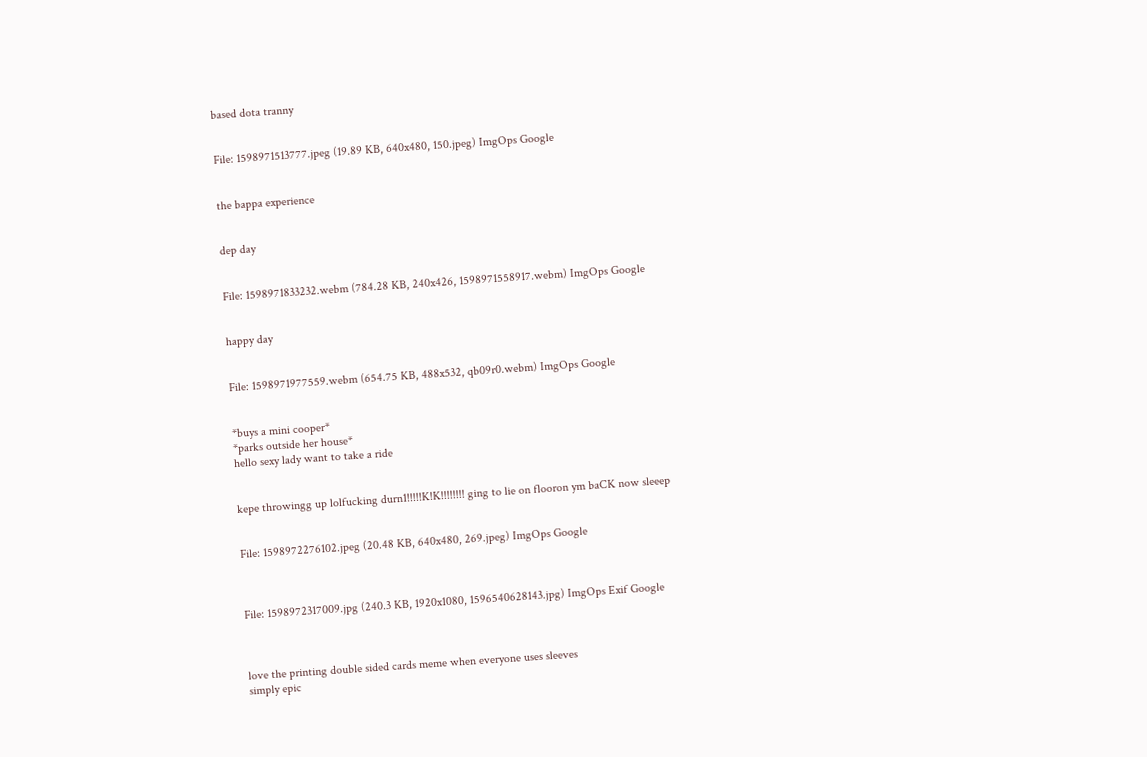based dota tranny


File: 1598971513777.jpeg (19.89 KB, 640x480, 150.jpeg) ImgOps Google


the bappa experience


dep day


File: 1598971833232.webm (784.28 KB, 240x426, 1598971558917.webm) ImgOps Google


happy day


File: 1598971977559.webm (654.75 KB, 488x532, qb09r0.webm) ImgOps Google


*buys a mini cooper*
*parks outside her house*
hello sexy lady want to take a ride


kepe throwingg up lolfucking durn1!!!!!K!K!!!!!!!! ging to lie on flooron ym baCK now sleeep


File: 1598972276102.jpeg (20.48 KB, 640x480, 269.jpeg) ImgOps Google



File: 1598972317009.jpg (240.3 KB, 1920x1080, 1596540628143.jpg) ImgOps Exif Google



love the printing double sided cards meme when everyone uses sleeves
simply epic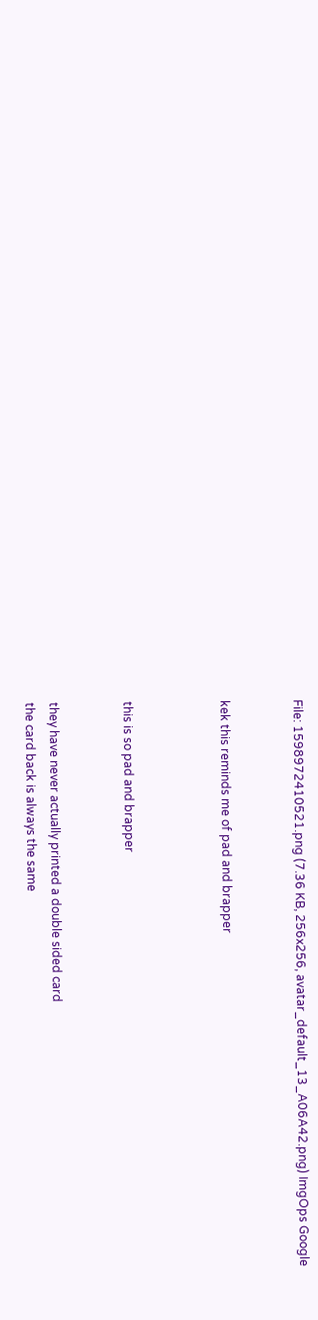File: 1598972410521.png (7.36 KB, 256x256, avatar_default_13_A06A42.png) ImgOps Google


kek this reminds me of pad and brapper



this is so pad and brapper


they have never actually printed a double sided card
the card back is always the same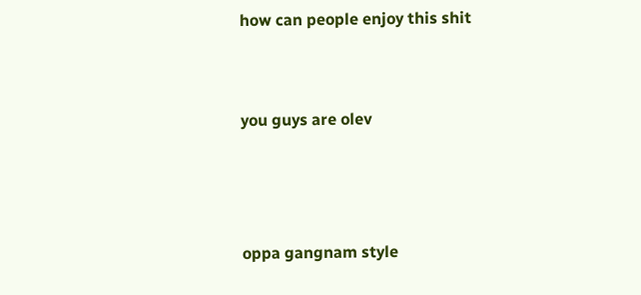how can people enjoy this shit


you guys are olev



oppa gangnam style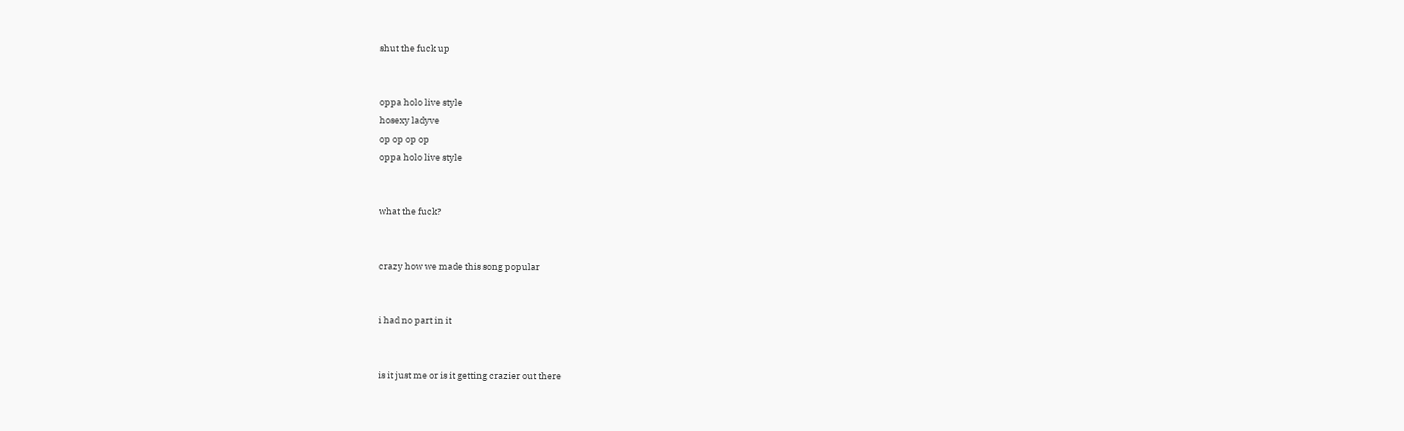shut the fuck up


oppa holo live style
hosexy ladyve
op op op op
oppa holo live style


what the fuck?


crazy how we made this song popular


i had no part in it


is it just me or is it getting crazier out there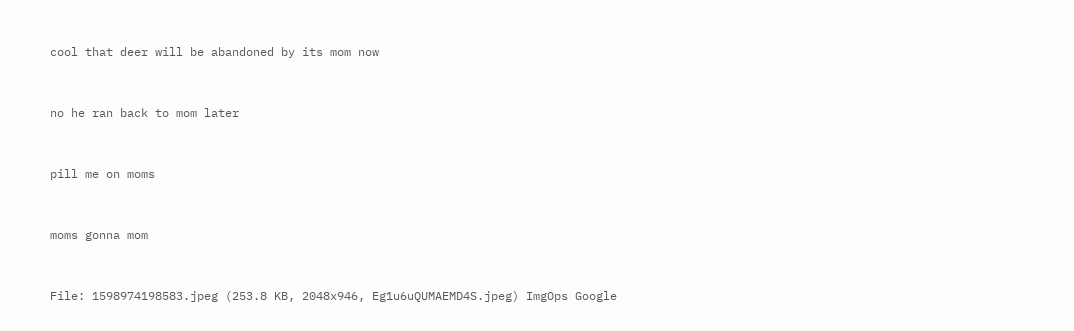cool that deer will be abandoned by its mom now


no he ran back to mom later


pill me on moms


moms gonna mom


File: 1598974198583.jpeg (253.8 KB, 2048x946, Eg1u6uQUMAEMD4S.jpeg) ImgOps Google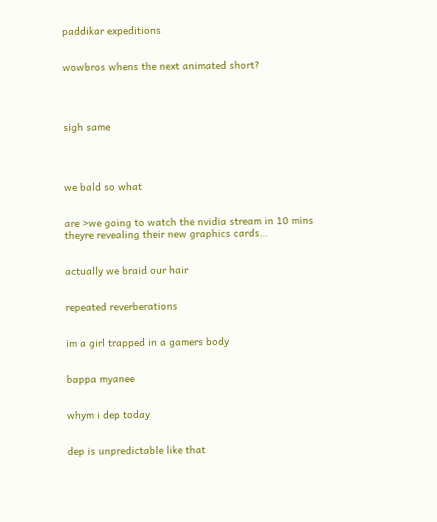paddikar expeditions


wowbros whens the next animated short?




sigh same




we bald so what


are >we going to watch the nvidia stream in 10 mins
theyre revealing their new graphics cards…


actually we braid our hair


repeated reverberations


im a girl trapped in a gamers body


bappa myanee


whym i dep today


dep is unpredictable like that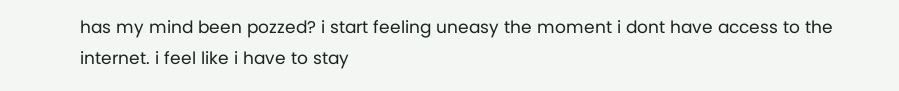has my mind been pozzed? i start feeling uneasy the moment i dont have access to the internet. i feel like i have to stay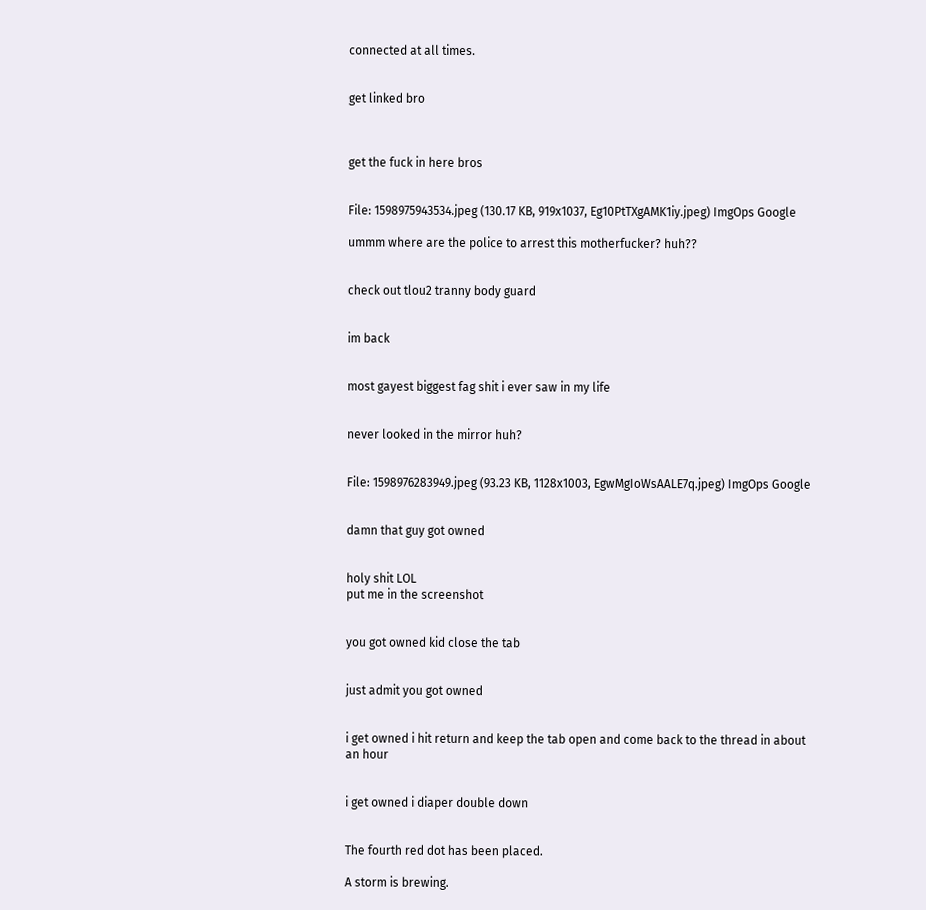connected at all times.


get linked bro



get the fuck in here bros


File: 1598975943534.jpeg (130.17 KB, 919x1037, Eg10PtTXgAMK1iy.jpeg) ImgOps Google

ummm where are the police to arrest this motherfucker? huh??


check out tlou2 tranny body guard


im back


most gayest biggest fag shit i ever saw in my life


never looked in the mirror huh?


File: 1598976283949.jpeg (93.23 KB, 1128x1003, EgwMgIoWsAALE7q.jpeg) ImgOps Google


damn that guy got owned


holy shit LOL
put me in the screenshot


you got owned kid close the tab


just admit you got owned


i get owned i hit return and keep the tab open and come back to the thread in about an hour


i get owned i diaper double down


The fourth red dot has been placed.

A storm is brewing.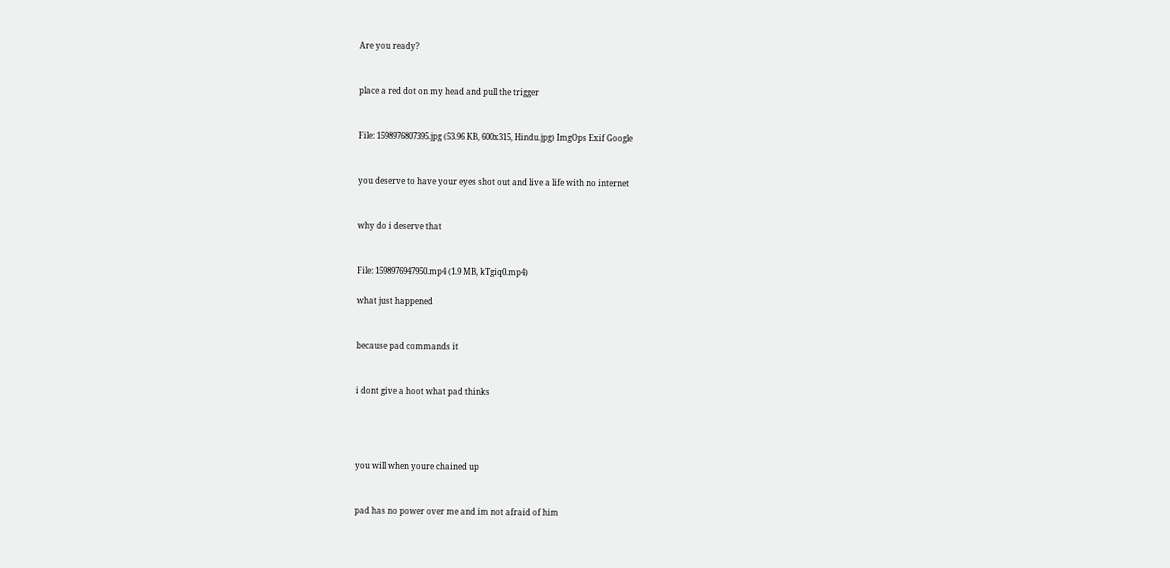Are you ready?


place a red dot on my head and pull the trigger


File: 1598976807395.jpg (53.96 KB, 600x315, Hindu.jpg) ImgOps Exif Google


you deserve to have your eyes shot out and live a life with no internet


why do i deserve that


File: 1598976947950.mp4 (1.9 MB, kTgiq0.mp4)

what just happened


because pad commands it


i dont give a hoot what pad thinks




you will when youre chained up


pad has no power over me and im not afraid of him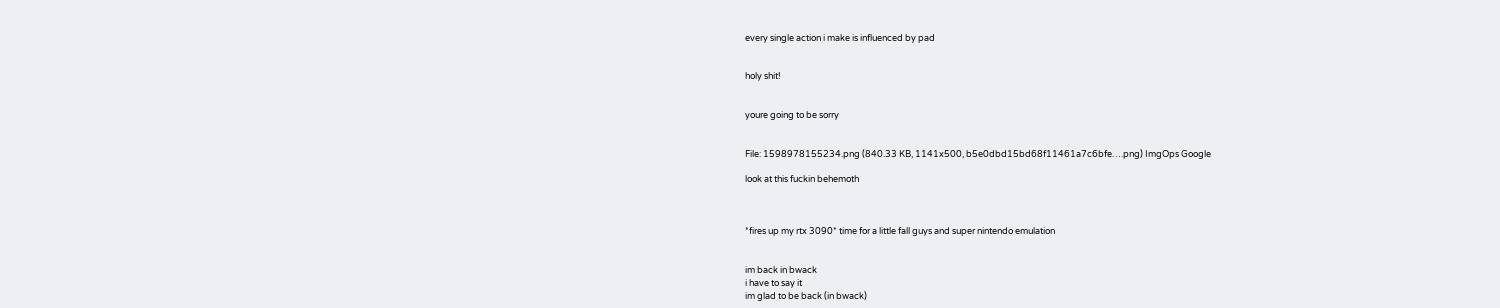every single action i make is influenced by pad


holy shit!


youre going to be sorry


File: 1598978155234.png (840.33 KB, 1141x500, b5e0dbd15bd68f11461a7c6bfe….png) ImgOps Google

look at this fuckin behemoth



*fires up my rtx 3090* time for a little fall guys and super nintendo emulation


im back in bwack
i have to say it
im glad to be back (in bwack)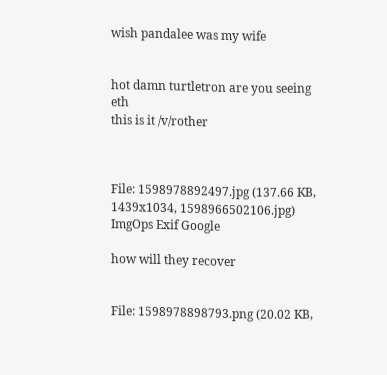wish pandalee was my wife


hot damn turtletron are you seeing eth
this is it /v/rother



File: 1598978892497.jpg (137.66 KB, 1439x1034, 1598966502106.jpg) ImgOps Exif Google

how will they recover


File: 1598978898793.png (20.02 KB,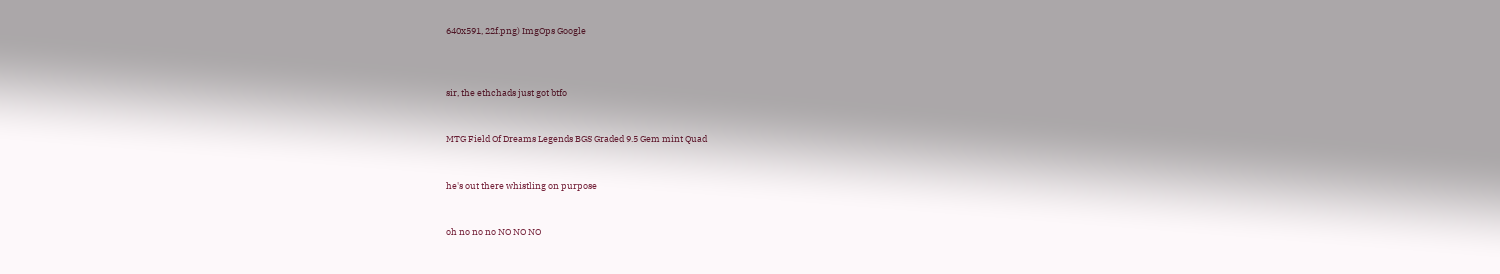640x591, 22f.png) ImgOps Google



sir, the ethchads just got btfo


MTG Field Of Dreams Legends BGS Graded 9.5 Gem mint Quad


he's out there whistling on purpose


oh no no no NO NO NO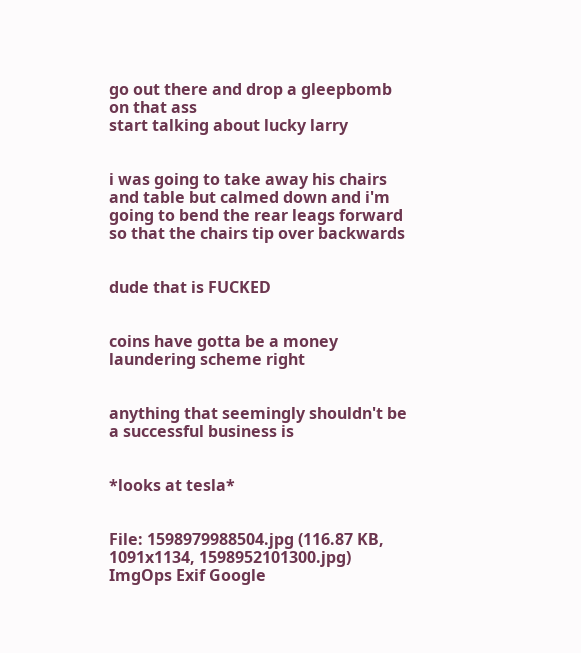go out there and drop a gleepbomb on that ass
start talking about lucky larry


i was going to take away his chairs and table but calmed down and i'm going to bend the rear leags forward so that the chairs tip over backwards


dude that is FUCKED


coins have gotta be a money laundering scheme right


anything that seemingly shouldn't be a successful business is


*looks at tesla*


File: 1598979988504.jpg (116.87 KB, 1091x1134, 1598952101300.jpg) ImgOps Exif Google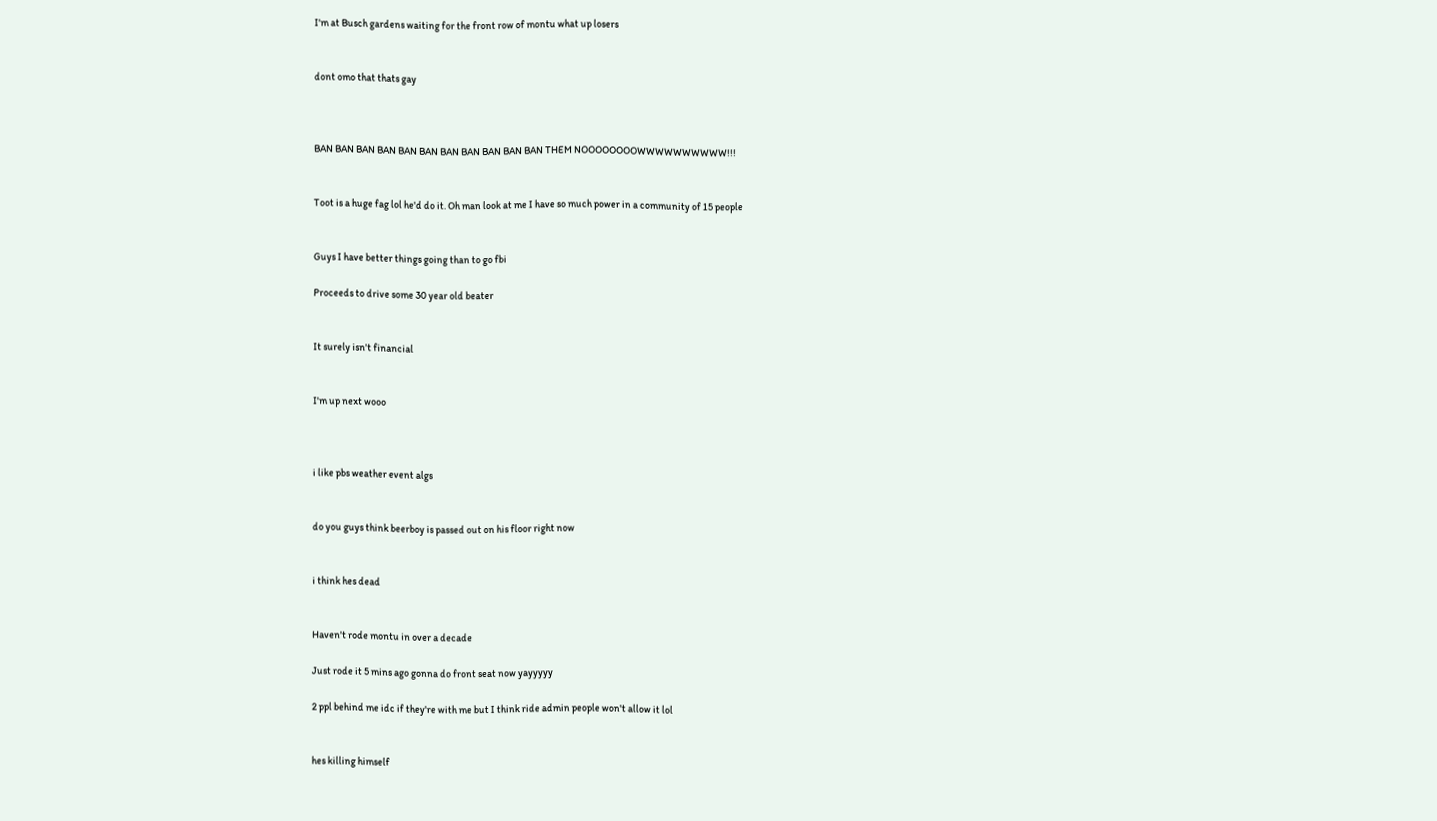I'm at Busch gardens waiting for the front row of montu what up losers


dont omo that thats gay



BAN BAN BAN BAN BAN BAN BAN BAN BAN BAN BAN THEM NOOOOOOOOWWWWWWWWWW!!!


Toot is a huge fag lol he'd do it. Oh man look at me I have so much power in a community of 15 people


Guys I have better things going than to go fbi

Proceeds to drive some 30 year old beater


It surely isn't financial


I'm up next wooo



i like pbs weather event algs


do you guys think beerboy is passed out on his floor right now


i think hes dead


Haven't rode montu in over a decade

Just rode it 5 mins ago gonna do front seat now yayyyyy

2 ppl behind me idc if they're with me but I think ride admin people won't allow it lol


hes killing himself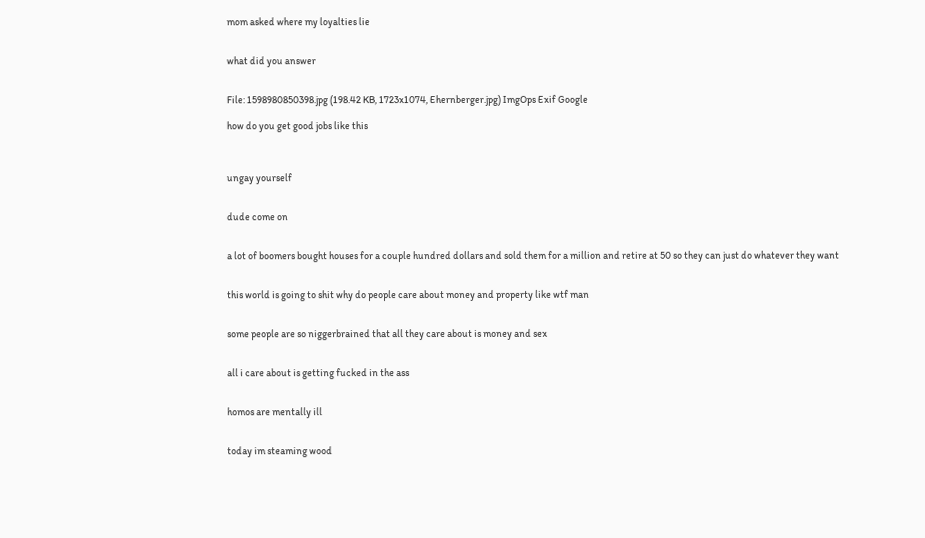mom asked where my loyalties lie


what did you answer


File: 1598980850398.jpg (198.42 KB, 1723x1074, Ehernberger.jpg) ImgOps Exif Google

how do you get good jobs like this



ungay yourself


dude come on


a lot of boomers bought houses for a couple hundred dollars and sold them for a million and retire at 50 so they can just do whatever they want


this world is going to shit why do people care about money and property like wtf man


some people are so niggerbrained that all they care about is money and sex


all i care about is getting fucked in the ass


homos are mentally ill


today im steaming wood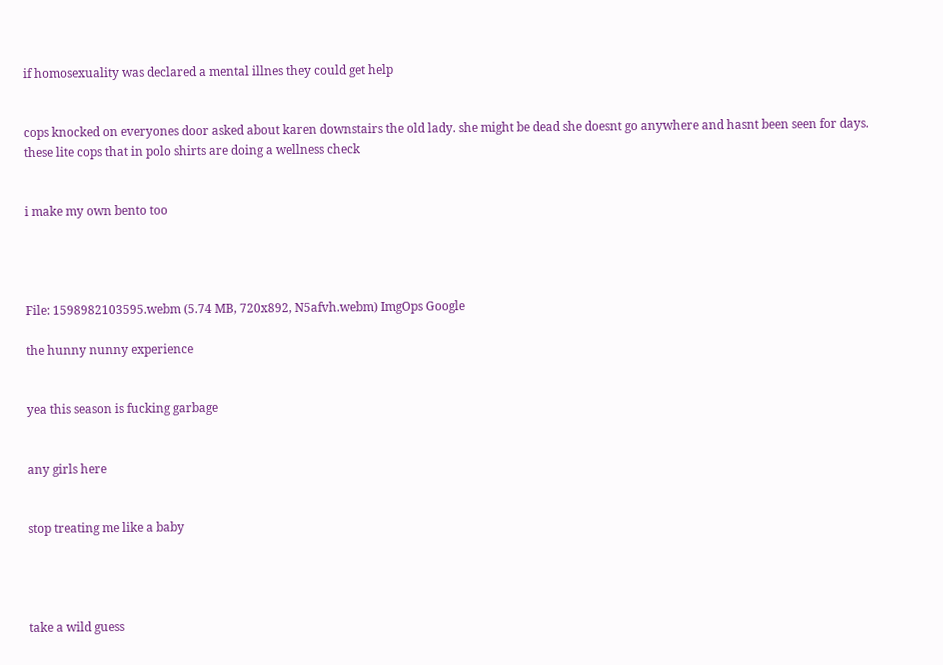if homosexuality was declared a mental illnes they could get help


cops knocked on everyones door asked about karen downstairs the old lady. she might be dead she doesnt go anywhere and hasnt been seen for days. these lite cops that in polo shirts are doing a wellness check


i make my own bento too




File: 1598982103595.webm (5.74 MB, 720x892, N5afvh.webm) ImgOps Google

the hunny nunny experience


yea this season is fucking garbage


any girls here


stop treating me like a baby




take a wild guess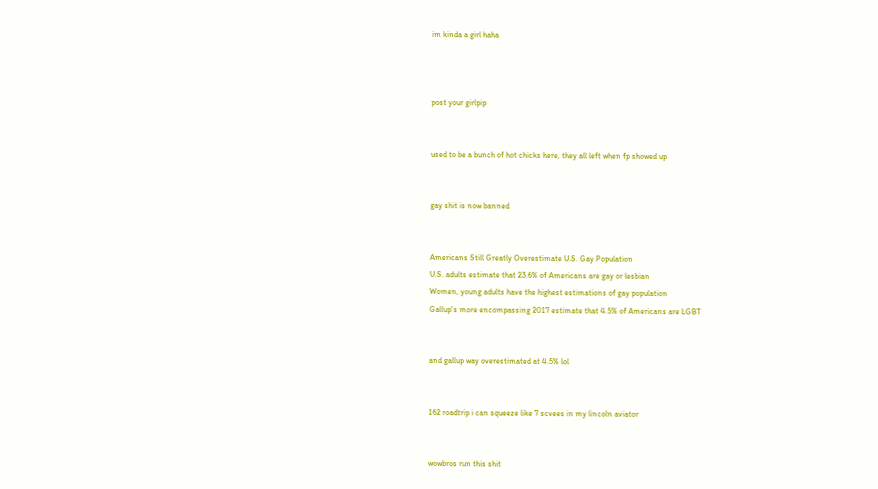im kinda a girl haha



post your girlpip


used to be a bunch of hot chicks here, they all left when fp showed up


gay shit is now banned


Americans Still Greatly Overestimate U.S. Gay Population
U.S. adults estimate that 23.6% of Americans are gay or lesbian
Women, young adults have the highest estimations of gay population
Gallup's more encompassing 2017 estimate that 4.5% of Americans are LGBT


and gallup way overestimated at 4.5% lol


162 roadtrip i can squeeze like 7 scvees in my lincoln aviator


wowbros run this shit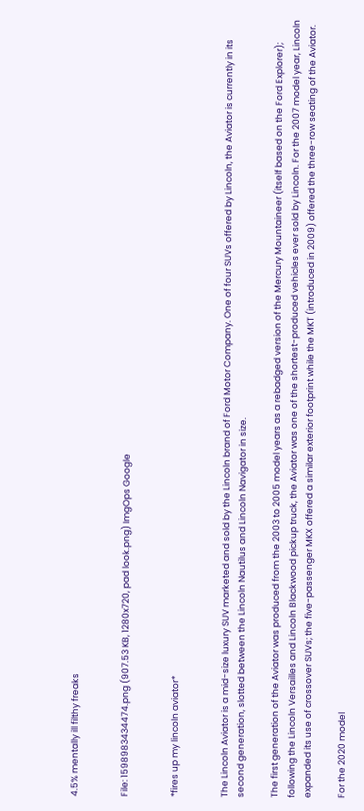4.5% mentally ill filthy freaks


File: 1598983434474.png (907.53 KB, 1280x720, pad look.png) ImgOps Google


*fires up my lincoln aviator*


The Lincoln Aviator is a mid-size luxury SUV marketed and sold by the Lincoln brand of Ford Motor Company. One of four SUVs offered by Lincoln, the Aviator is currently in its second generation, slotted between the Lincoln Nautilus and Lincoln Navigator in size.

The first generation of the Aviator was produced from the 2003 to 2005 model years as a rebadged version of the Mercury Mountaineer (itself based on the Ford Explorer); following the Lincoln Versailles and Lincoln Blackwood pickup truck, the Aviator was one of the shortest-produced vehicles ever sold by Lincoln. For the 2007 model year, Lincoln expanded its use of crossover SUVs; the five-passenger MKX offered a similar exterior footprint while the MKT (introduced in 2009) offered the three-row seating of the Aviator.

For the 2020 model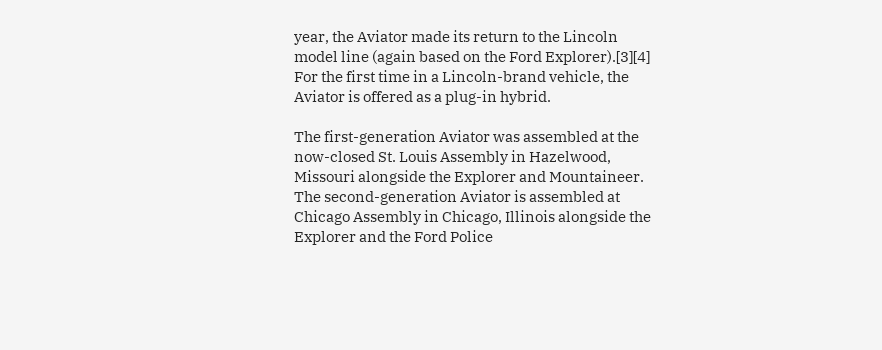year, the Aviator made its return to the Lincoln model line (again based on the Ford Explorer).[3][4] For the first time in a Lincoln-brand vehicle, the Aviator is offered as a plug-in hybrid.

The first-generation Aviator was assembled at the now-closed St. Louis Assembly in Hazelwood, Missouri alongside the Explorer and Mountaineer. The second-generation Aviator is assembled at Chicago Assembly in Chicago, Illinois alongside the Explorer and the Ford Police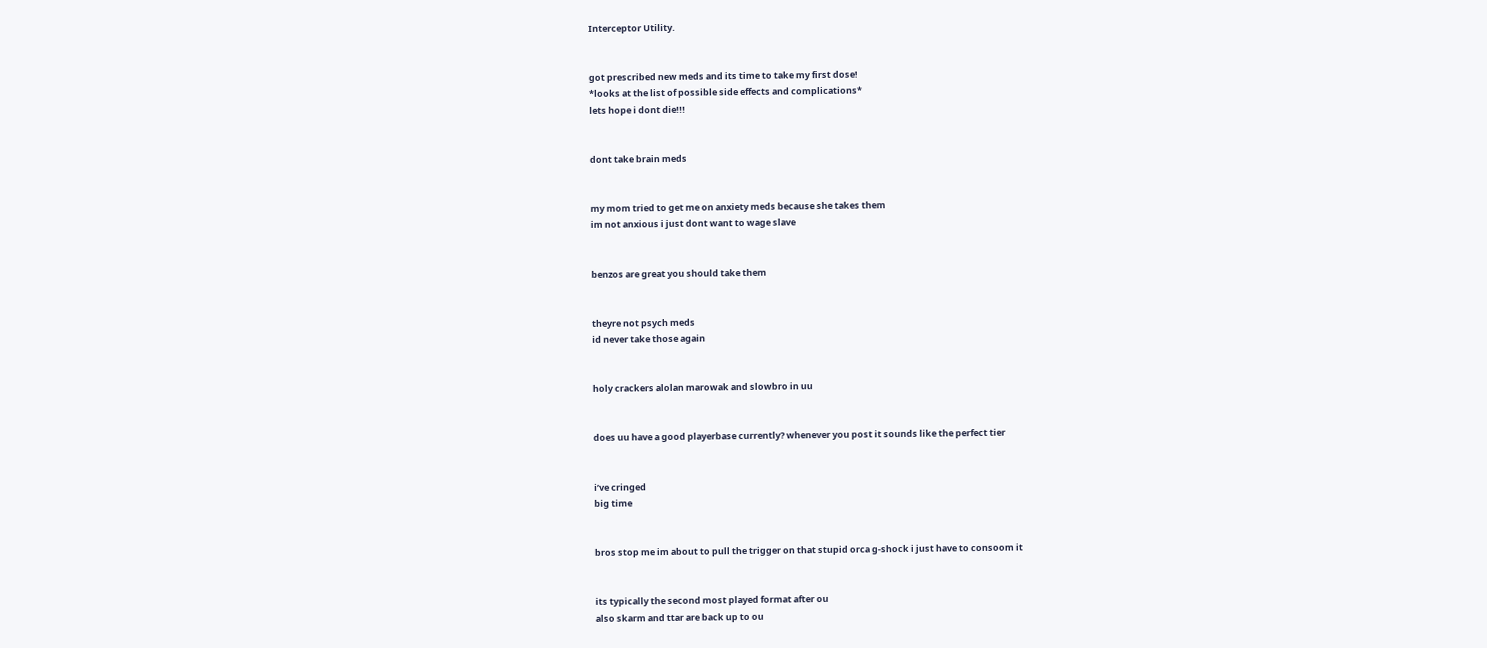Interceptor Utility.


got prescribed new meds and its time to take my first dose!
*looks at the list of possible side effects and complications*
lets hope i dont die!!!


dont take brain meds


my mom tried to get me on anxiety meds because she takes them
im not anxious i just dont want to wage slave


benzos are great you should take them


theyre not psych meds
id never take those again


holy crackers alolan marowak and slowbro in uu


does uu have a good playerbase currently? whenever you post it sounds like the perfect tier


i’ve cringed
big time


bros stop me im about to pull the trigger on that stupid orca g-shock i just have to consoom it


its typically the second most played format after ou
also skarm and ttar are back up to ou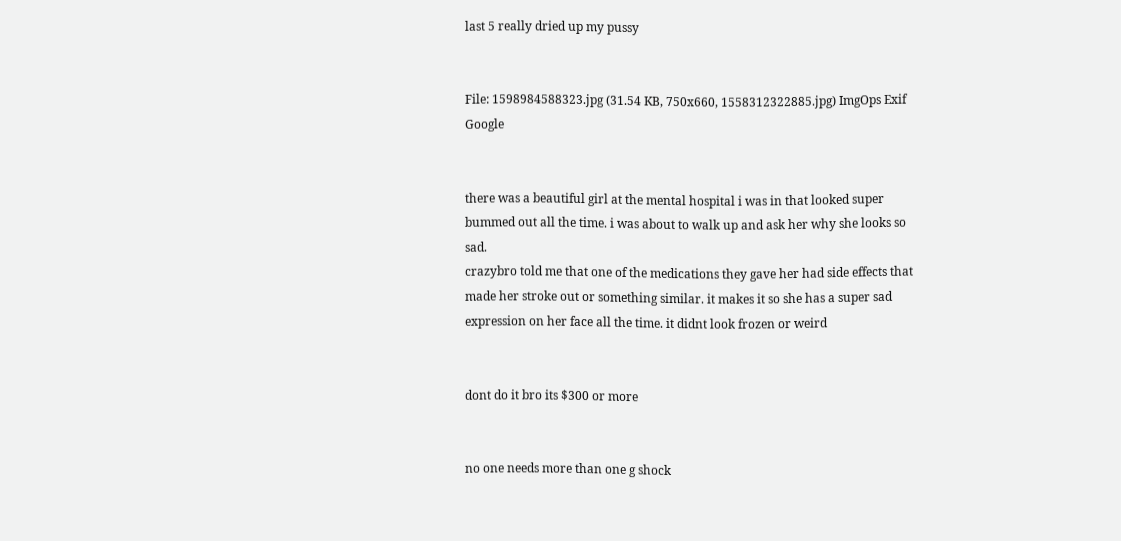last 5 really dried up my pussy


File: 1598984588323.jpg (31.54 KB, 750x660, 1558312322885.jpg) ImgOps Exif Google


there was a beautiful girl at the mental hospital i was in that looked super bummed out all the time. i was about to walk up and ask her why she looks so sad.
crazybro told me that one of the medications they gave her had side effects that made her stroke out or something similar. it makes it so she has a super sad expression on her face all the time. it didnt look frozen or weird


dont do it bro its $300 or more


no one needs more than one g shock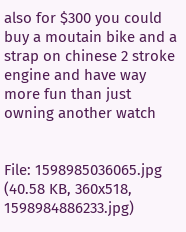also for $300 you could buy a moutain bike and a strap on chinese 2 stroke engine and have way more fun than just owning another watch


File: 1598985036065.jpg (40.58 KB, 360x518, 1598984886233.jpg)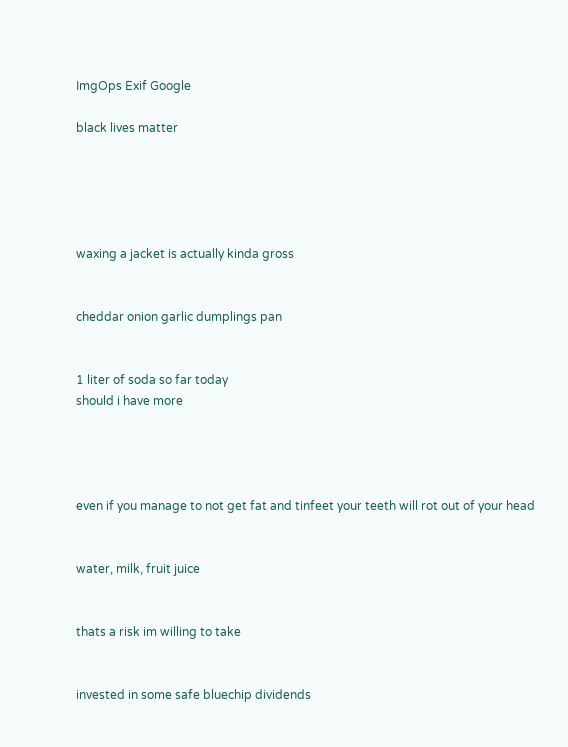ImgOps Exif Google

black lives matter





waxing a jacket is actually kinda gross


cheddar onion garlic dumplings pan


1 liter of soda so far today
should i have more




even if you manage to not get fat and tinfeet your teeth will rot out of your head


water, milk, fruit juice


thats a risk im willing to take


invested in some safe bluechip dividends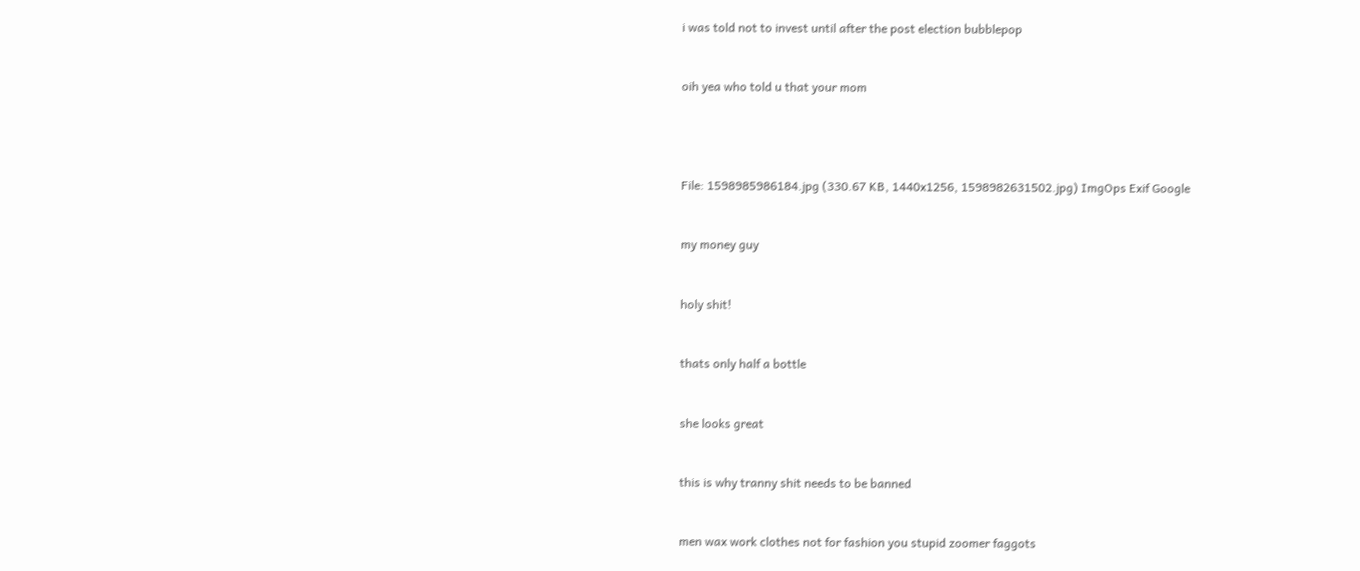i was told not to invest until after the post election bubblepop


oih yea who told u that your mom




File: 1598985986184.jpg (330.67 KB, 1440x1256, 1598982631502.jpg) ImgOps Exif Google


my money guy


holy shit!


thats only half a bottle


she looks great


this is why tranny shit needs to be banned


men wax work clothes not for fashion you stupid zoomer faggots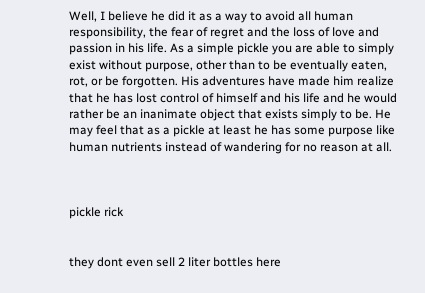Well, I believe he did it as a way to avoid all human responsibility, the fear of regret and the loss of love and passion in his life. As a simple pickle you are able to simply exist without purpose, other than to be eventually eaten, rot, or be forgotten. His adventures have made him realize that he has lost control of himself and his life and he would rather be an inanimate object that exists simply to be. He may feel that as a pickle at least he has some purpose like human nutrients instead of wandering for no reason at all.



pickle rick


they dont even sell 2 liter bottles here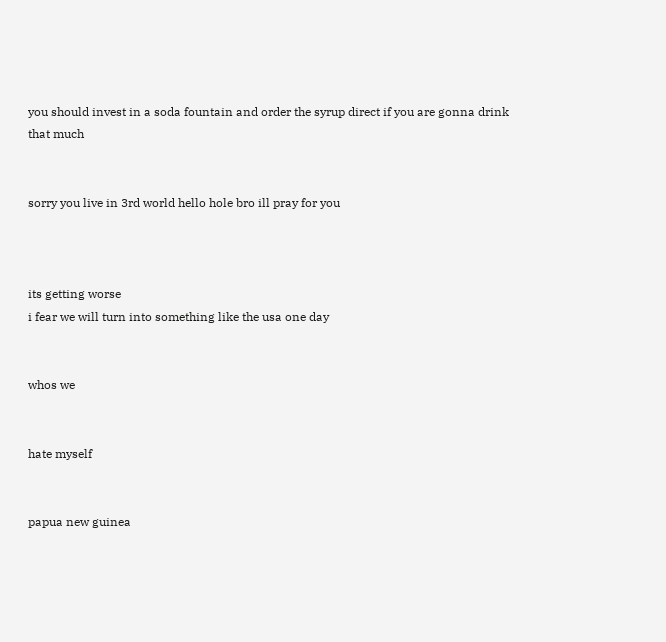you should invest in a soda fountain and order the syrup direct if you are gonna drink that much


sorry you live in 3rd world hello hole bro ill pray for you



its getting worse
i fear we will turn into something like the usa one day


whos we


hate myself


papua new guinea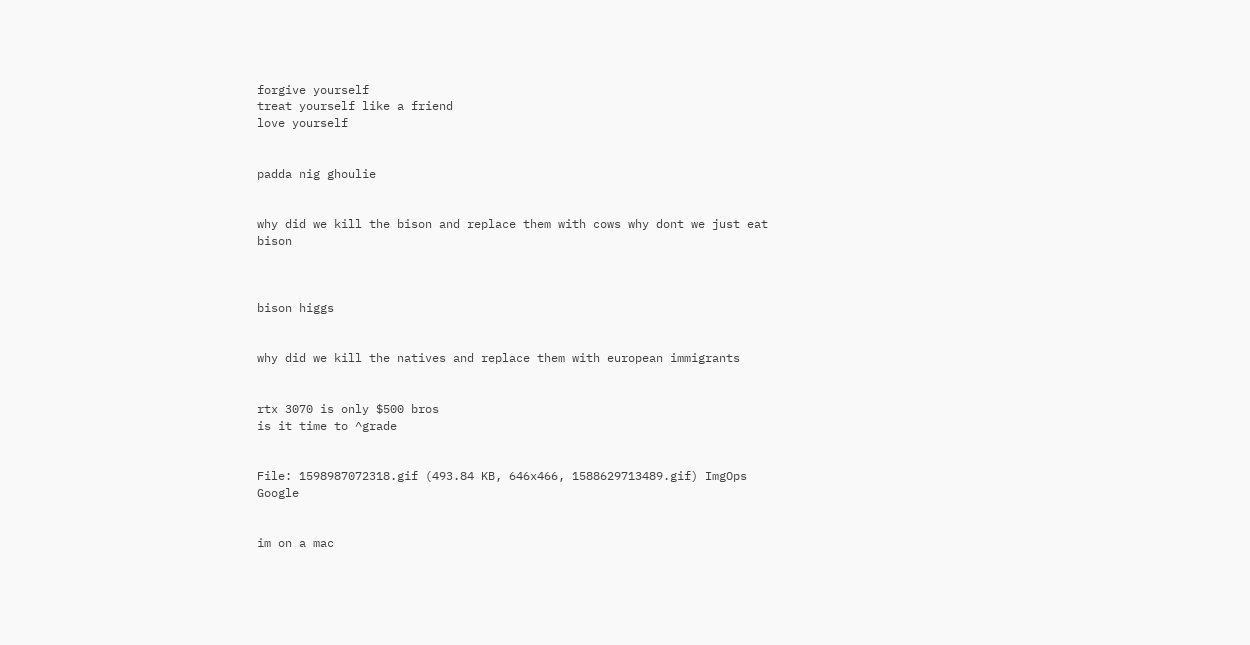forgive yourself
treat yourself like a friend
love yourself


padda nig ghoulie


why did we kill the bison and replace them with cows why dont we just eat bison



bison higgs


why did we kill the natives and replace them with european immigrants


rtx 3070 is only $500 bros
is it time to ^grade


File: 1598987072318.gif (493.84 KB, 646x466, 1588629713489.gif) ImgOps Google


im on a mac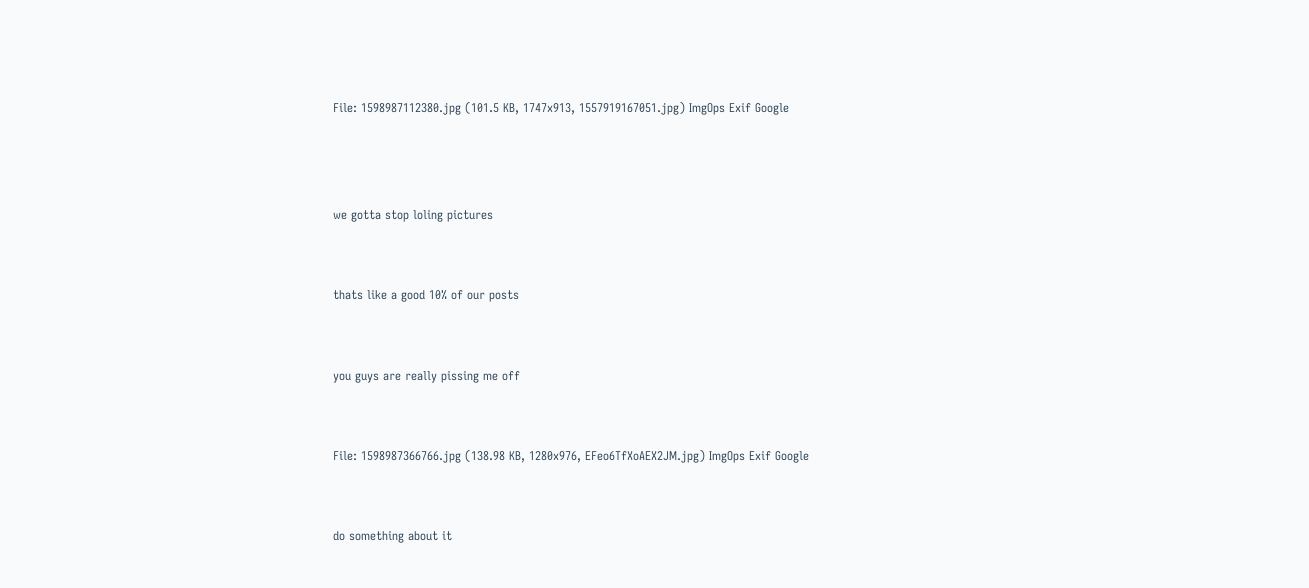File: 1598987112380.jpg (101.5 KB, 1747x913, 1557919167051.jpg) ImgOps Exif Google



we gotta stop loling pictures


thats like a good 10% of our posts


you guys are really pissing me off


File: 1598987366766.jpg (138.98 KB, 1280x976, EFeo6TfXoAEX2JM.jpg) ImgOps Exif Google


do something about it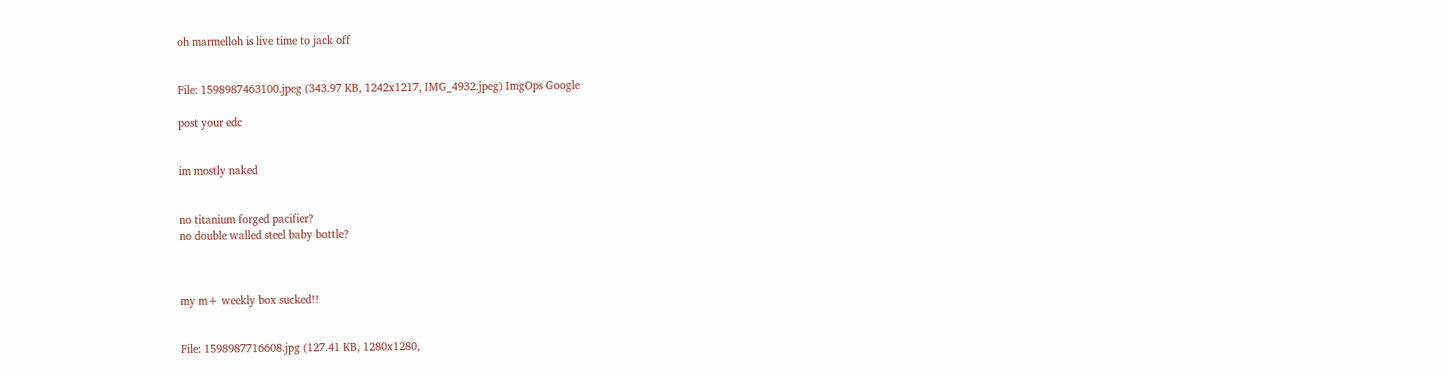oh marmelloh is live time to jack off


File: 1598987463100.jpeg (343.97 KB, 1242x1217, IMG_4932.jpeg) ImgOps Google

post your edc


im mostly naked


no titanium forged pacifier?
no double walled steel baby bottle?



my m+ weekly box sucked!!


File: 1598987716608.jpg (127.41 KB, 1280x1280,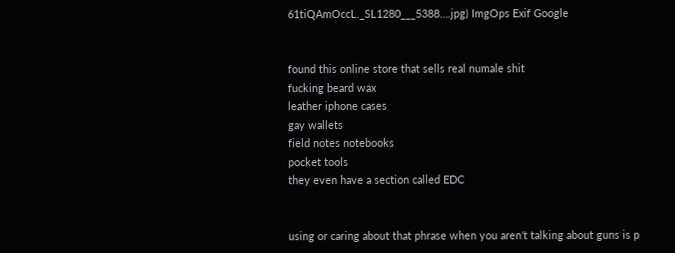61tiQAmOccL._SL1280___5388….jpg) ImgOps Exif Google


found this online store that sells real numale shit
fucking beard wax
leather iphone cases
gay wallets
field notes notebooks
pocket tools
they even have a section called EDC


using or caring about that phrase when you aren't talking about guns is p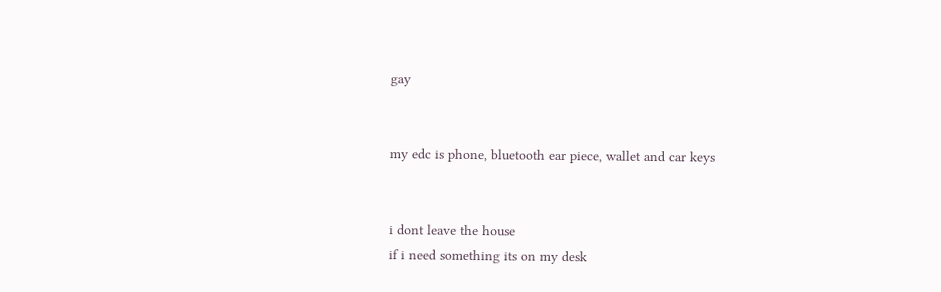gay


my edc is phone, bluetooth ear piece, wallet and car keys


i dont leave the house
if i need something its on my desk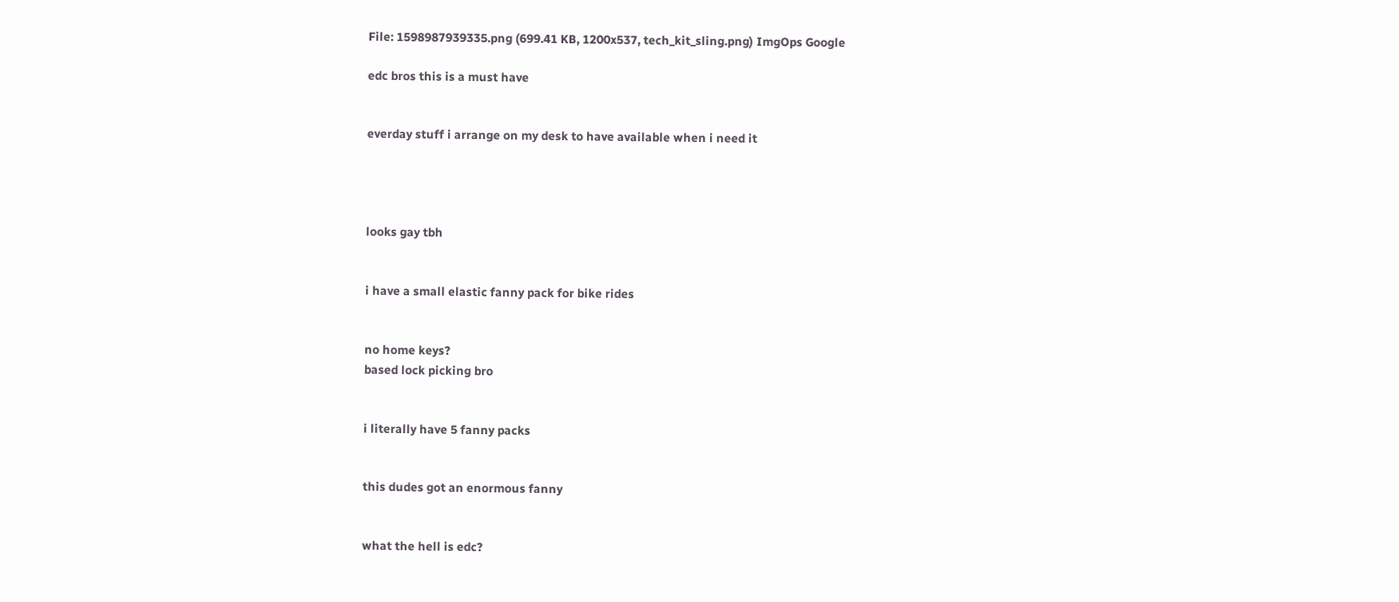File: 1598987939335.png (699.41 KB, 1200x537, tech_kit_sling.png) ImgOps Google

edc bros this is a must have


everday stuff i arrange on my desk to have available when i need it




looks gay tbh


i have a small elastic fanny pack for bike rides


no home keys?
based lock picking bro


i literally have 5 fanny packs


this dudes got an enormous fanny


what the hell is edc?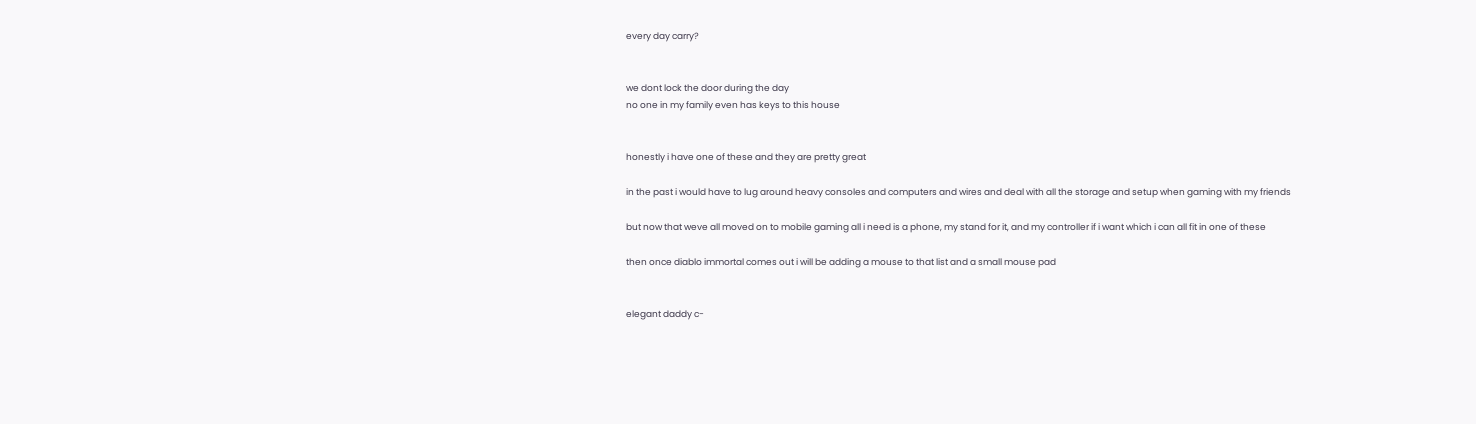every day carry?


we dont lock the door during the day
no one in my family even has keys to this house


honestly i have one of these and they are pretty great

in the past i would have to lug around heavy consoles and computers and wires and deal with all the storage and setup when gaming with my friends

but now that weve all moved on to mobile gaming all i need is a phone, my stand for it, and my controller if i want which i can all fit in one of these

then once diablo immortal comes out i will be adding a mouse to that list and a small mouse pad


elegant daddy c-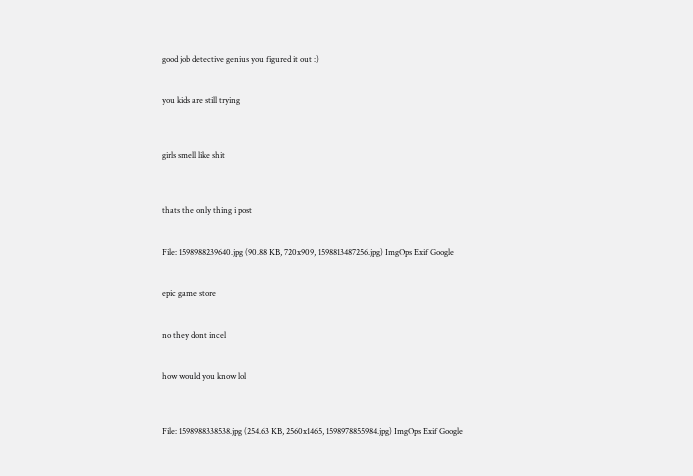good job detective genius you figured it out :)


you kids are still trying



girls smell like shit



thats the only thing i post


File: 1598988239640.jpg (90.88 KB, 720x909, 1598813487256.jpg) ImgOps Exif Google


epic game store


no they dont incel


how would you know lol



File: 1598988338538.jpg (254.63 KB, 2560x1465, 1598978855984.jpg) ImgOps Exif Google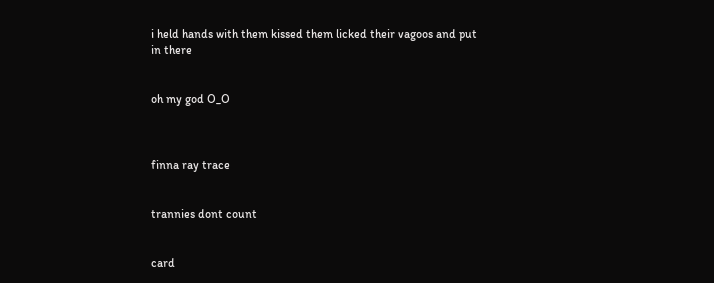i held hands with them kissed them licked their vagoos and put in there


oh my god O_O



finna ray trace


trannies dont count


card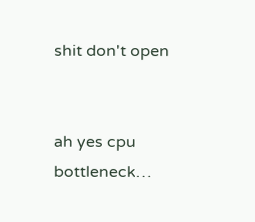shit don't open


ah yes cpu bottleneck…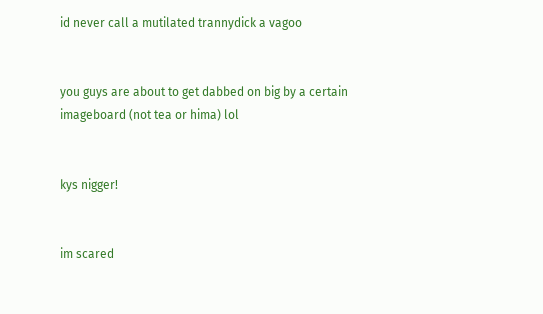id never call a mutilated trannydick a vagoo


you guys are about to get dabbed on big by a certain imageboard (not tea or hima) lol


kys nigger!


im scared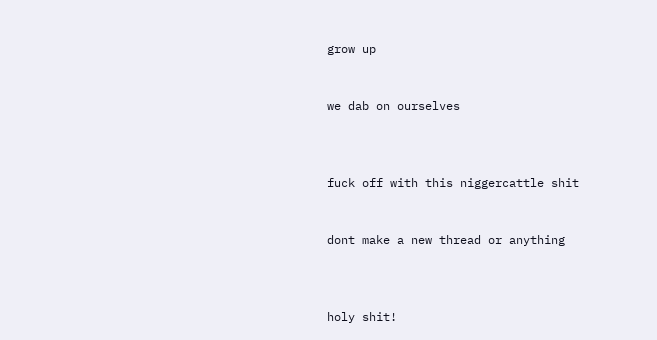grow up


we dab on ourselves



fuck off with this niggercattle shit


dont make a new thread or anything



holy shit!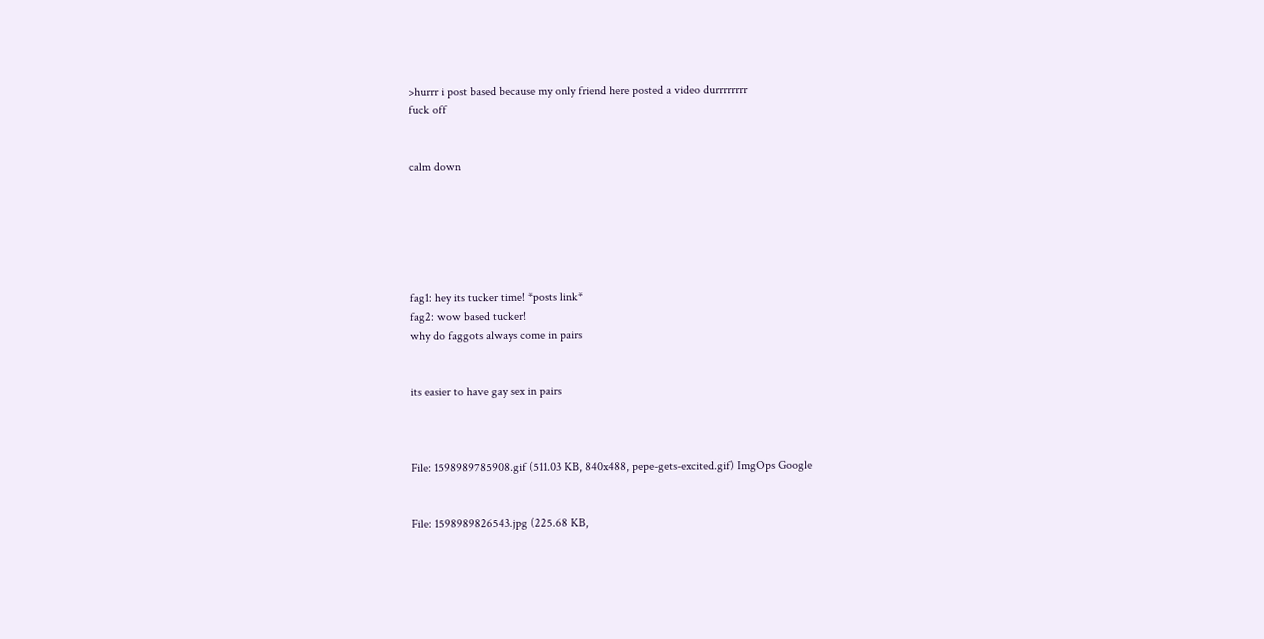>hurrr i post based because my only friend here posted a video durrrrrrrr
fuck off


calm down






fag1: hey its tucker time! *posts link*
fag2: wow based tucker!
why do faggots always come in pairs


its easier to have gay sex in pairs



File: 1598989785908.gif (511.03 KB, 840x488, pepe-gets-excited.gif) ImgOps Google


File: 1598989826543.jpg (225.68 KB,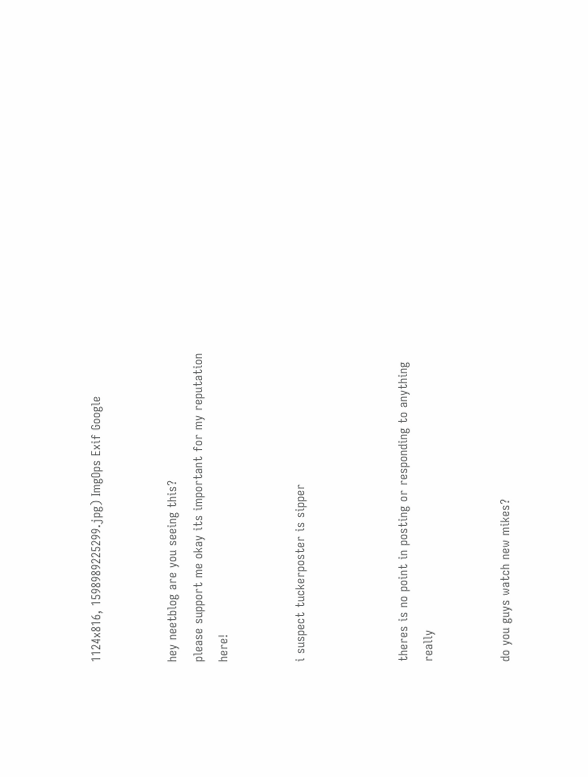1124x816, 1598989225299.jpg) ImgOps Exif Google


hey neetblog are you seeing this?
please support me okay its important for my reputation here!


i suspect tuckerposter is sipper



theres is no point in posting or responding to anything really


do you guys watch new mikes?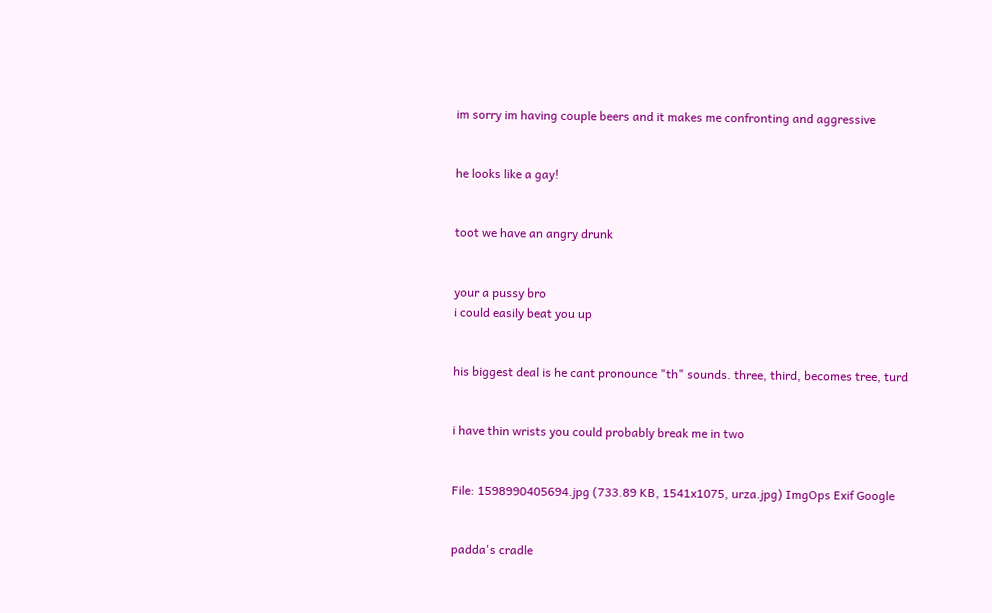im sorry im having couple beers and it makes me confronting and aggressive


he looks like a gay!


toot we have an angry drunk


your a pussy bro
i could easily beat you up


his biggest deal is he cant pronounce "th" sounds. three, third, becomes tree, turd


i have thin wrists you could probably break me in two


File: 1598990405694.jpg (733.89 KB, 1541x1075, urza.jpg) ImgOps Exif Google


padda's cradle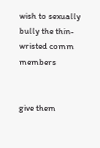wish to sexually bully the thin-wristed comm members


give them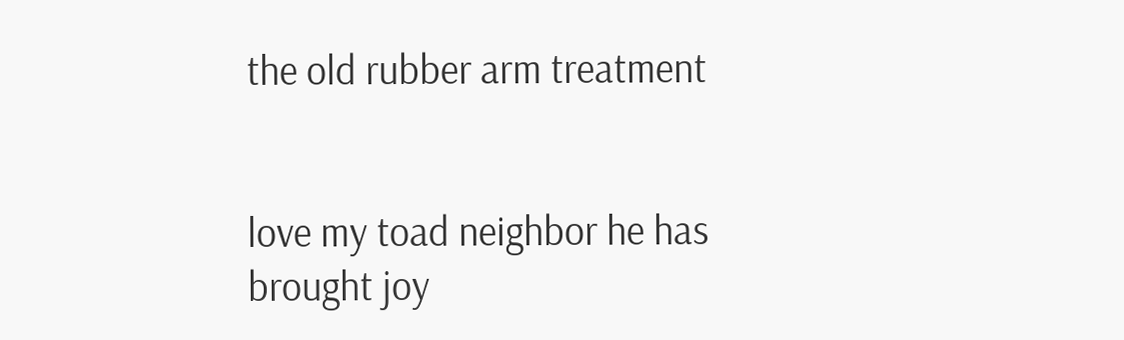the old rubber arm treatment


love my toad neighbor he has brought joy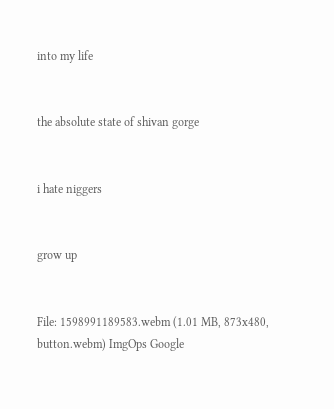into my life


the absolute state of shivan gorge


i hate niggers


grow up


File: 1598991189583.webm (1.01 MB, 873x480, button.webm) ImgOps Google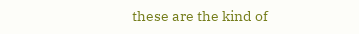these are the kind of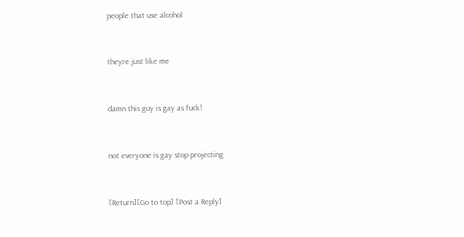people that use alcohol


theyre just like me


damn this guy is gay as fuck!


not everyone is gay stop projecting


[Return][Go to top] [Post a Reply]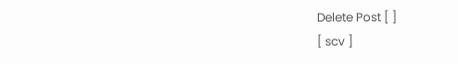Delete Post [ ]
[ scv ]